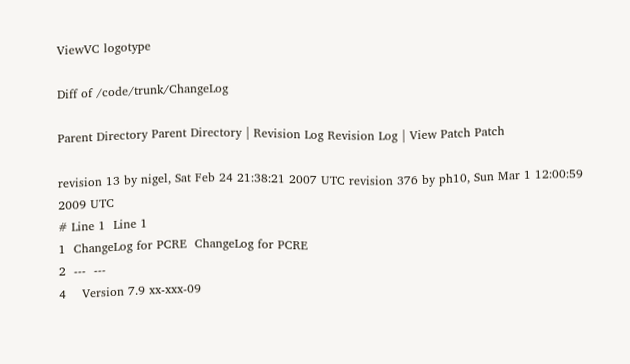ViewVC logotype

Diff of /code/trunk/ChangeLog

Parent Directory Parent Directory | Revision Log Revision Log | View Patch Patch

revision 13 by nigel, Sat Feb 24 21:38:21 2007 UTC revision 376 by ph10, Sun Mar 1 12:00:59 2009 UTC
# Line 1  Line 1
1  ChangeLog for PCRE  ChangeLog for PCRE
2  ---  ---
4    Version 7.9 xx-xxx-09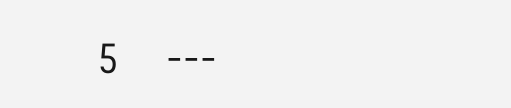5    ---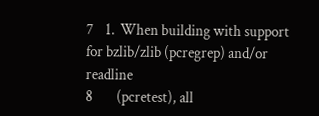7    1.  When building with support for bzlib/zlib (pcregrep) and/or readline
8        (pcretest), all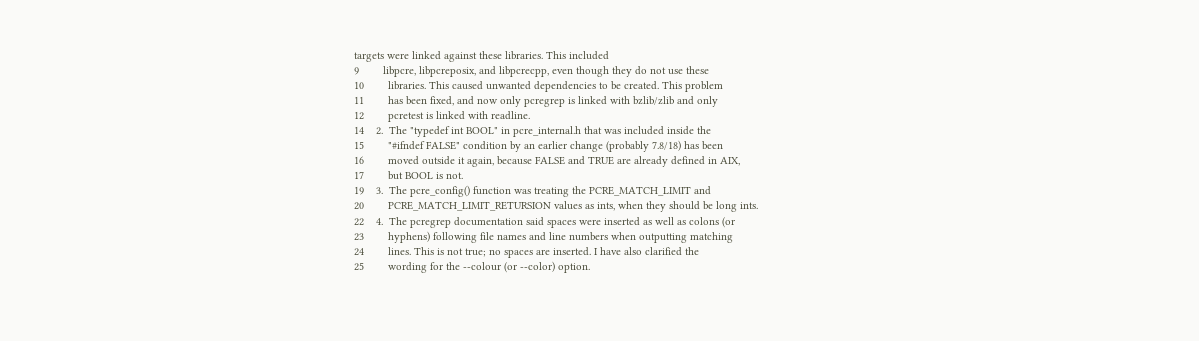targets were linked against these libraries. This included
9        libpcre, libpcreposix, and libpcrecpp, even though they do not use these
10        libraries. This caused unwanted dependencies to be created. This problem
11        has been fixed, and now only pcregrep is linked with bzlib/zlib and only
12        pcretest is linked with readline.
14    2.  The "typedef int BOOL" in pcre_internal.h that was included inside the
15        "#ifndef FALSE" condition by an earlier change (probably 7.8/18) has been
16        moved outside it again, because FALSE and TRUE are already defined in AIX,
17        but BOOL is not.
19    3.  The pcre_config() function was treating the PCRE_MATCH_LIMIT and
20        PCRE_MATCH_LIMIT_RETURSION values as ints, when they should be long ints.
22    4.  The pcregrep documentation said spaces were inserted as well as colons (or
23        hyphens) following file names and line numbers when outputting matching
24        lines. This is not true; no spaces are inserted. I have also clarified the
25        wording for the --colour (or --color) option.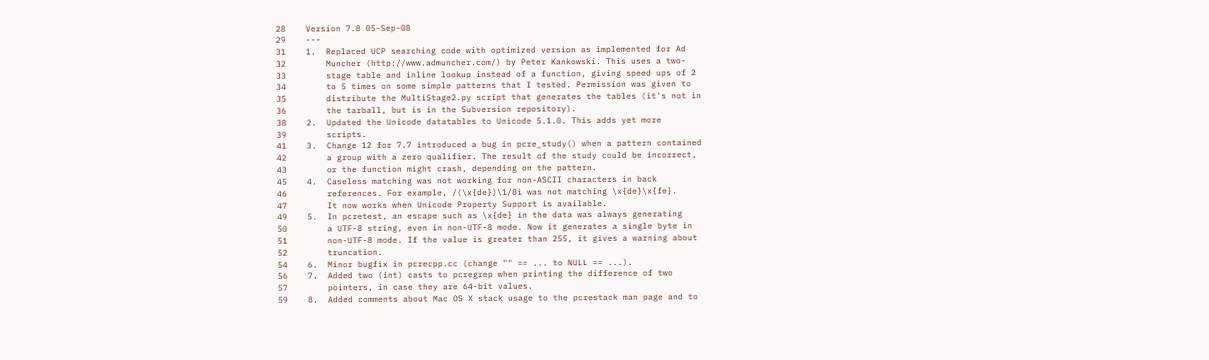28    Version 7.8 05-Sep-08
29    ---
31    1.  Replaced UCP searching code with optimized version as implemented for Ad
32        Muncher (http://www.admuncher.com/) by Peter Kankowski. This uses a two-
33        stage table and inline lookup instead of a function, giving speed ups of 2
34        to 5 times on some simple patterns that I tested. Permission was given to
35        distribute the MultiStage2.py script that generates the tables (it's not in
36        the tarball, but is in the Subversion repository).
38    2.  Updated the Unicode datatables to Unicode 5.1.0. This adds yet more
39        scripts.
41    3.  Change 12 for 7.7 introduced a bug in pcre_study() when a pattern contained
42        a group with a zero qualifier. The result of the study could be incorrect,
43        or the function might crash, depending on the pattern.
45    4.  Caseless matching was not working for non-ASCII characters in back
46        references. For example, /(\x{de})\1/8i was not matching \x{de}\x{fe}.
47        It now works when Unicode Property Support is available.
49    5.  In pcretest, an escape such as \x{de} in the data was always generating
50        a UTF-8 string, even in non-UTF-8 mode. Now it generates a single byte in
51        non-UTF-8 mode. If the value is greater than 255, it gives a warning about
52        truncation.
54    6.  Minor bugfix in pcrecpp.cc (change "" == ... to NULL == ...).
56    7.  Added two (int) casts to pcregrep when printing the difference of two
57        pointers, in case they are 64-bit values.
59    8.  Added comments about Mac OS X stack usage to the pcrestack man page and to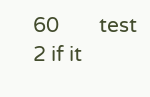60        test 2 if it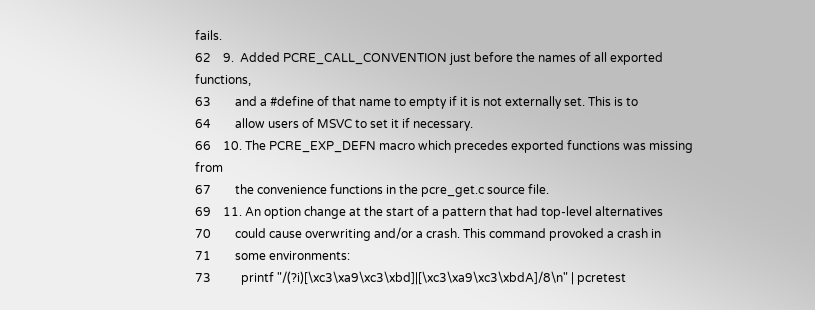fails.
62    9.  Added PCRE_CALL_CONVENTION just before the names of all exported functions,
63        and a #define of that name to empty if it is not externally set. This is to
64        allow users of MSVC to set it if necessary.
66    10. The PCRE_EXP_DEFN macro which precedes exported functions was missing from
67        the convenience functions in the pcre_get.c source file.
69    11. An option change at the start of a pattern that had top-level alternatives
70        could cause overwriting and/or a crash. This command provoked a crash in
71        some environments:
73          printf "/(?i)[\xc3\xa9\xc3\xbd]|[\xc3\xa9\xc3\xbdA]/8\n" | pcretest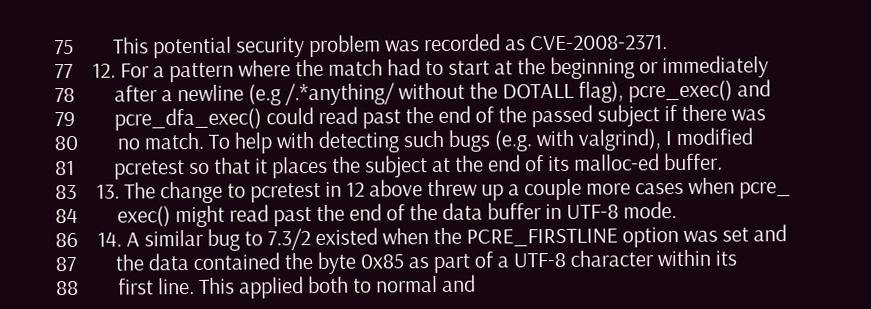75        This potential security problem was recorded as CVE-2008-2371.
77    12. For a pattern where the match had to start at the beginning or immediately
78        after a newline (e.g /.*anything/ without the DOTALL flag), pcre_exec() and
79        pcre_dfa_exec() could read past the end of the passed subject if there was
80        no match. To help with detecting such bugs (e.g. with valgrind), I modified
81        pcretest so that it places the subject at the end of its malloc-ed buffer.
83    13. The change to pcretest in 12 above threw up a couple more cases when pcre_
84        exec() might read past the end of the data buffer in UTF-8 mode.
86    14. A similar bug to 7.3/2 existed when the PCRE_FIRSTLINE option was set and
87        the data contained the byte 0x85 as part of a UTF-8 character within its
88        first line. This applied both to normal and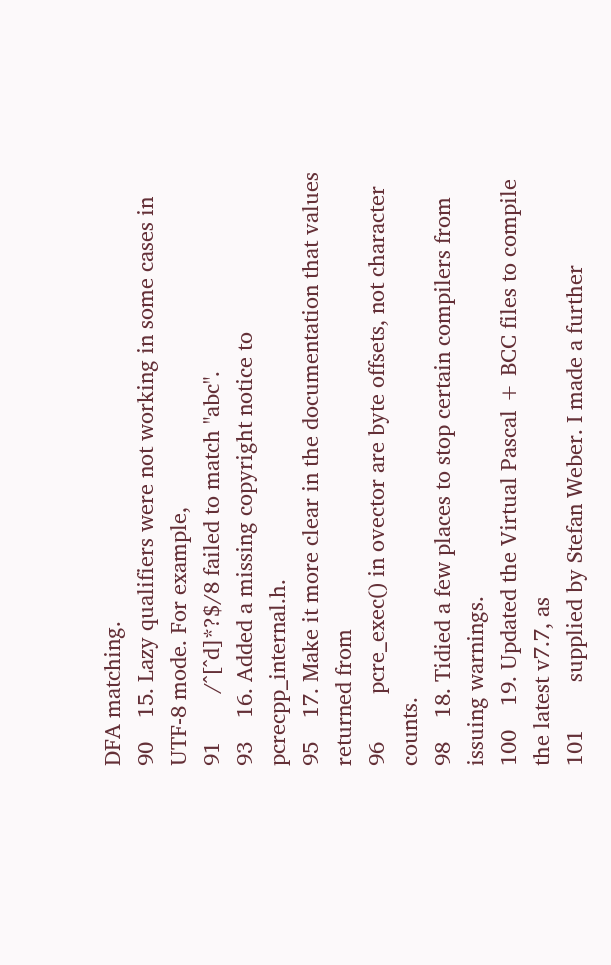DFA matching.
90    15. Lazy qualifiers were not working in some cases in UTF-8 mode. For example,
91        /^[^d]*?$/8 failed to match "abc".
93    16. Added a missing copyright notice to pcrecpp_internal.h.
95    17. Make it more clear in the documentation that values returned from
96        pcre_exec() in ovector are byte offsets, not character counts.
98    18. Tidied a few places to stop certain compilers from issuing warnings.
100    19. Updated the Virtual Pascal + BCC files to compile the latest v7.7, as
101        supplied by Stefan Weber. I made a further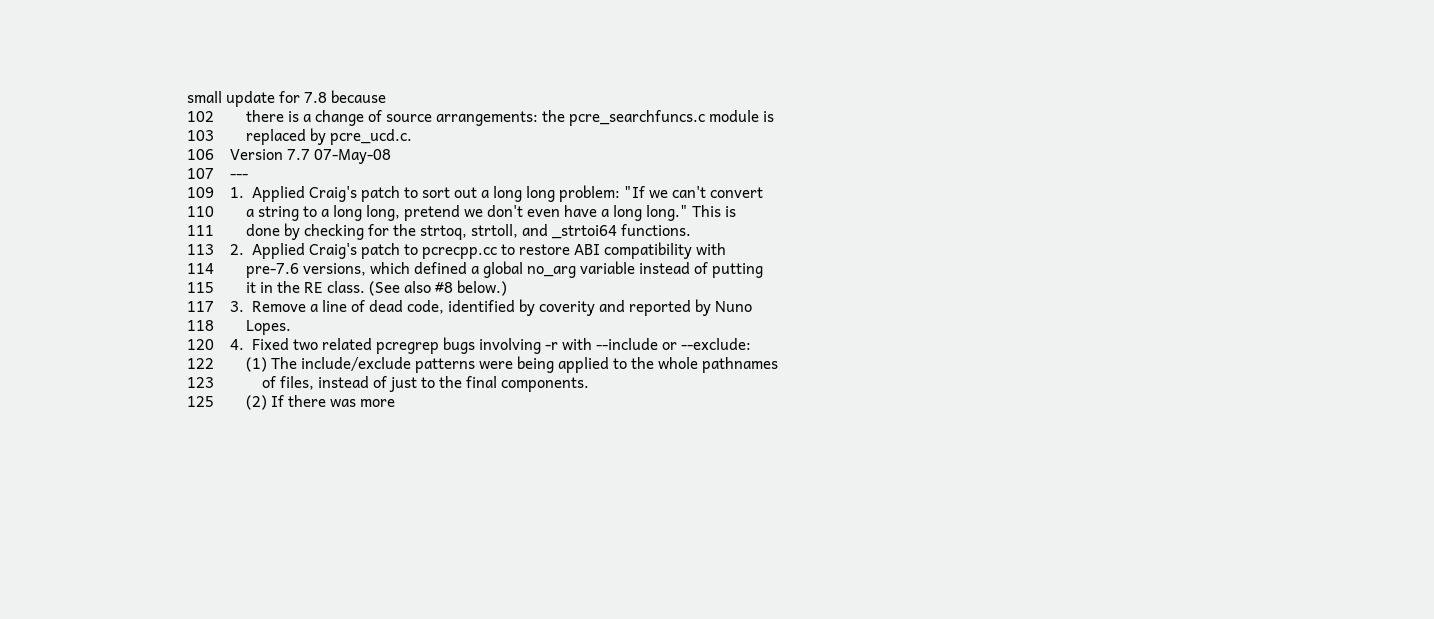small update for 7.8 because
102        there is a change of source arrangements: the pcre_searchfuncs.c module is
103        replaced by pcre_ucd.c.
106    Version 7.7 07-May-08
107    ---
109    1.  Applied Craig's patch to sort out a long long problem: "If we can't convert
110        a string to a long long, pretend we don't even have a long long." This is
111        done by checking for the strtoq, strtoll, and _strtoi64 functions.
113    2.  Applied Craig's patch to pcrecpp.cc to restore ABI compatibility with
114        pre-7.6 versions, which defined a global no_arg variable instead of putting
115        it in the RE class. (See also #8 below.)
117    3.  Remove a line of dead code, identified by coverity and reported by Nuno
118        Lopes.
120    4.  Fixed two related pcregrep bugs involving -r with --include or --exclude:
122        (1) The include/exclude patterns were being applied to the whole pathnames
123            of files, instead of just to the final components.
125        (2) If there was more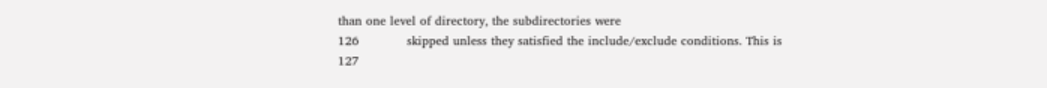than one level of directory, the subdirectories were
126            skipped unless they satisfied the include/exclude conditions. This is
127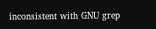inconsistent with GNU grep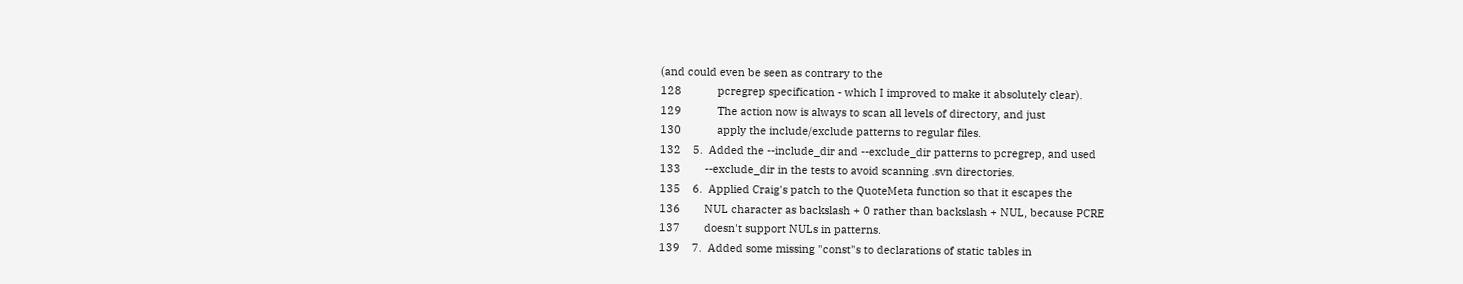(and could even be seen as contrary to the
128            pcregrep specification - which I improved to make it absolutely clear).
129            The action now is always to scan all levels of directory, and just
130            apply the include/exclude patterns to regular files.
132    5.  Added the --include_dir and --exclude_dir patterns to pcregrep, and used
133        --exclude_dir in the tests to avoid scanning .svn directories.
135    6.  Applied Craig's patch to the QuoteMeta function so that it escapes the
136        NUL character as backslash + 0 rather than backslash + NUL, because PCRE
137        doesn't support NULs in patterns.
139    7.  Added some missing "const"s to declarations of static tables in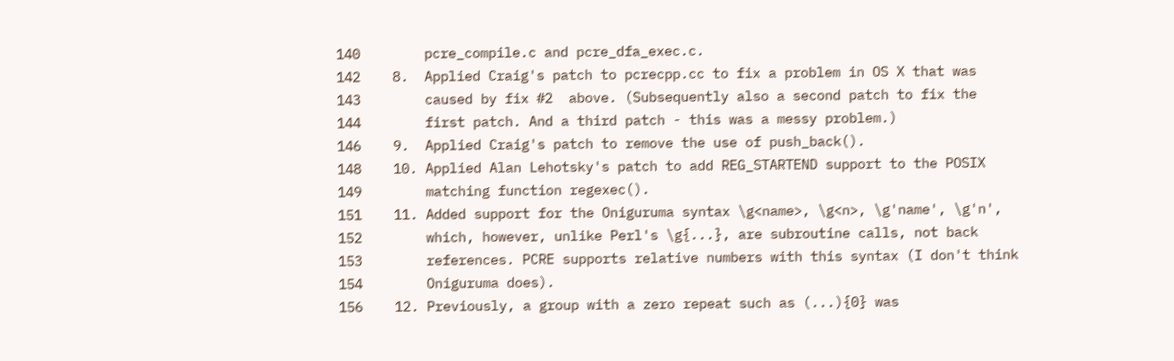140        pcre_compile.c and pcre_dfa_exec.c.
142    8.  Applied Craig's patch to pcrecpp.cc to fix a problem in OS X that was
143        caused by fix #2  above. (Subsequently also a second patch to fix the
144        first patch. And a third patch - this was a messy problem.)
146    9.  Applied Craig's patch to remove the use of push_back().
148    10. Applied Alan Lehotsky's patch to add REG_STARTEND support to the POSIX
149        matching function regexec().
151    11. Added support for the Oniguruma syntax \g<name>, \g<n>, \g'name', \g'n',
152        which, however, unlike Perl's \g{...}, are subroutine calls, not back
153        references. PCRE supports relative numbers with this syntax (I don't think
154        Oniguruma does).
156    12. Previously, a group with a zero repeat such as (...){0} was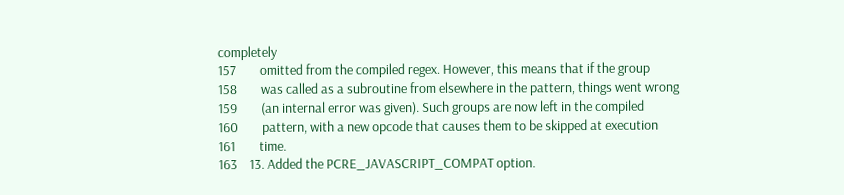completely
157        omitted from the compiled regex. However, this means that if the group
158        was called as a subroutine from elsewhere in the pattern, things went wrong
159        (an internal error was given). Such groups are now left in the compiled
160        pattern, with a new opcode that causes them to be skipped at execution
161        time.
163    13. Added the PCRE_JAVASCRIPT_COMPAT option.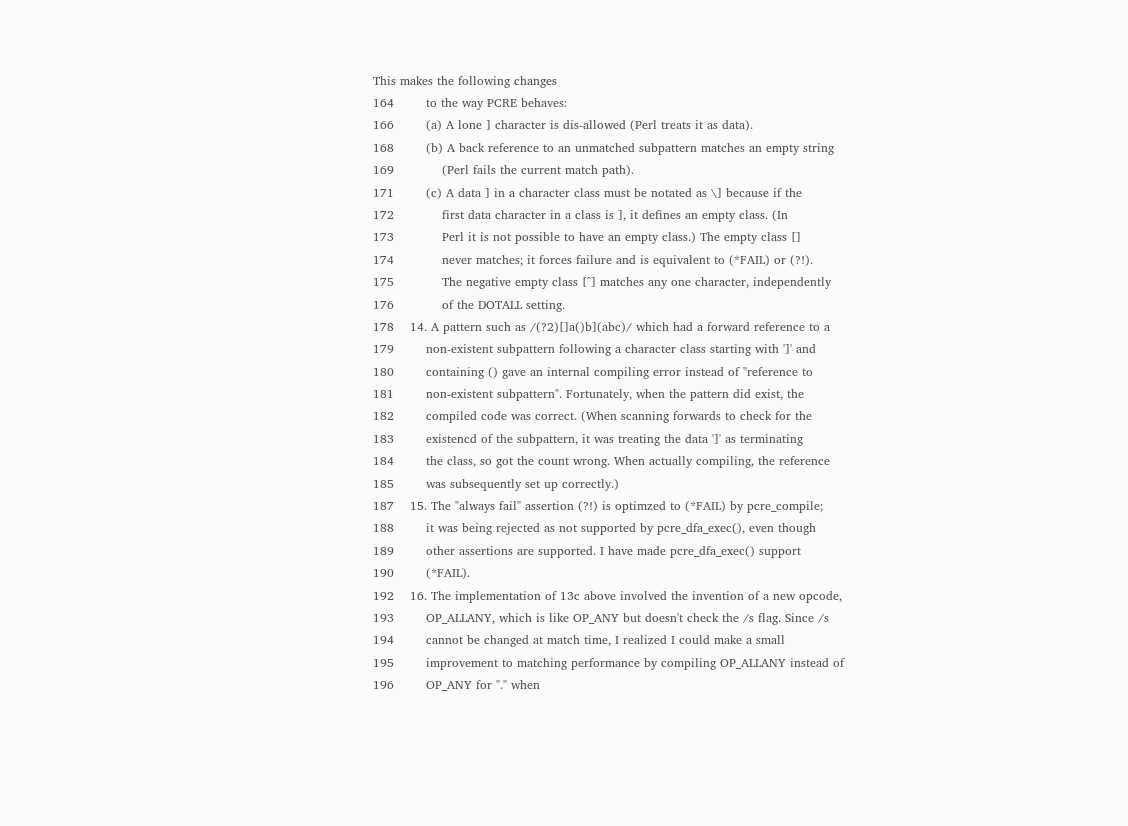This makes the following changes
164        to the way PCRE behaves:
166        (a) A lone ] character is dis-allowed (Perl treats it as data).
168        (b) A back reference to an unmatched subpattern matches an empty string
169            (Perl fails the current match path).
171        (c) A data ] in a character class must be notated as \] because if the
172            first data character in a class is ], it defines an empty class. (In
173            Perl it is not possible to have an empty class.) The empty class []
174            never matches; it forces failure and is equivalent to (*FAIL) or (?!).
175            The negative empty class [^] matches any one character, independently
176            of the DOTALL setting.
178    14. A pattern such as /(?2)[]a()b](abc)/ which had a forward reference to a
179        non-existent subpattern following a character class starting with ']' and
180        containing () gave an internal compiling error instead of "reference to
181        non-existent subpattern". Fortunately, when the pattern did exist, the
182        compiled code was correct. (When scanning forwards to check for the
183        existencd of the subpattern, it was treating the data ']' as terminating
184        the class, so got the count wrong. When actually compiling, the reference
185        was subsequently set up correctly.)
187    15. The "always fail" assertion (?!) is optimzed to (*FAIL) by pcre_compile;
188        it was being rejected as not supported by pcre_dfa_exec(), even though
189        other assertions are supported. I have made pcre_dfa_exec() support
190        (*FAIL).
192    16. The implementation of 13c above involved the invention of a new opcode,
193        OP_ALLANY, which is like OP_ANY but doesn't check the /s flag. Since /s
194        cannot be changed at match time, I realized I could make a small
195        improvement to matching performance by compiling OP_ALLANY instead of
196        OP_ANY for "." when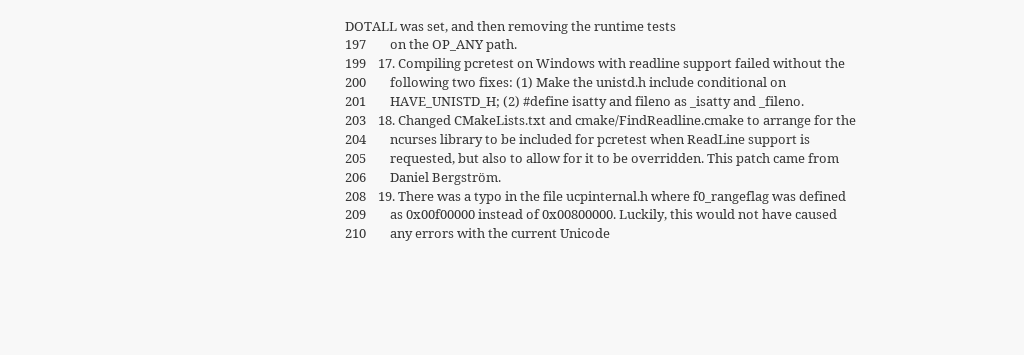DOTALL was set, and then removing the runtime tests
197        on the OP_ANY path.
199    17. Compiling pcretest on Windows with readline support failed without the
200        following two fixes: (1) Make the unistd.h include conditional on
201        HAVE_UNISTD_H; (2) #define isatty and fileno as _isatty and _fileno.
203    18. Changed CMakeLists.txt and cmake/FindReadline.cmake to arrange for the
204        ncurses library to be included for pcretest when ReadLine support is
205        requested, but also to allow for it to be overridden. This patch came from
206        Daniel Bergström.
208    19. There was a typo in the file ucpinternal.h where f0_rangeflag was defined
209        as 0x00f00000 instead of 0x00800000. Luckily, this would not have caused
210        any errors with the current Unicode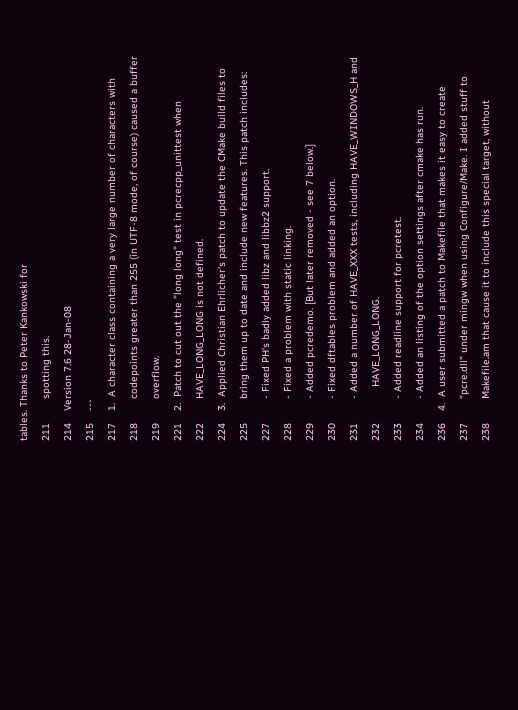tables. Thanks to Peter Kankowski for
211        spotting this.
214    Version 7.6 28-Jan-08
215    ---
217    1.  A character class containing a very large number of characters with
218        codepoints greater than 255 (in UTF-8 mode, of course) caused a buffer
219        overflow.
221    2.  Patch to cut out the "long long" test in pcrecpp_unittest when
222        HAVE_LONG_LONG is not defined.
224    3.  Applied Christian Ehrlicher's patch to update the CMake build files to
225        bring them up to date and include new features. This patch includes:
227        - Fixed PH's badly added libz and libbz2 support.
228        - Fixed a problem with static linking.
229        - Added pcredemo. [But later removed - see 7 below.]
230        - Fixed dftables problem and added an option.
231        - Added a number of HAVE_XXX tests, including HAVE_WINDOWS_H and
232            HAVE_LONG_LONG.
233        - Added readline support for pcretest.
234        - Added an listing of the option settings after cmake has run.
236    4.  A user submitted a patch to Makefile that makes it easy to create
237        "pcre.dll" under mingw when using Configure/Make. I added stuff to
238        Makefile.am that cause it to include this special target, without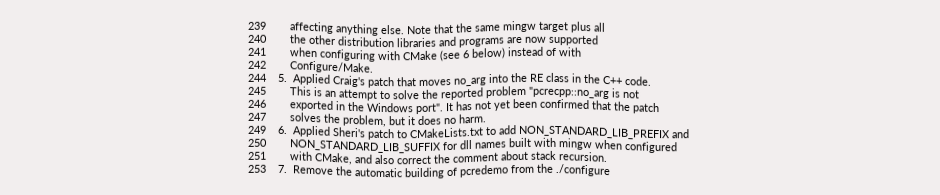239        affecting anything else. Note that the same mingw target plus all
240        the other distribution libraries and programs are now supported
241        when configuring with CMake (see 6 below) instead of with
242        Configure/Make.
244    5.  Applied Craig's patch that moves no_arg into the RE class in the C++ code.
245        This is an attempt to solve the reported problem "pcrecpp::no_arg is not
246        exported in the Windows port". It has not yet been confirmed that the patch
247        solves the problem, but it does no harm.
249    6.  Applied Sheri's patch to CMakeLists.txt to add NON_STANDARD_LIB_PREFIX and
250        NON_STANDARD_LIB_SUFFIX for dll names built with mingw when configured
251        with CMake, and also correct the comment about stack recursion.
253    7.  Remove the automatic building of pcredemo from the ./configure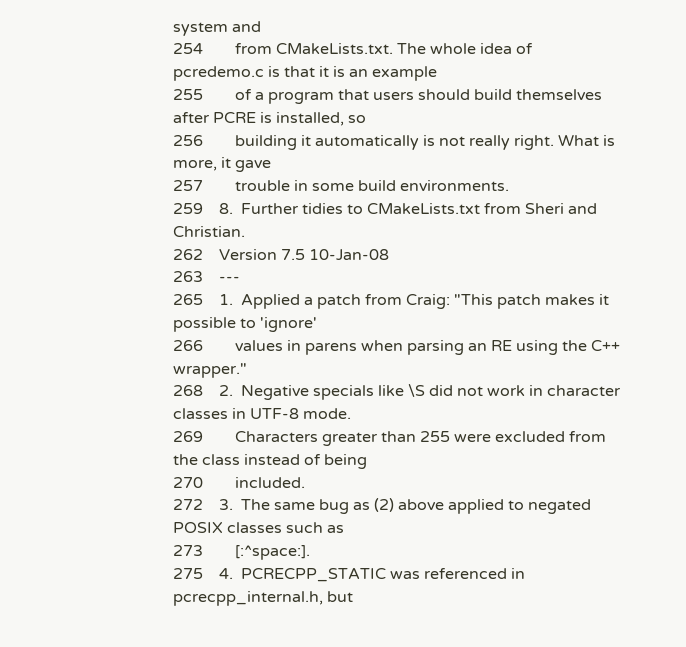system and
254        from CMakeLists.txt. The whole idea of pcredemo.c is that it is an example
255        of a program that users should build themselves after PCRE is installed, so
256        building it automatically is not really right. What is more, it gave
257        trouble in some build environments.
259    8.  Further tidies to CMakeLists.txt from Sheri and Christian.
262    Version 7.5 10-Jan-08
263    ---
265    1.  Applied a patch from Craig: "This patch makes it possible to 'ignore'
266        values in parens when parsing an RE using the C++ wrapper."
268    2.  Negative specials like \S did not work in character classes in UTF-8 mode.
269        Characters greater than 255 were excluded from the class instead of being
270        included.
272    3.  The same bug as (2) above applied to negated POSIX classes such as
273        [:^space:].
275    4.  PCRECPP_STATIC was referenced in pcrecpp_internal.h, but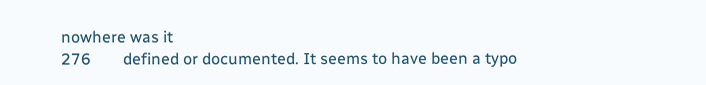nowhere was it
276        defined or documented. It seems to have been a typo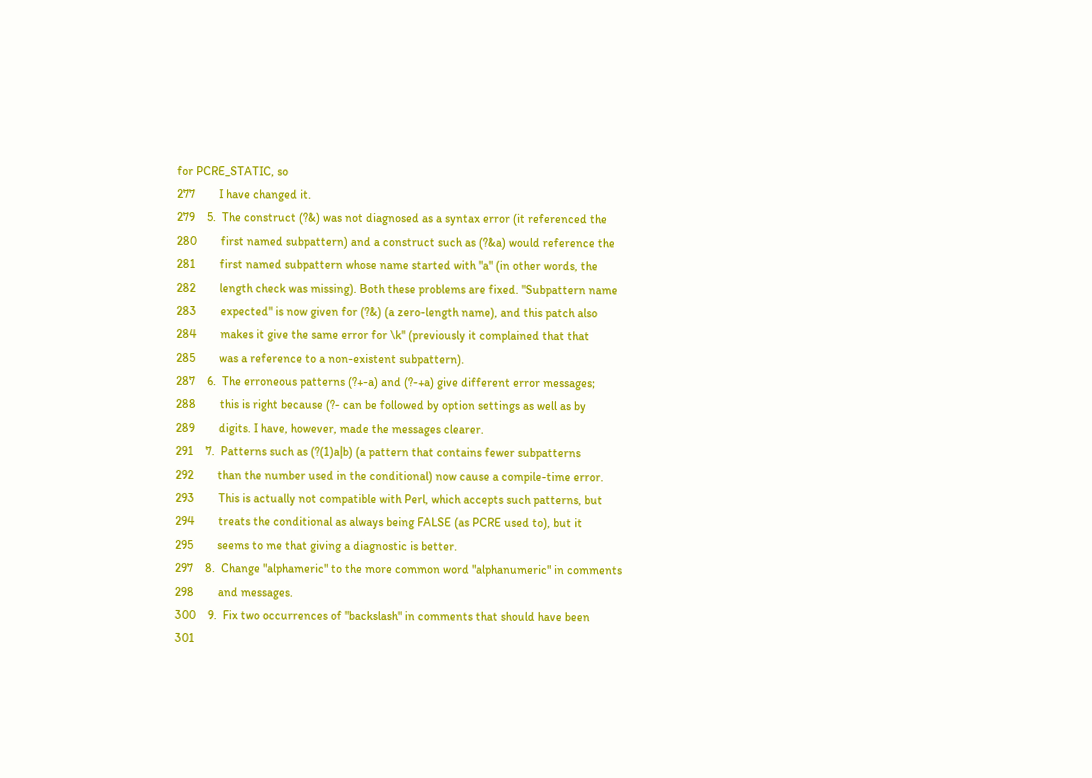for PCRE_STATIC, so
277        I have changed it.
279    5.  The construct (?&) was not diagnosed as a syntax error (it referenced the
280        first named subpattern) and a construct such as (?&a) would reference the
281        first named subpattern whose name started with "a" (in other words, the
282        length check was missing). Both these problems are fixed. "Subpattern name
283        expected" is now given for (?&) (a zero-length name), and this patch also
284        makes it give the same error for \k'' (previously it complained that that
285        was a reference to a non-existent subpattern).
287    6.  The erroneous patterns (?+-a) and (?-+a) give different error messages;
288        this is right because (?- can be followed by option settings as well as by
289        digits. I have, however, made the messages clearer.
291    7.  Patterns such as (?(1)a|b) (a pattern that contains fewer subpatterns
292        than the number used in the conditional) now cause a compile-time error.
293        This is actually not compatible with Perl, which accepts such patterns, but
294        treats the conditional as always being FALSE (as PCRE used to), but it
295        seems to me that giving a diagnostic is better.
297    8.  Change "alphameric" to the more common word "alphanumeric" in comments
298        and messages.
300    9.  Fix two occurrences of "backslash" in comments that should have been
301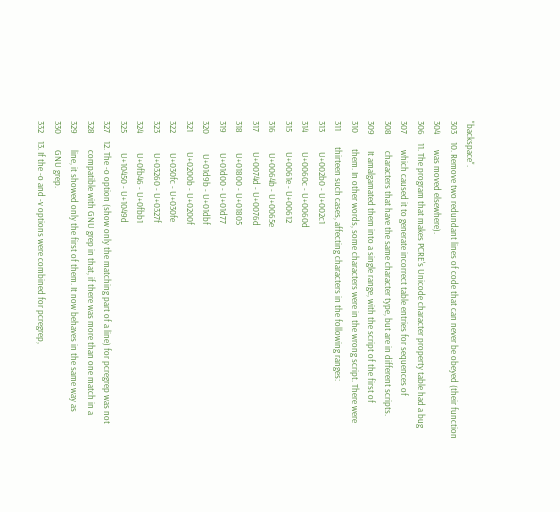"backspace".
303    10. Remove two redundant lines of code that can never be obeyed (their function
304        was moved elsewhere).
306    11. The program that makes PCRE's Unicode character property table had a bug
307        which caused it to generate incorrect table entries for sequences of
308        characters that have the same character type, but are in different scripts.
309        It amalgamated them into a single range, with the script of the first of
310        them. In other words, some characters were in the wrong script. There were
311        thirteen such cases, affecting characters in the following ranges:
313          U+002b0 - U+002c1
314          U+0060c - U+0060d
315          U+0061e - U+00612
316          U+0064b - U+0065e
317          U+0074d - U+0076d
318          U+01800 - U+01805
319          U+01d00 - U+01d77
320          U+01d9b - U+01dbf
321          U+0200b - U+0200f
322          U+030fc - U+030fe
323          U+03260 - U+0327f
324          U+0fb46 - U+0fbb1
325          U+10450 - U+1049d
327    12. The -o option (show only the matching part of a line) for pcregrep was not
328        compatible with GNU grep in that, if there was more than one match in a
329        line, it showed only the first of them. It now behaves in the same way as
330        GNU grep.
332    13. If the -o and -v options were combined for pcregrep,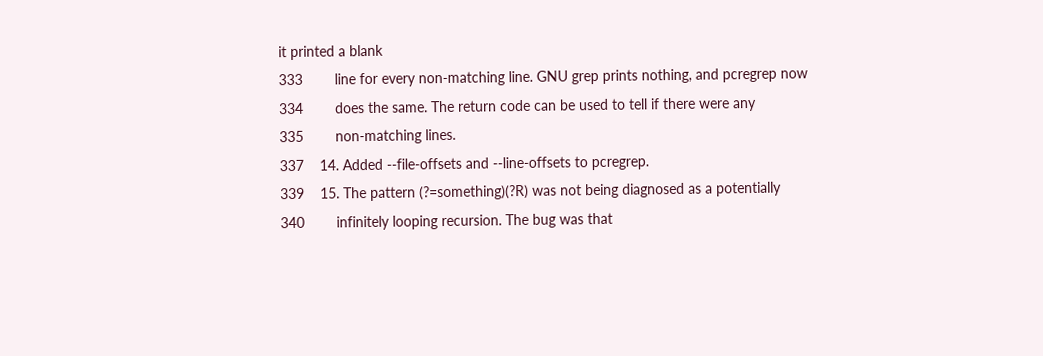it printed a blank
333        line for every non-matching line. GNU grep prints nothing, and pcregrep now
334        does the same. The return code can be used to tell if there were any
335        non-matching lines.
337    14. Added --file-offsets and --line-offsets to pcregrep.
339    15. The pattern (?=something)(?R) was not being diagnosed as a potentially
340        infinitely looping recursion. The bug was that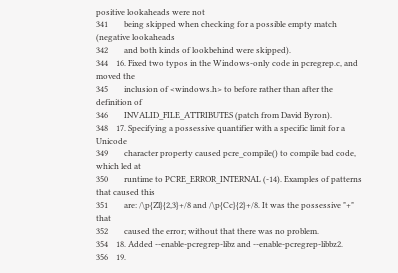positive lookaheads were not
341        being skipped when checking for a possible empty match (negative lookaheads
342        and both kinds of lookbehind were skipped).
344    16. Fixed two typos in the Windows-only code in pcregrep.c, and moved the
345        inclusion of <windows.h> to before rather than after the definition of
346        INVALID_FILE_ATTRIBUTES (patch from David Byron).
348    17. Specifying a possessive quantifier with a specific limit for a Unicode
349        character property caused pcre_compile() to compile bad code, which led at
350        runtime to PCRE_ERROR_INTERNAL (-14). Examples of patterns that caused this
351        are: /\p{Zl}{2,3}+/8 and /\p{Cc}{2}+/8. It was the possessive "+" that
352        caused the error; without that there was no problem.
354    18. Added --enable-pcregrep-libz and --enable-pcregrep-libbz2.
356    19.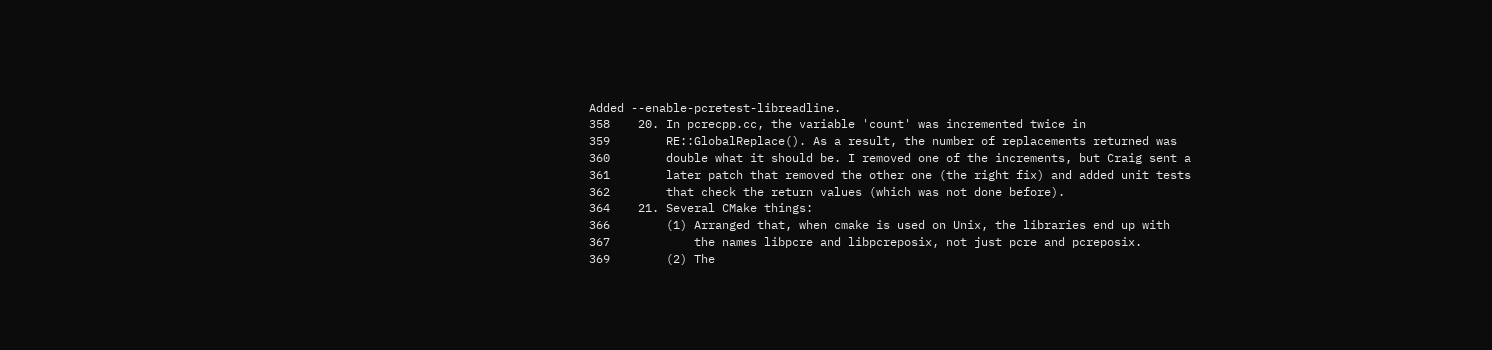Added --enable-pcretest-libreadline.
358    20. In pcrecpp.cc, the variable 'count' was incremented twice in
359        RE::GlobalReplace(). As a result, the number of replacements returned was
360        double what it should be. I removed one of the increments, but Craig sent a
361        later patch that removed the other one (the right fix) and added unit tests
362        that check the return values (which was not done before).
364    21. Several CMake things:
366        (1) Arranged that, when cmake is used on Unix, the libraries end up with
367            the names libpcre and libpcreposix, not just pcre and pcreposix.
369        (2) The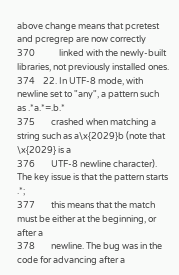above change means that pcretest and pcregrep are now correctly
370            linked with the newly-built libraries, not previously installed ones.
374    22. In UTF-8 mode, with newline set to "any", a pattern such as .*a.*=.b.*
375        crashed when matching a string such as a\x{2029}b (note that \x{2029} is a
376        UTF-8 newline character). The key issue is that the pattern starts .*;
377        this means that the match must be either at the beginning, or after a
378        newline. The bug was in the code for advancing after a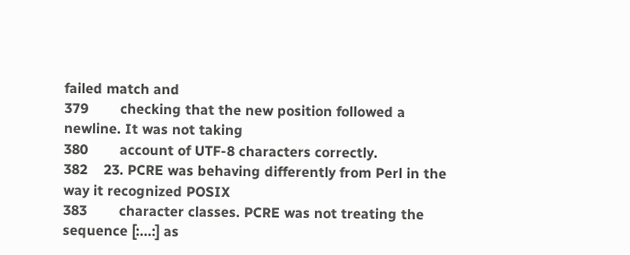failed match and
379        checking that the new position followed a newline. It was not taking
380        account of UTF-8 characters correctly.
382    23. PCRE was behaving differently from Perl in the way it recognized POSIX
383        character classes. PCRE was not treating the sequence [:...:] as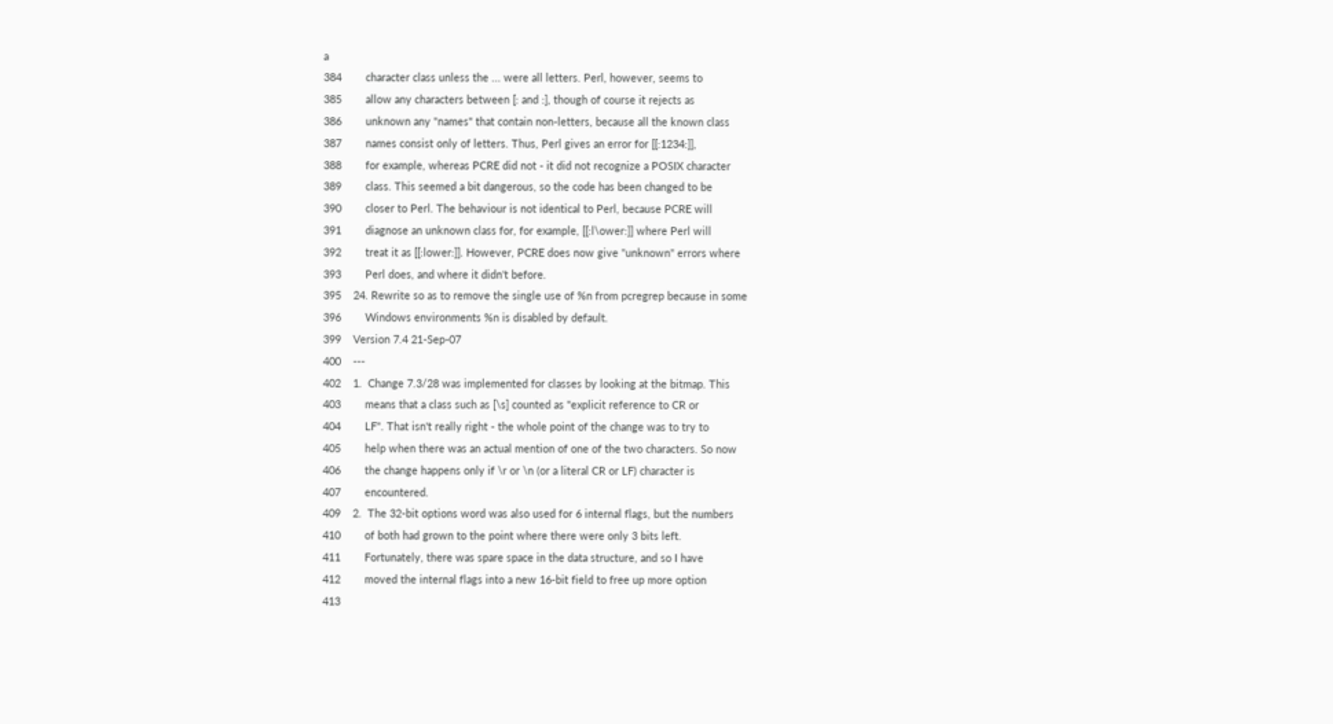a
384        character class unless the ... were all letters. Perl, however, seems to
385        allow any characters between [: and :], though of course it rejects as
386        unknown any "names" that contain non-letters, because all the known class
387        names consist only of letters. Thus, Perl gives an error for [[:1234:]],
388        for example, whereas PCRE did not - it did not recognize a POSIX character
389        class. This seemed a bit dangerous, so the code has been changed to be
390        closer to Perl. The behaviour is not identical to Perl, because PCRE will
391        diagnose an unknown class for, for example, [[:l\ower:]] where Perl will
392        treat it as [[:lower:]]. However, PCRE does now give "unknown" errors where
393        Perl does, and where it didn't before.
395    24. Rewrite so as to remove the single use of %n from pcregrep because in some
396        Windows environments %n is disabled by default.
399    Version 7.4 21-Sep-07
400    ---
402    1.  Change 7.3/28 was implemented for classes by looking at the bitmap. This
403        means that a class such as [\s] counted as "explicit reference to CR or
404        LF". That isn't really right - the whole point of the change was to try to
405        help when there was an actual mention of one of the two characters. So now
406        the change happens only if \r or \n (or a literal CR or LF) character is
407        encountered.
409    2.  The 32-bit options word was also used for 6 internal flags, but the numbers
410        of both had grown to the point where there were only 3 bits left.
411        Fortunately, there was spare space in the data structure, and so I have
412        moved the internal flags into a new 16-bit field to free up more option
413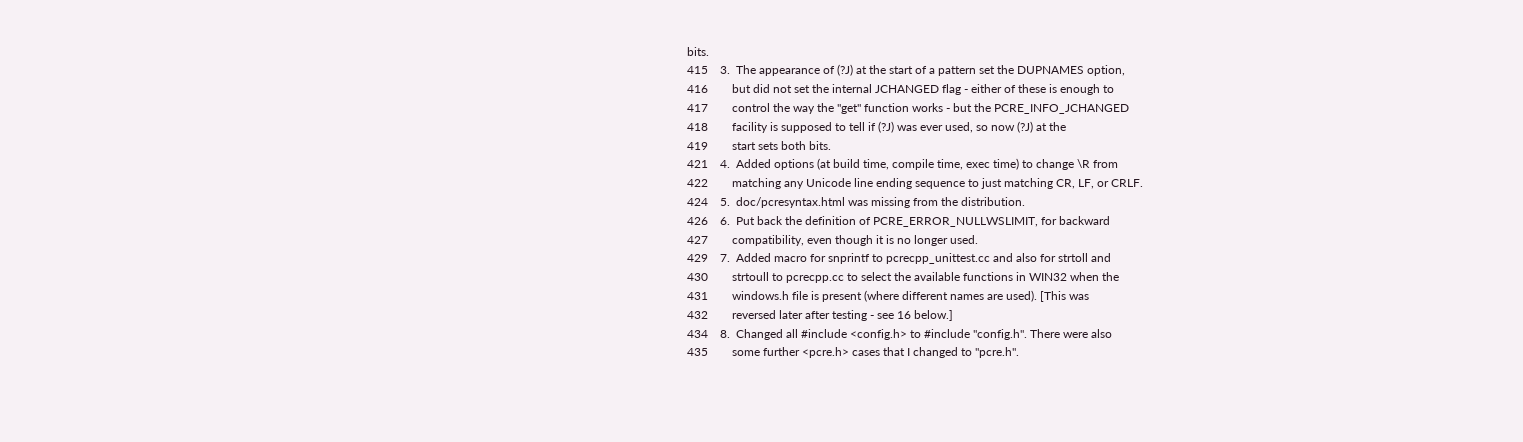bits.
415    3.  The appearance of (?J) at the start of a pattern set the DUPNAMES option,
416        but did not set the internal JCHANGED flag - either of these is enough to
417        control the way the "get" function works - but the PCRE_INFO_JCHANGED
418        facility is supposed to tell if (?J) was ever used, so now (?J) at the
419        start sets both bits.
421    4.  Added options (at build time, compile time, exec time) to change \R from
422        matching any Unicode line ending sequence to just matching CR, LF, or CRLF.
424    5.  doc/pcresyntax.html was missing from the distribution.
426    6.  Put back the definition of PCRE_ERROR_NULLWSLIMIT, for backward
427        compatibility, even though it is no longer used.
429    7.  Added macro for snprintf to pcrecpp_unittest.cc and also for strtoll and
430        strtoull to pcrecpp.cc to select the available functions in WIN32 when the
431        windows.h file is present (where different names are used). [This was
432        reversed later after testing - see 16 below.]
434    8.  Changed all #include <config.h> to #include "config.h". There were also
435        some further <pcre.h> cases that I changed to "pcre.h".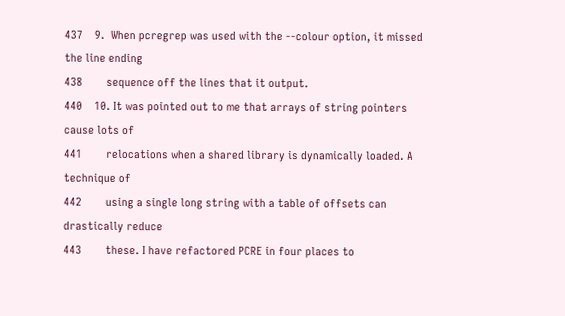437    9.  When pcregrep was used with the --colour option, it missed the line ending
438        sequence off the lines that it output.
440    10. It was pointed out to me that arrays of string pointers cause lots of
441        relocations when a shared library is dynamically loaded. A technique of
442        using a single long string with a table of offsets can drastically reduce
443        these. I have refactored PCRE in four places to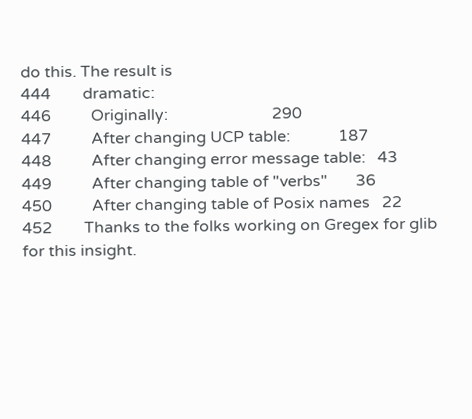do this. The result is
444        dramatic:
446          Originally:                          290
447          After changing UCP table:            187
448          After changing error message table:   43
449          After changing table of "verbs"       36
450          After changing table of Posix names   22
452        Thanks to the folks working on Gregex for glib for this insight.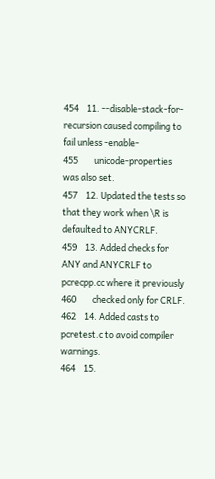454    11. --disable-stack-for-recursion caused compiling to fail unless -enable-
455        unicode-properties was also set.
457    12. Updated the tests so that they work when \R is defaulted to ANYCRLF.
459    13. Added checks for ANY and ANYCRLF to pcrecpp.cc where it previously
460        checked only for CRLF.
462    14. Added casts to pcretest.c to avoid compiler warnings.
464    15.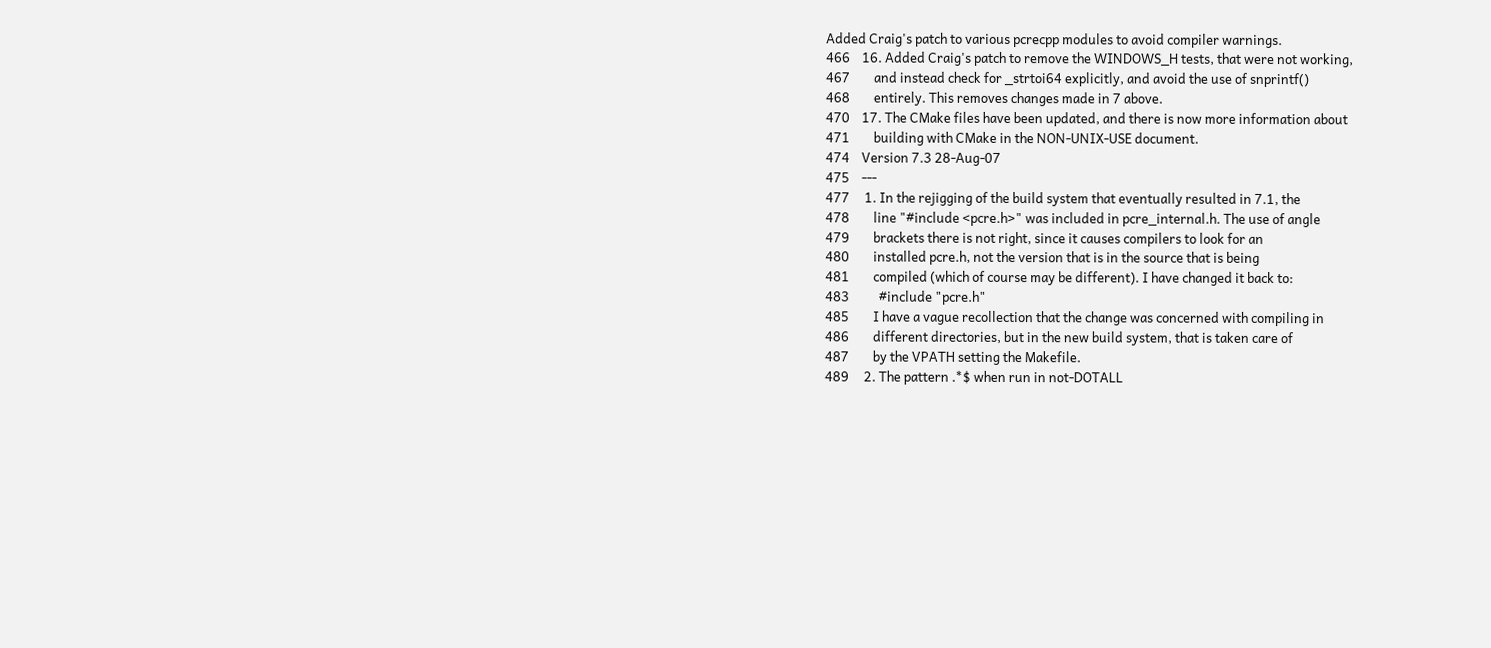Added Craig's patch to various pcrecpp modules to avoid compiler warnings.
466    16. Added Craig's patch to remove the WINDOWS_H tests, that were not working,
467        and instead check for _strtoi64 explicitly, and avoid the use of snprintf()
468        entirely. This removes changes made in 7 above.
470    17. The CMake files have been updated, and there is now more information about
471        building with CMake in the NON-UNIX-USE document.
474    Version 7.3 28-Aug-07
475    ---
477     1. In the rejigging of the build system that eventually resulted in 7.1, the
478        line "#include <pcre.h>" was included in pcre_internal.h. The use of angle
479        brackets there is not right, since it causes compilers to look for an
480        installed pcre.h, not the version that is in the source that is being
481        compiled (which of course may be different). I have changed it back to:
483          #include "pcre.h"
485        I have a vague recollection that the change was concerned with compiling in
486        different directories, but in the new build system, that is taken care of
487        by the VPATH setting the Makefile.
489     2. The pattern .*$ when run in not-DOTALL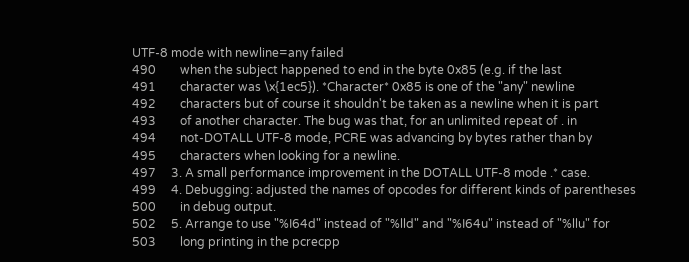UTF-8 mode with newline=any failed
490        when the subject happened to end in the byte 0x85 (e.g. if the last
491        character was \x{1ec5}). *Character* 0x85 is one of the "any" newline
492        characters but of course it shouldn't be taken as a newline when it is part
493        of another character. The bug was that, for an unlimited repeat of . in
494        not-DOTALL UTF-8 mode, PCRE was advancing by bytes rather than by
495        characters when looking for a newline.
497     3. A small performance improvement in the DOTALL UTF-8 mode .* case.
499     4. Debugging: adjusted the names of opcodes for different kinds of parentheses
500        in debug output.
502     5. Arrange to use "%I64d" instead of "%lld" and "%I64u" instead of "%llu" for
503        long printing in the pcrecpp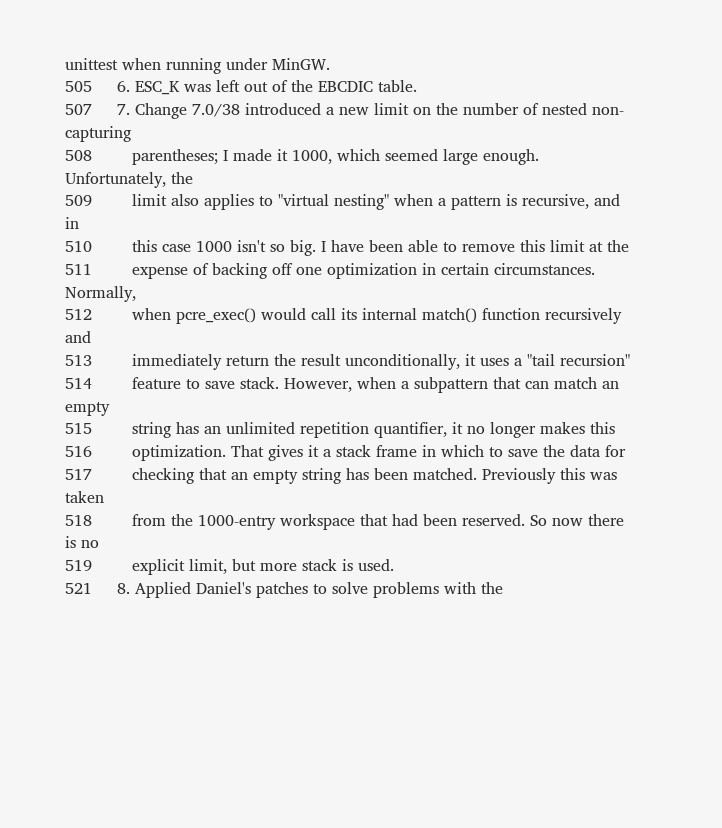unittest when running under MinGW.
505     6. ESC_K was left out of the EBCDIC table.
507     7. Change 7.0/38 introduced a new limit on the number of nested non-capturing
508        parentheses; I made it 1000, which seemed large enough. Unfortunately, the
509        limit also applies to "virtual nesting" when a pattern is recursive, and in
510        this case 1000 isn't so big. I have been able to remove this limit at the
511        expense of backing off one optimization in certain circumstances. Normally,
512        when pcre_exec() would call its internal match() function recursively and
513        immediately return the result unconditionally, it uses a "tail recursion"
514        feature to save stack. However, when a subpattern that can match an empty
515        string has an unlimited repetition quantifier, it no longer makes this
516        optimization. That gives it a stack frame in which to save the data for
517        checking that an empty string has been matched. Previously this was taken
518        from the 1000-entry workspace that had been reserved. So now there is no
519        explicit limit, but more stack is used.
521     8. Applied Daniel's patches to solve problems with the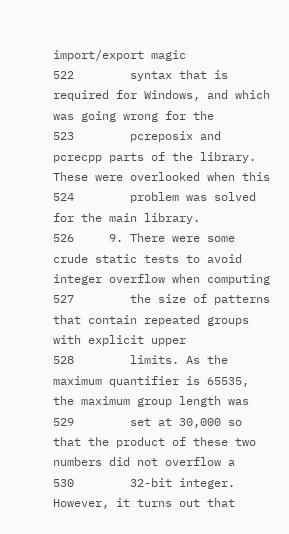import/export magic
522        syntax that is required for Windows, and which was going wrong for the
523        pcreposix and pcrecpp parts of the library. These were overlooked when this
524        problem was solved for the main library.
526     9. There were some crude static tests to avoid integer overflow when computing
527        the size of patterns that contain repeated groups with explicit upper
528        limits. As the maximum quantifier is 65535, the maximum group length was
529        set at 30,000 so that the product of these two numbers did not overflow a
530        32-bit integer. However, it turns out that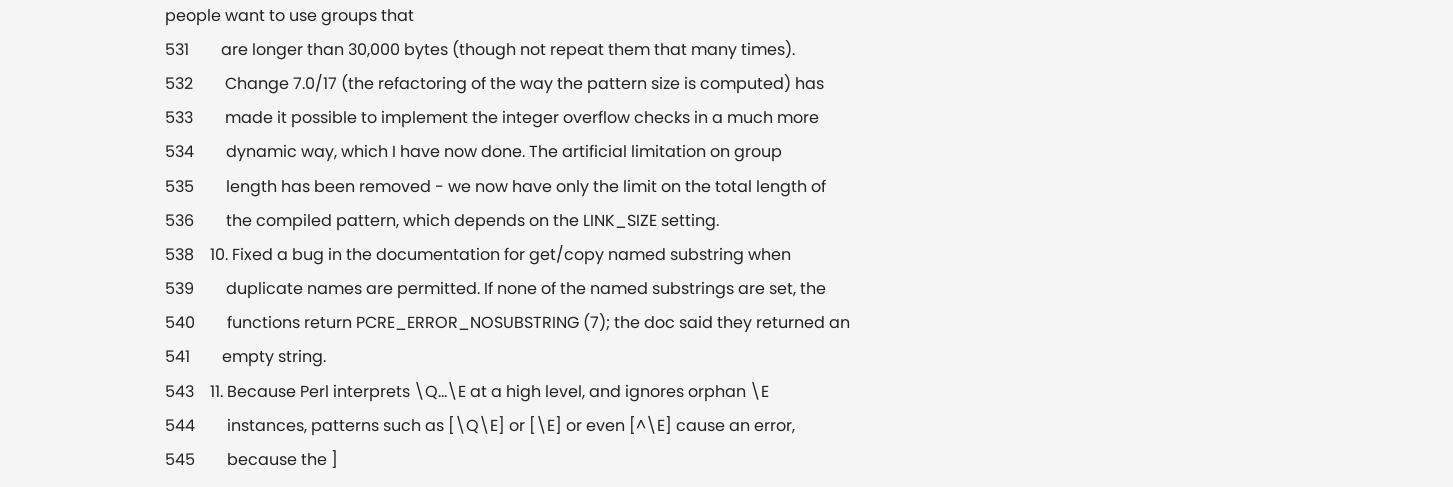people want to use groups that
531        are longer than 30,000 bytes (though not repeat them that many times).
532        Change 7.0/17 (the refactoring of the way the pattern size is computed) has
533        made it possible to implement the integer overflow checks in a much more
534        dynamic way, which I have now done. The artificial limitation on group
535        length has been removed - we now have only the limit on the total length of
536        the compiled pattern, which depends on the LINK_SIZE setting.
538    10. Fixed a bug in the documentation for get/copy named substring when
539        duplicate names are permitted. If none of the named substrings are set, the
540        functions return PCRE_ERROR_NOSUBSTRING (7); the doc said they returned an
541        empty string.
543    11. Because Perl interprets \Q...\E at a high level, and ignores orphan \E
544        instances, patterns such as [\Q\E] or [\E] or even [^\E] cause an error,
545        because the ]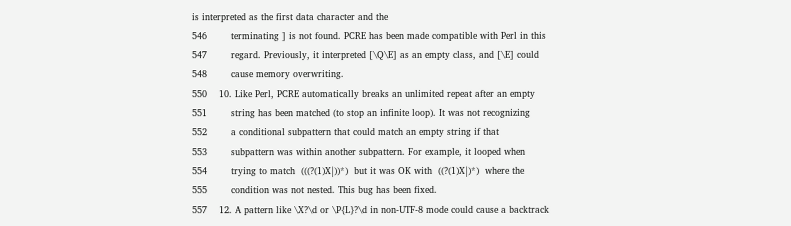is interpreted as the first data character and the
546        terminating ] is not found. PCRE has been made compatible with Perl in this
547        regard. Previously, it interpreted [\Q\E] as an empty class, and [\E] could
548        cause memory overwriting.
550    10. Like Perl, PCRE automatically breaks an unlimited repeat after an empty
551        string has been matched (to stop an infinite loop). It was not recognizing
552        a conditional subpattern that could match an empty string if that
553        subpattern was within another subpattern. For example, it looped when
554        trying to match  (((?(1)X|))*)  but it was OK with  ((?(1)X|)*)  where the
555        condition was not nested. This bug has been fixed.
557    12. A pattern like \X?\d or \P{L}?\d in non-UTF-8 mode could cause a backtrack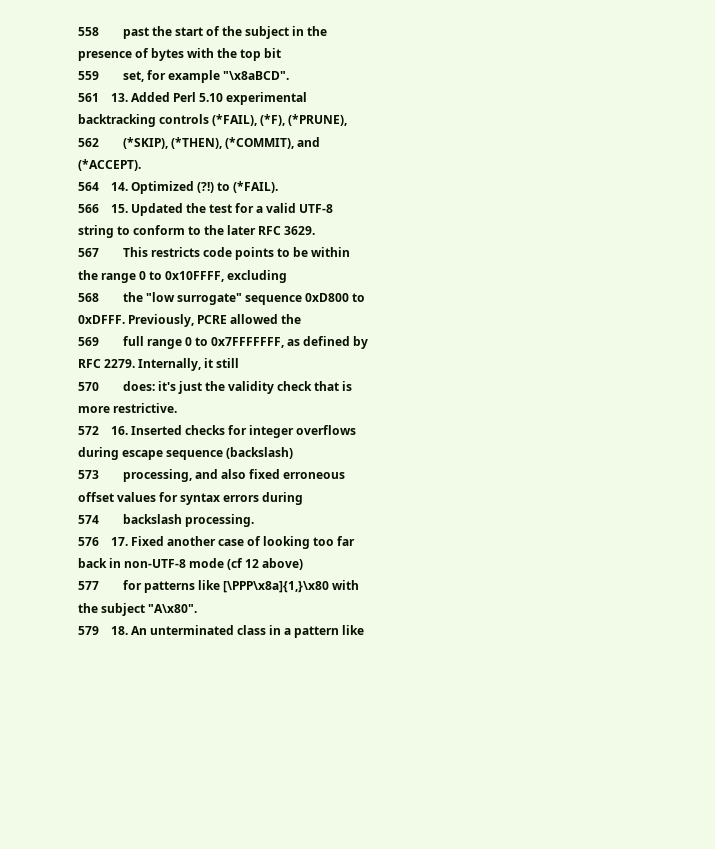558        past the start of the subject in the presence of bytes with the top bit
559        set, for example "\x8aBCD".
561    13. Added Perl 5.10 experimental backtracking controls (*FAIL), (*F), (*PRUNE),
562        (*SKIP), (*THEN), (*COMMIT), and (*ACCEPT).
564    14. Optimized (?!) to (*FAIL).
566    15. Updated the test for a valid UTF-8 string to conform to the later RFC 3629.
567        This restricts code points to be within the range 0 to 0x10FFFF, excluding
568        the "low surrogate" sequence 0xD800 to 0xDFFF. Previously, PCRE allowed the
569        full range 0 to 0x7FFFFFFF, as defined by RFC 2279. Internally, it still
570        does: it's just the validity check that is more restrictive.
572    16. Inserted checks for integer overflows during escape sequence (backslash)
573        processing, and also fixed erroneous offset values for syntax errors during
574        backslash processing.
576    17. Fixed another case of looking too far back in non-UTF-8 mode (cf 12 above)
577        for patterns like [\PPP\x8a]{1,}\x80 with the subject "A\x80".
579    18. An unterminated class in a pattern like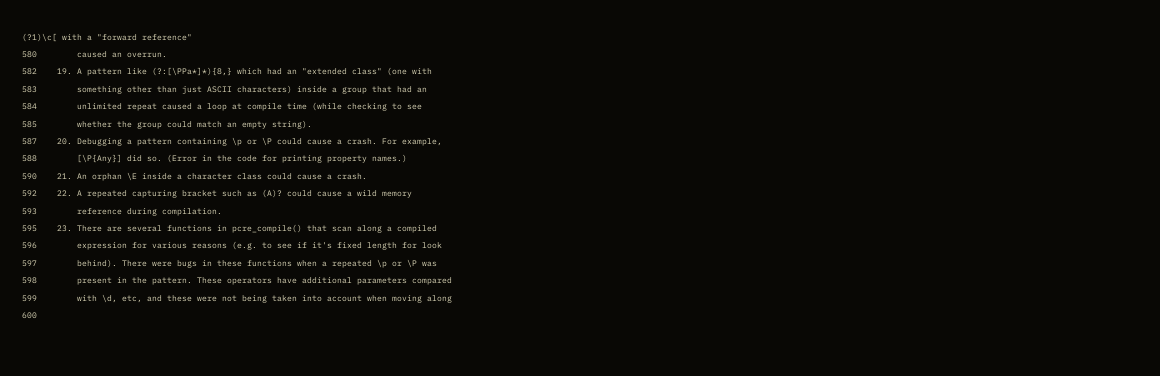(?1)\c[ with a "forward reference"
580        caused an overrun.
582    19. A pattern like (?:[\PPa*]*){8,} which had an "extended class" (one with
583        something other than just ASCII characters) inside a group that had an
584        unlimited repeat caused a loop at compile time (while checking to see
585        whether the group could match an empty string).
587    20. Debugging a pattern containing \p or \P could cause a crash. For example,
588        [\P{Any}] did so. (Error in the code for printing property names.)
590    21. An orphan \E inside a character class could cause a crash.
592    22. A repeated capturing bracket such as (A)? could cause a wild memory
593        reference during compilation.
595    23. There are several functions in pcre_compile() that scan along a compiled
596        expression for various reasons (e.g. to see if it's fixed length for look
597        behind). There were bugs in these functions when a repeated \p or \P was
598        present in the pattern. These operators have additional parameters compared
599        with \d, etc, and these were not being taken into account when moving along
600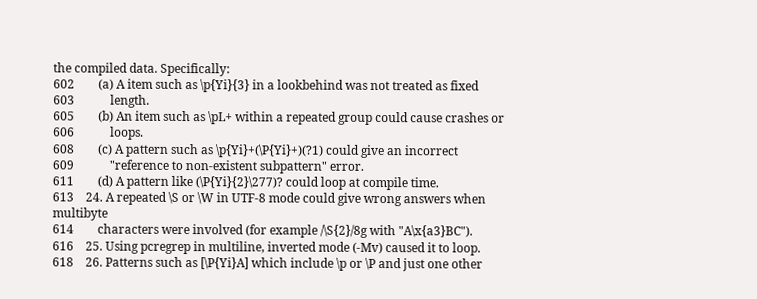the compiled data. Specifically:
602        (a) A item such as \p{Yi}{3} in a lookbehind was not treated as fixed
603            length.
605        (b) An item such as \pL+ within a repeated group could cause crashes or
606            loops.
608        (c) A pattern such as \p{Yi}+(\P{Yi}+)(?1) could give an incorrect
609            "reference to non-existent subpattern" error.
611        (d) A pattern like (\P{Yi}{2}\277)? could loop at compile time.
613    24. A repeated \S or \W in UTF-8 mode could give wrong answers when multibyte
614        characters were involved (for example /\S{2}/8g with "A\x{a3}BC").
616    25. Using pcregrep in multiline, inverted mode (-Mv) caused it to loop.
618    26. Patterns such as [\P{Yi}A] which include \p or \P and just one other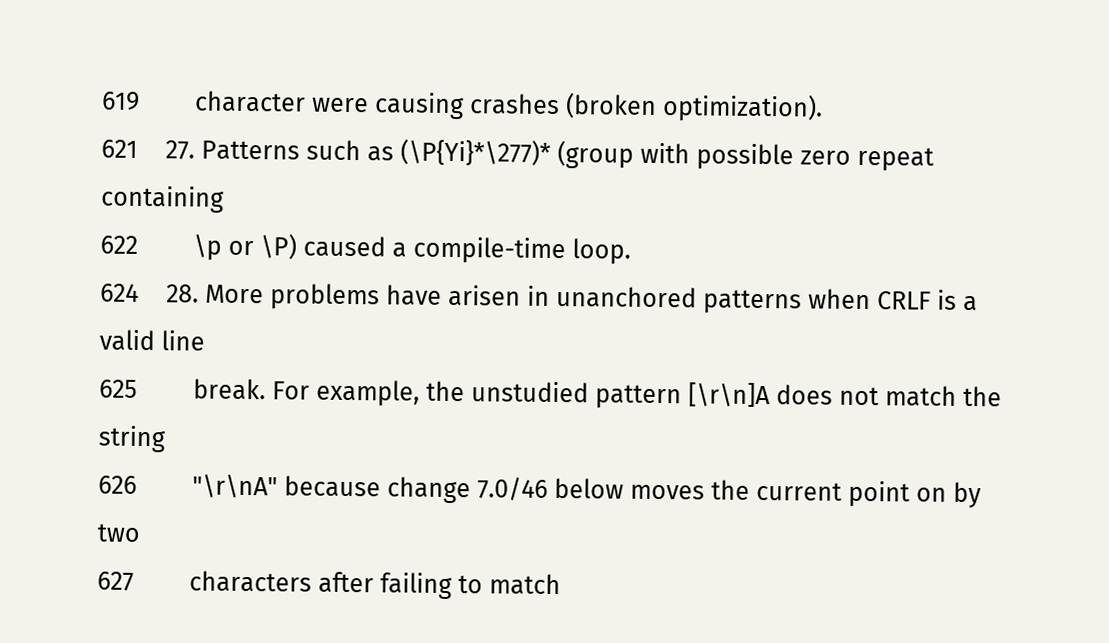619        character were causing crashes (broken optimization).
621    27. Patterns such as (\P{Yi}*\277)* (group with possible zero repeat containing
622        \p or \P) caused a compile-time loop.
624    28. More problems have arisen in unanchored patterns when CRLF is a valid line
625        break. For example, the unstudied pattern [\r\n]A does not match the string
626        "\r\nA" because change 7.0/46 below moves the current point on by two
627        characters after failing to match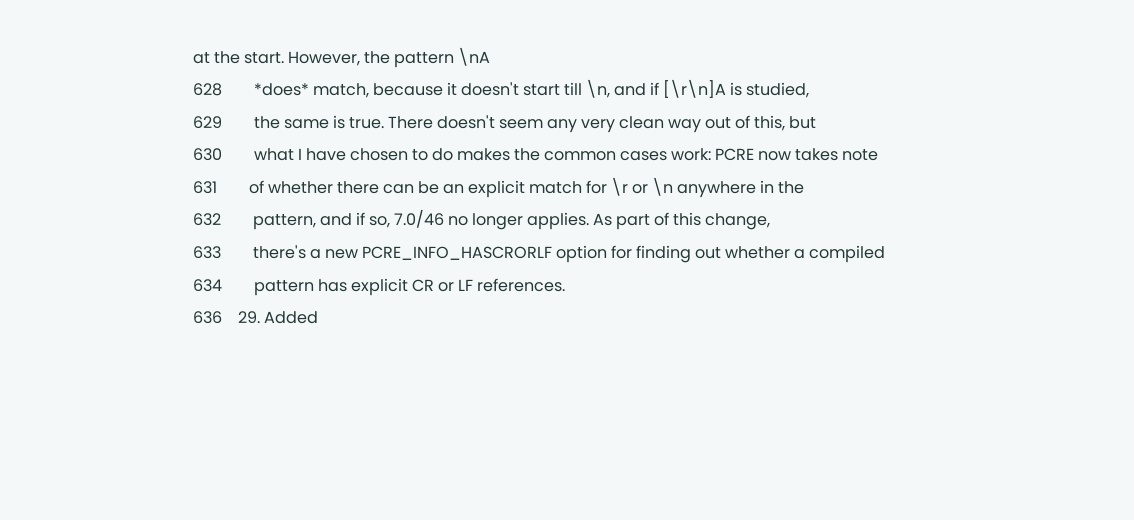at the start. However, the pattern \nA
628        *does* match, because it doesn't start till \n, and if [\r\n]A is studied,
629        the same is true. There doesn't seem any very clean way out of this, but
630        what I have chosen to do makes the common cases work: PCRE now takes note
631        of whether there can be an explicit match for \r or \n anywhere in the
632        pattern, and if so, 7.0/46 no longer applies. As part of this change,
633        there's a new PCRE_INFO_HASCRORLF option for finding out whether a compiled
634        pattern has explicit CR or LF references.
636    29. Added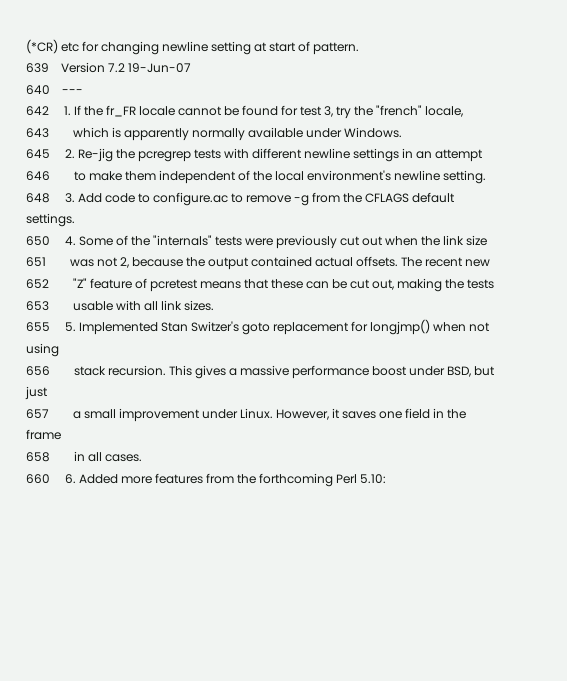(*CR) etc for changing newline setting at start of pattern.
639    Version 7.2 19-Jun-07
640    ---
642     1. If the fr_FR locale cannot be found for test 3, try the "french" locale,
643        which is apparently normally available under Windows.
645     2. Re-jig the pcregrep tests with different newline settings in an attempt
646        to make them independent of the local environment's newline setting.
648     3. Add code to configure.ac to remove -g from the CFLAGS default settings.
650     4. Some of the "internals" tests were previously cut out when the link size
651        was not 2, because the output contained actual offsets. The recent new
652        "Z" feature of pcretest means that these can be cut out, making the tests
653        usable with all link sizes.
655     5. Implemented Stan Switzer's goto replacement for longjmp() when not using
656        stack recursion. This gives a massive performance boost under BSD, but just
657        a small improvement under Linux. However, it saves one field in the frame
658        in all cases.
660     6. Added more features from the forthcoming Perl 5.10: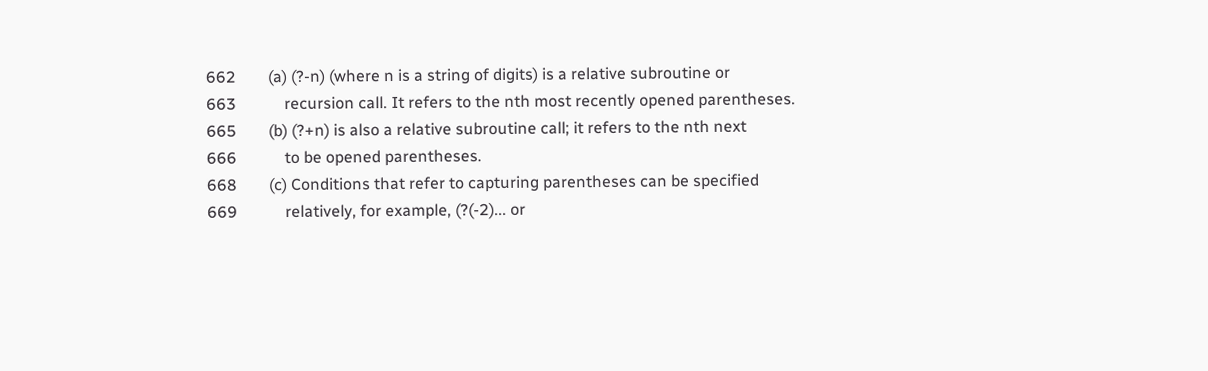662        (a) (?-n) (where n is a string of digits) is a relative subroutine or
663            recursion call. It refers to the nth most recently opened parentheses.
665        (b) (?+n) is also a relative subroutine call; it refers to the nth next
666            to be opened parentheses.
668        (c) Conditions that refer to capturing parentheses can be specified
669            relatively, for example, (?(-2)... or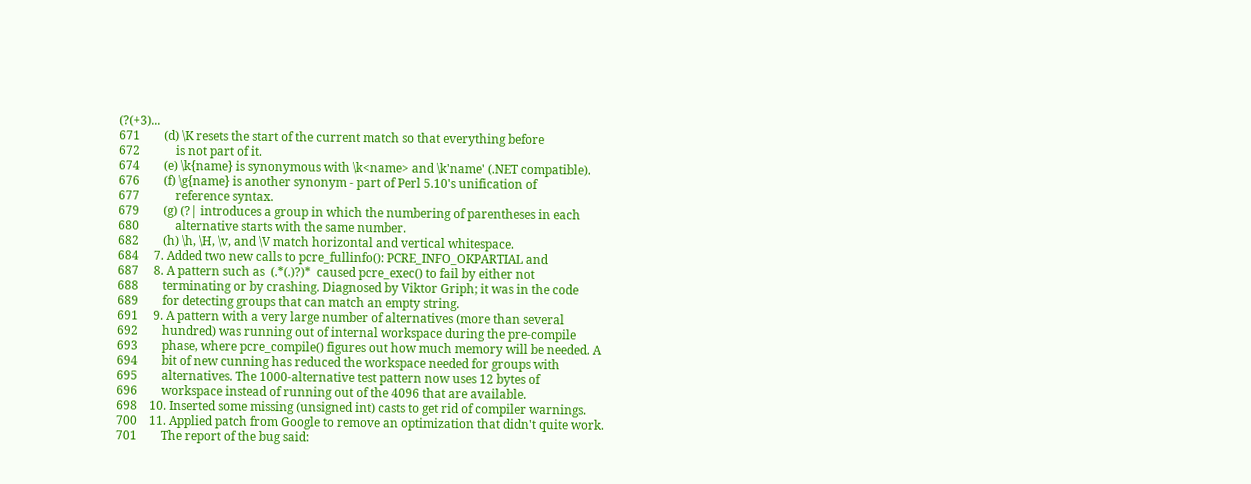(?(+3)...
671        (d) \K resets the start of the current match so that everything before
672            is not part of it.
674        (e) \k{name} is synonymous with \k<name> and \k'name' (.NET compatible).
676        (f) \g{name} is another synonym - part of Perl 5.10's unification of
677            reference syntax.
679        (g) (?| introduces a group in which the numbering of parentheses in each
680            alternative starts with the same number.
682        (h) \h, \H, \v, and \V match horizontal and vertical whitespace.
684     7. Added two new calls to pcre_fullinfo(): PCRE_INFO_OKPARTIAL and
687     8. A pattern such as  (.*(.)?)*  caused pcre_exec() to fail by either not
688        terminating or by crashing. Diagnosed by Viktor Griph; it was in the code
689        for detecting groups that can match an empty string.
691     9. A pattern with a very large number of alternatives (more than several
692        hundred) was running out of internal workspace during the pre-compile
693        phase, where pcre_compile() figures out how much memory will be needed. A
694        bit of new cunning has reduced the workspace needed for groups with
695        alternatives. The 1000-alternative test pattern now uses 12 bytes of
696        workspace instead of running out of the 4096 that are available.
698    10. Inserted some missing (unsigned int) casts to get rid of compiler warnings.
700    11. Applied patch from Google to remove an optimization that didn't quite work.
701        The report of the bug said: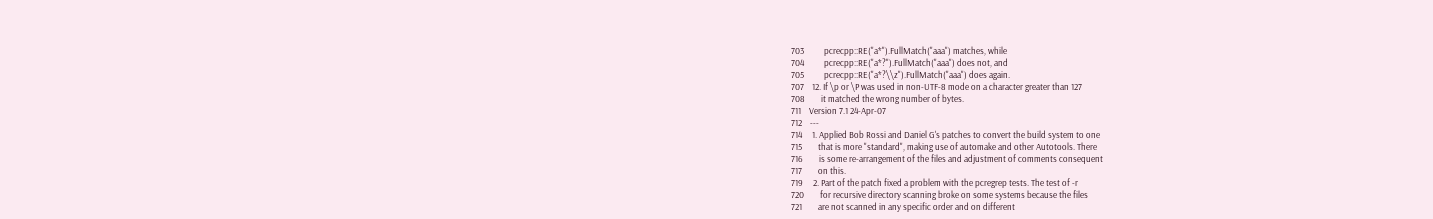703          pcrecpp::RE("a*").FullMatch("aaa") matches, while
704          pcrecpp::RE("a*?").FullMatch("aaa") does not, and
705          pcrecpp::RE("a*?\\z").FullMatch("aaa") does again.
707    12. If \p or \P was used in non-UTF-8 mode on a character greater than 127
708        it matched the wrong number of bytes.
711    Version 7.1 24-Apr-07
712    ---
714     1. Applied Bob Rossi and Daniel G's patches to convert the build system to one
715        that is more "standard", making use of automake and other Autotools. There
716        is some re-arrangement of the files and adjustment of comments consequent
717        on this.
719     2. Part of the patch fixed a problem with the pcregrep tests. The test of -r
720        for recursive directory scanning broke on some systems because the files
721        are not scanned in any specific order and on different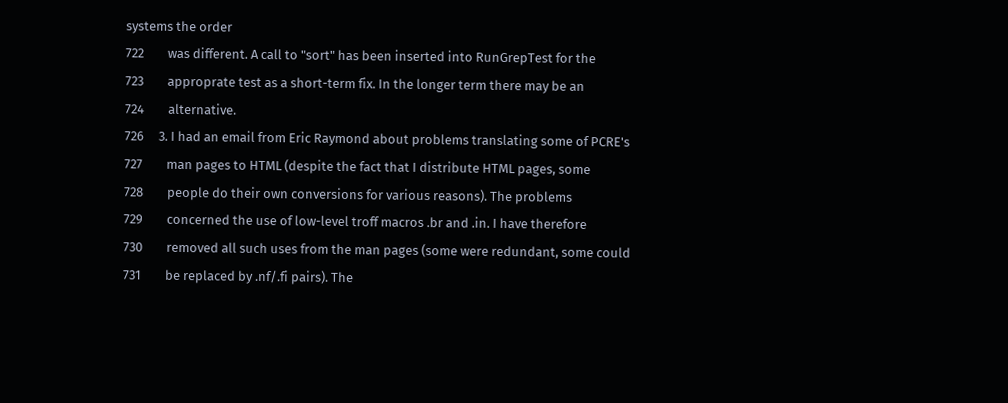systems the order
722        was different. A call to "sort" has been inserted into RunGrepTest for the
723        approprate test as a short-term fix. In the longer term there may be an
724        alternative.
726     3. I had an email from Eric Raymond about problems translating some of PCRE's
727        man pages to HTML (despite the fact that I distribute HTML pages, some
728        people do their own conversions for various reasons). The problems
729        concerned the use of low-level troff macros .br and .in. I have therefore
730        removed all such uses from the man pages (some were redundant, some could
731        be replaced by .nf/.fi pairs). The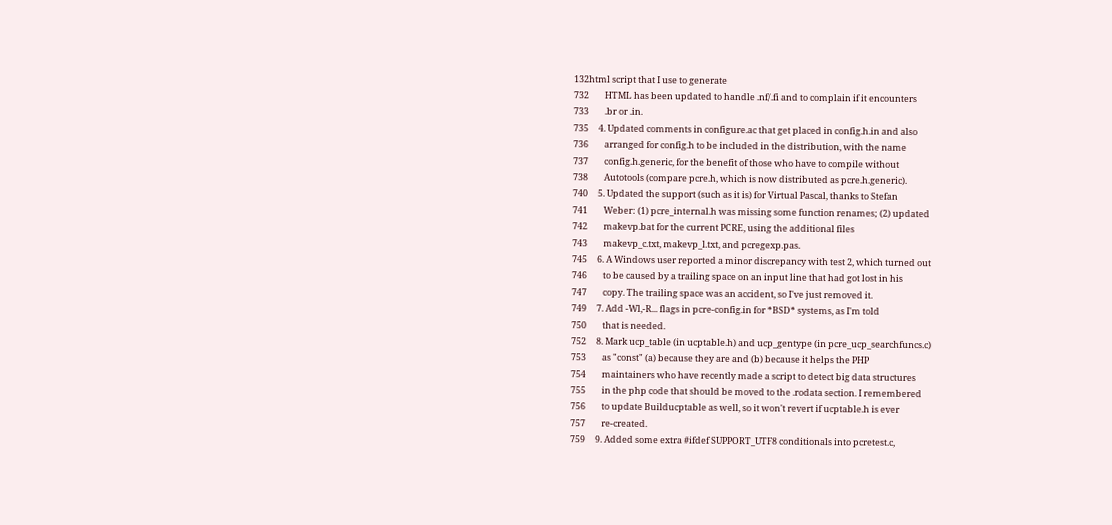132html script that I use to generate
732        HTML has been updated to handle .nf/.fi and to complain if it encounters
733        .br or .in.
735     4. Updated comments in configure.ac that get placed in config.h.in and also
736        arranged for config.h to be included in the distribution, with the name
737        config.h.generic, for the benefit of those who have to compile without
738        Autotools (compare pcre.h, which is now distributed as pcre.h.generic).
740     5. Updated the support (such as it is) for Virtual Pascal, thanks to Stefan
741        Weber: (1) pcre_internal.h was missing some function renames; (2) updated
742        makevp.bat for the current PCRE, using the additional files
743        makevp_c.txt, makevp_l.txt, and pcregexp.pas.
745     6. A Windows user reported a minor discrepancy with test 2, which turned out
746        to be caused by a trailing space on an input line that had got lost in his
747        copy. The trailing space was an accident, so I've just removed it.
749     7. Add -Wl,-R... flags in pcre-config.in for *BSD* systems, as I'm told
750        that is needed.
752     8. Mark ucp_table (in ucptable.h) and ucp_gentype (in pcre_ucp_searchfuncs.c)
753        as "const" (a) because they are and (b) because it helps the PHP
754        maintainers who have recently made a script to detect big data structures
755        in the php code that should be moved to the .rodata section. I remembered
756        to update Builducptable as well, so it won't revert if ucptable.h is ever
757        re-created.
759     9. Added some extra #ifdef SUPPORT_UTF8 conditionals into pcretest.c,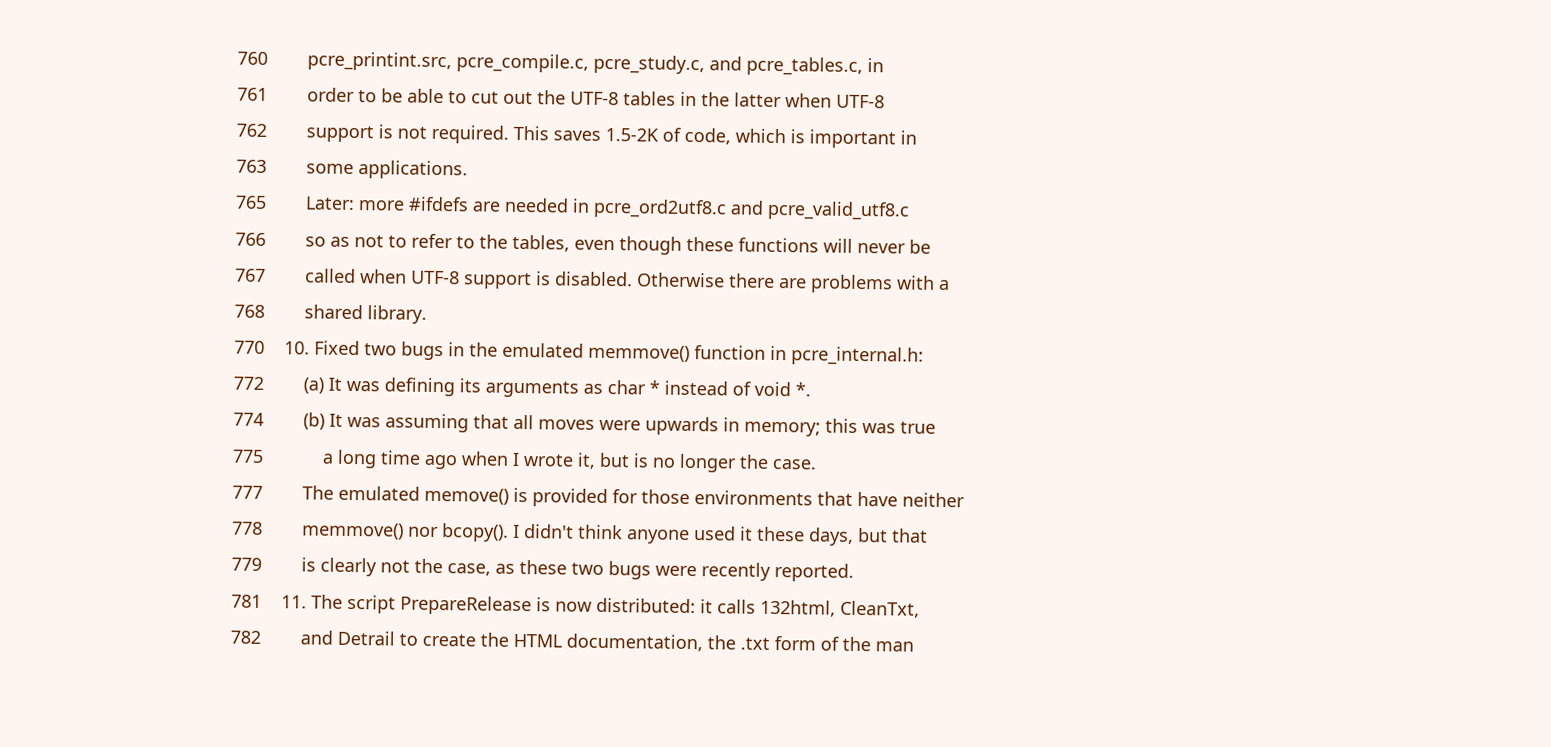760        pcre_printint.src, pcre_compile.c, pcre_study.c, and pcre_tables.c, in
761        order to be able to cut out the UTF-8 tables in the latter when UTF-8
762        support is not required. This saves 1.5-2K of code, which is important in
763        some applications.
765        Later: more #ifdefs are needed in pcre_ord2utf8.c and pcre_valid_utf8.c
766        so as not to refer to the tables, even though these functions will never be
767        called when UTF-8 support is disabled. Otherwise there are problems with a
768        shared library.
770    10. Fixed two bugs in the emulated memmove() function in pcre_internal.h:
772        (a) It was defining its arguments as char * instead of void *.
774        (b) It was assuming that all moves were upwards in memory; this was true
775            a long time ago when I wrote it, but is no longer the case.
777        The emulated memove() is provided for those environments that have neither
778        memmove() nor bcopy(). I didn't think anyone used it these days, but that
779        is clearly not the case, as these two bugs were recently reported.
781    11. The script PrepareRelease is now distributed: it calls 132html, CleanTxt,
782        and Detrail to create the HTML documentation, the .txt form of the man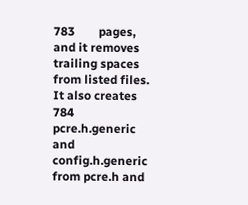783        pages, and it removes trailing spaces from listed files. It also creates
784        pcre.h.generic and config.h.generic from pcre.h and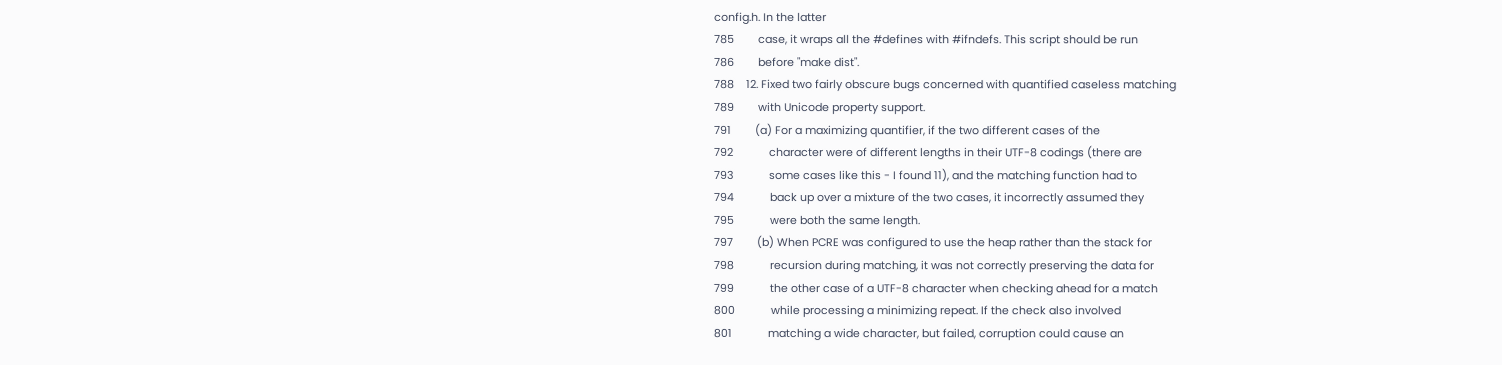config.h. In the latter
785        case, it wraps all the #defines with #ifndefs. This script should be run
786        before "make dist".
788    12. Fixed two fairly obscure bugs concerned with quantified caseless matching
789        with Unicode property support.
791        (a) For a maximizing quantifier, if the two different cases of the
792            character were of different lengths in their UTF-8 codings (there are
793            some cases like this - I found 11), and the matching function had to
794            back up over a mixture of the two cases, it incorrectly assumed they
795            were both the same length.
797        (b) When PCRE was configured to use the heap rather than the stack for
798            recursion during matching, it was not correctly preserving the data for
799            the other case of a UTF-8 character when checking ahead for a match
800            while processing a minimizing repeat. If the check also involved
801            matching a wide character, but failed, corruption could cause an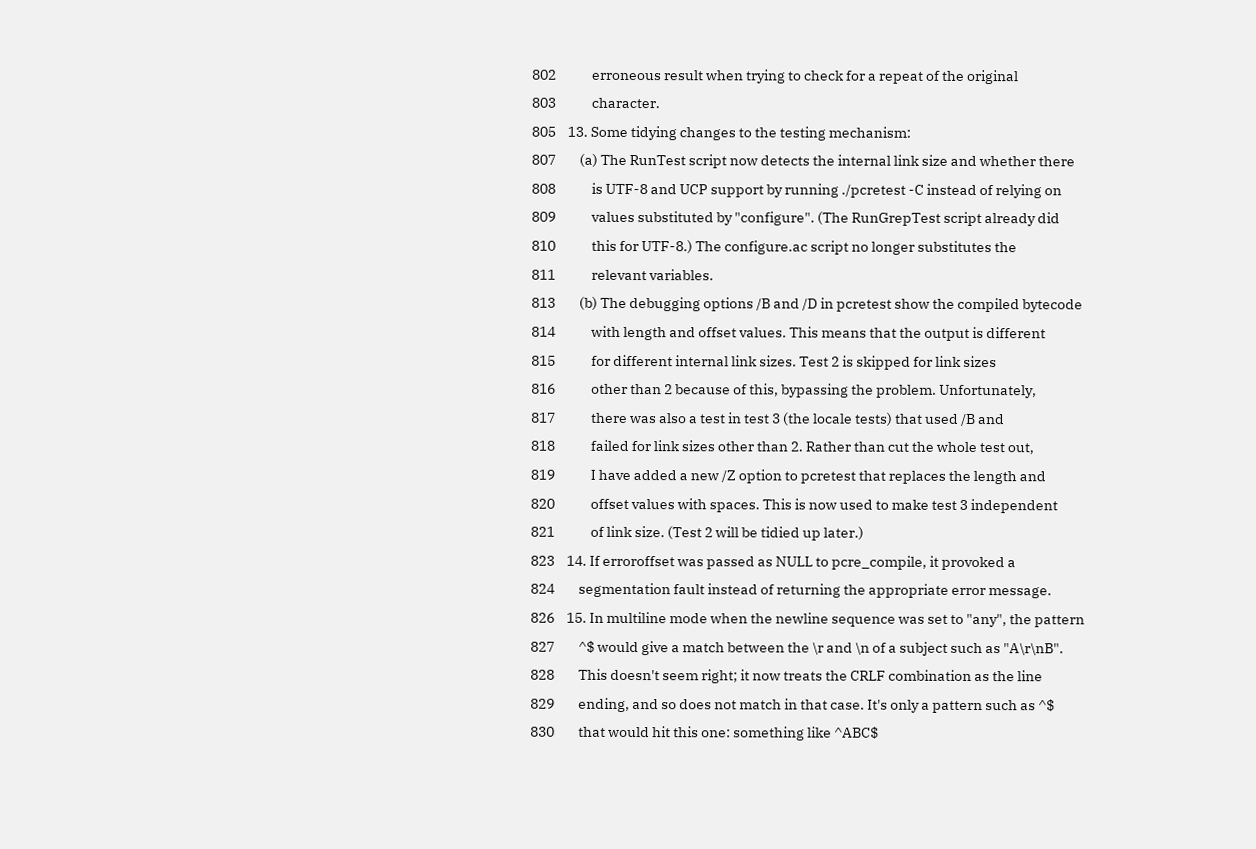802            erroneous result when trying to check for a repeat of the original
803            character.
805    13. Some tidying changes to the testing mechanism:
807        (a) The RunTest script now detects the internal link size and whether there
808            is UTF-8 and UCP support by running ./pcretest -C instead of relying on
809            values substituted by "configure". (The RunGrepTest script already did
810            this for UTF-8.) The configure.ac script no longer substitutes the
811            relevant variables.
813        (b) The debugging options /B and /D in pcretest show the compiled bytecode
814            with length and offset values. This means that the output is different
815            for different internal link sizes. Test 2 is skipped for link sizes
816            other than 2 because of this, bypassing the problem. Unfortunately,
817            there was also a test in test 3 (the locale tests) that used /B and
818            failed for link sizes other than 2. Rather than cut the whole test out,
819            I have added a new /Z option to pcretest that replaces the length and
820            offset values with spaces. This is now used to make test 3 independent
821            of link size. (Test 2 will be tidied up later.)
823    14. If erroroffset was passed as NULL to pcre_compile, it provoked a
824        segmentation fault instead of returning the appropriate error message.
826    15. In multiline mode when the newline sequence was set to "any", the pattern
827        ^$ would give a match between the \r and \n of a subject such as "A\r\nB".
828        This doesn't seem right; it now treats the CRLF combination as the line
829        ending, and so does not match in that case. It's only a pattern such as ^$
830        that would hit this one: something like ^ABC$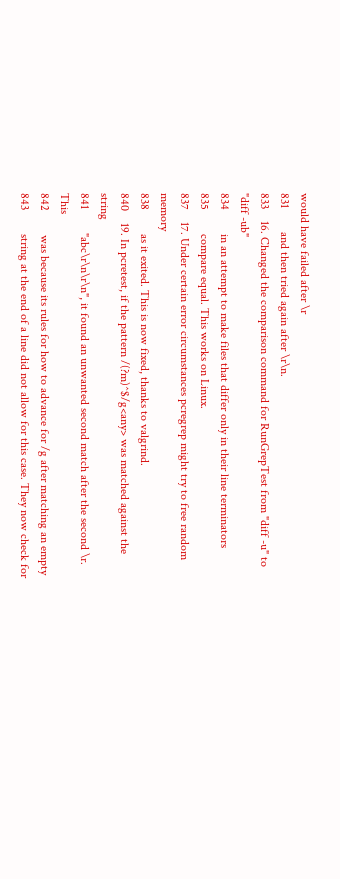would have failed after \r
831        and then tried again after \r\n.
833    16. Changed the comparison command for RunGrepTest from "diff -u" to "diff -ub"
834        in an attempt to make files that differ only in their line terminators
835        compare equal. This works on Linux.
837    17. Under certain error circumstances pcregrep might try to free random memory
838        as it exited. This is now fixed, thanks to valgrind.
840    19. In pcretest, if the pattern /(?m)^$/g<any> was matched against the string
841        "abc\r\n\r\n", it found an unwanted second match after the second \r. This
842        was because its rules for how to advance for /g after matching an empty
843        string at the end of a line did not allow for this case. They now check for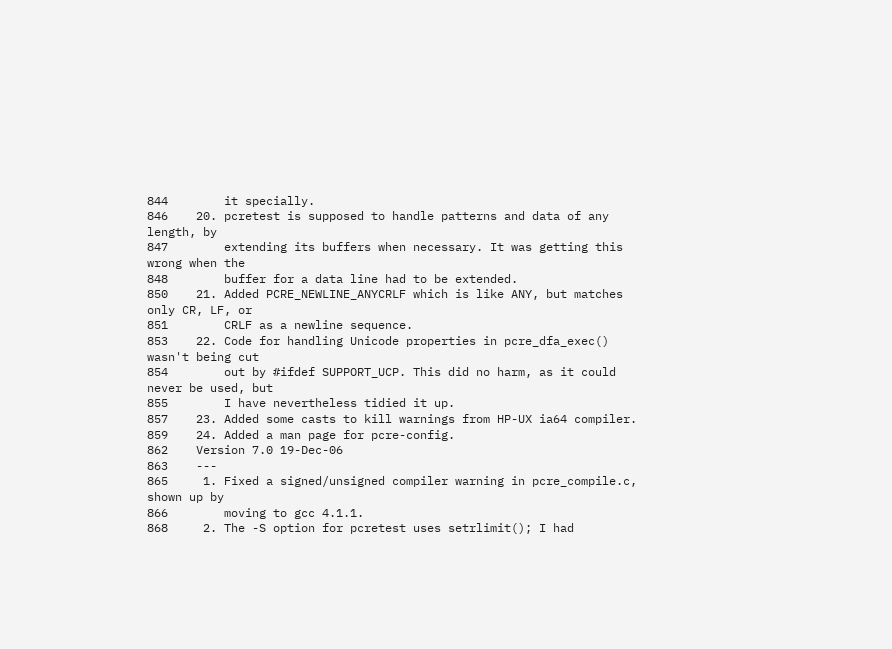844        it specially.
846    20. pcretest is supposed to handle patterns and data of any length, by
847        extending its buffers when necessary. It was getting this wrong when the
848        buffer for a data line had to be extended.
850    21. Added PCRE_NEWLINE_ANYCRLF which is like ANY, but matches only CR, LF, or
851        CRLF as a newline sequence.
853    22. Code for handling Unicode properties in pcre_dfa_exec() wasn't being cut
854        out by #ifdef SUPPORT_UCP. This did no harm, as it could never be used, but
855        I have nevertheless tidied it up.
857    23. Added some casts to kill warnings from HP-UX ia64 compiler.
859    24. Added a man page for pcre-config.
862    Version 7.0 19-Dec-06
863    ---
865     1. Fixed a signed/unsigned compiler warning in pcre_compile.c, shown up by
866        moving to gcc 4.1.1.
868     2. The -S option for pcretest uses setrlimit(); I had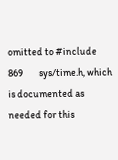omitted to #include
869        sys/time.h, which is documented as needed for this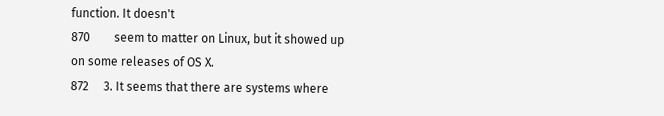function. It doesn't
870        seem to matter on Linux, but it showed up on some releases of OS X.
872     3. It seems that there are systems where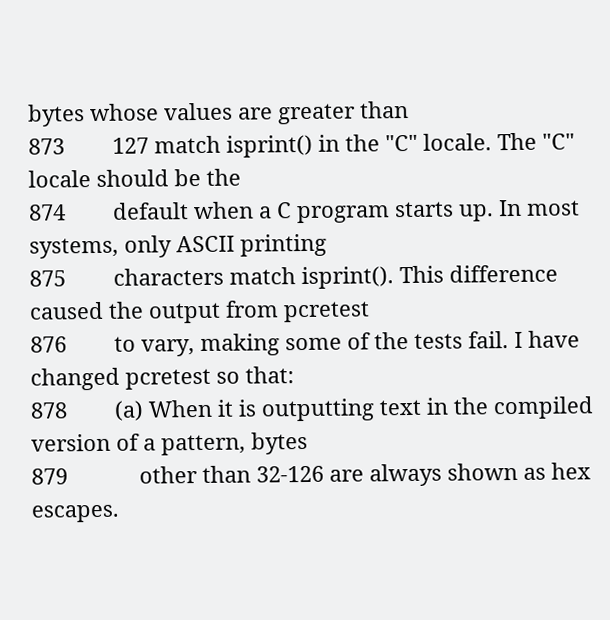bytes whose values are greater than
873        127 match isprint() in the "C" locale. The "C" locale should be the
874        default when a C program starts up. In most systems, only ASCII printing
875        characters match isprint(). This difference caused the output from pcretest
876        to vary, making some of the tests fail. I have changed pcretest so that:
878        (a) When it is outputting text in the compiled version of a pattern, bytes
879            other than 32-126 are always shown as hex escapes.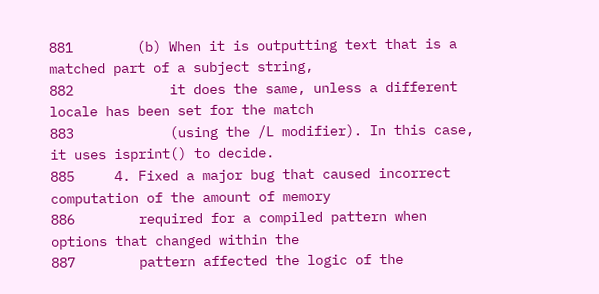881        (b) When it is outputting text that is a matched part of a subject string,
882            it does the same, unless a different locale has been set for the match
883            (using the /L modifier). In this case, it uses isprint() to decide.
885     4. Fixed a major bug that caused incorrect computation of the amount of memory
886        required for a compiled pattern when options that changed within the
887        pattern affected the logic of the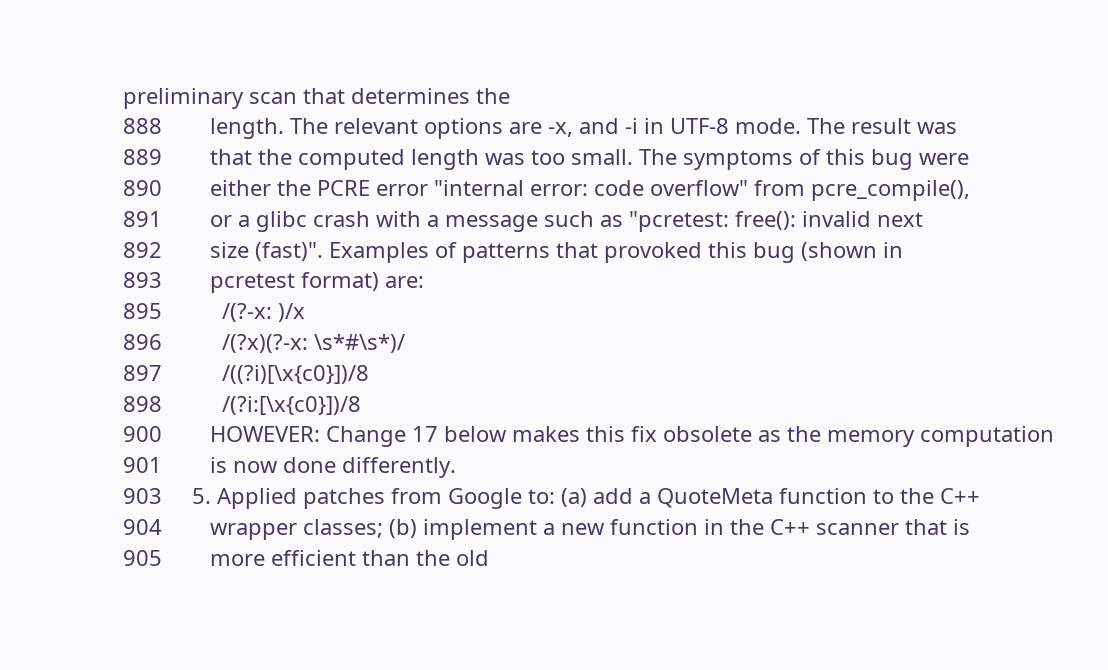preliminary scan that determines the
888        length. The relevant options are -x, and -i in UTF-8 mode. The result was
889        that the computed length was too small. The symptoms of this bug were
890        either the PCRE error "internal error: code overflow" from pcre_compile(),
891        or a glibc crash with a message such as "pcretest: free(): invalid next
892        size (fast)". Examples of patterns that provoked this bug (shown in
893        pcretest format) are:
895          /(?-x: )/x
896          /(?x)(?-x: \s*#\s*)/
897          /((?i)[\x{c0}])/8
898          /(?i:[\x{c0}])/8
900        HOWEVER: Change 17 below makes this fix obsolete as the memory computation
901        is now done differently.
903     5. Applied patches from Google to: (a) add a QuoteMeta function to the C++
904        wrapper classes; (b) implement a new function in the C++ scanner that is
905        more efficient than the old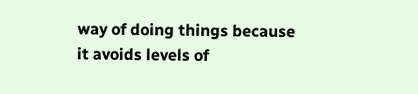way of doing things because it avoids levels of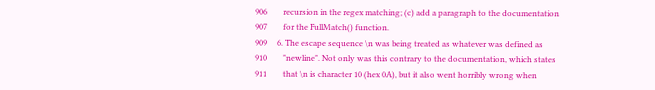906        recursion in the regex matching; (c) add a paragraph to the documentation
907        for the FullMatch() function.
909     6. The escape sequence \n was being treated as whatever was defined as
910        "newline". Not only was this contrary to the documentation, which states
911        that \n is character 10 (hex 0A), but it also went horribly wrong when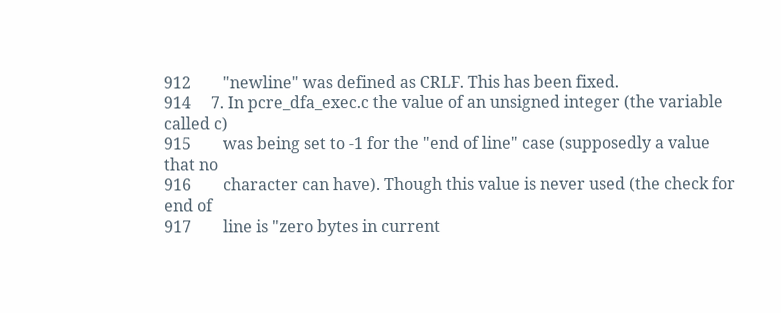912        "newline" was defined as CRLF. This has been fixed.
914     7. In pcre_dfa_exec.c the value of an unsigned integer (the variable called c)
915        was being set to -1 for the "end of line" case (supposedly a value that no
916        character can have). Though this value is never used (the check for end of
917        line is "zero bytes in current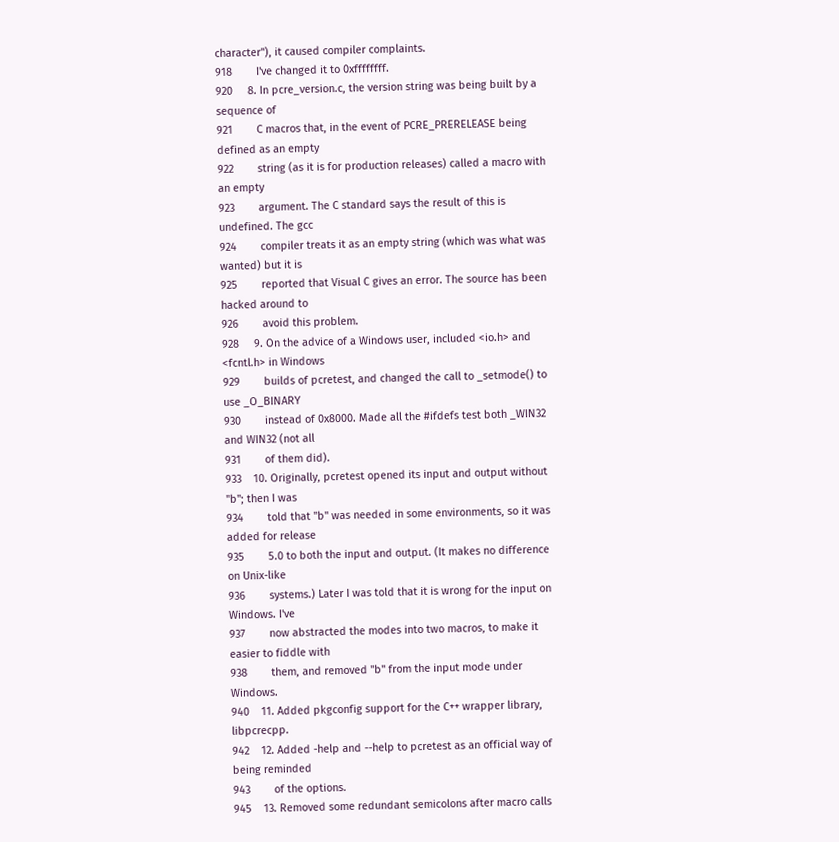character"), it caused compiler complaints.
918        I've changed it to 0xffffffff.
920     8. In pcre_version.c, the version string was being built by a sequence of
921        C macros that, in the event of PCRE_PRERELEASE being defined as an empty
922        string (as it is for production releases) called a macro with an empty
923        argument. The C standard says the result of this is undefined. The gcc
924        compiler treats it as an empty string (which was what was wanted) but it is
925        reported that Visual C gives an error. The source has been hacked around to
926        avoid this problem.
928     9. On the advice of a Windows user, included <io.h> and <fcntl.h> in Windows
929        builds of pcretest, and changed the call to _setmode() to use _O_BINARY
930        instead of 0x8000. Made all the #ifdefs test both _WIN32 and WIN32 (not all
931        of them did).
933    10. Originally, pcretest opened its input and output without "b"; then I was
934        told that "b" was needed in some environments, so it was added for release
935        5.0 to both the input and output. (It makes no difference on Unix-like
936        systems.) Later I was told that it is wrong for the input on Windows. I've
937        now abstracted the modes into two macros, to make it easier to fiddle with
938        them, and removed "b" from the input mode under Windows.
940    11. Added pkgconfig support for the C++ wrapper library, libpcrecpp.
942    12. Added -help and --help to pcretest as an official way of being reminded
943        of the options.
945    13. Removed some redundant semicolons after macro calls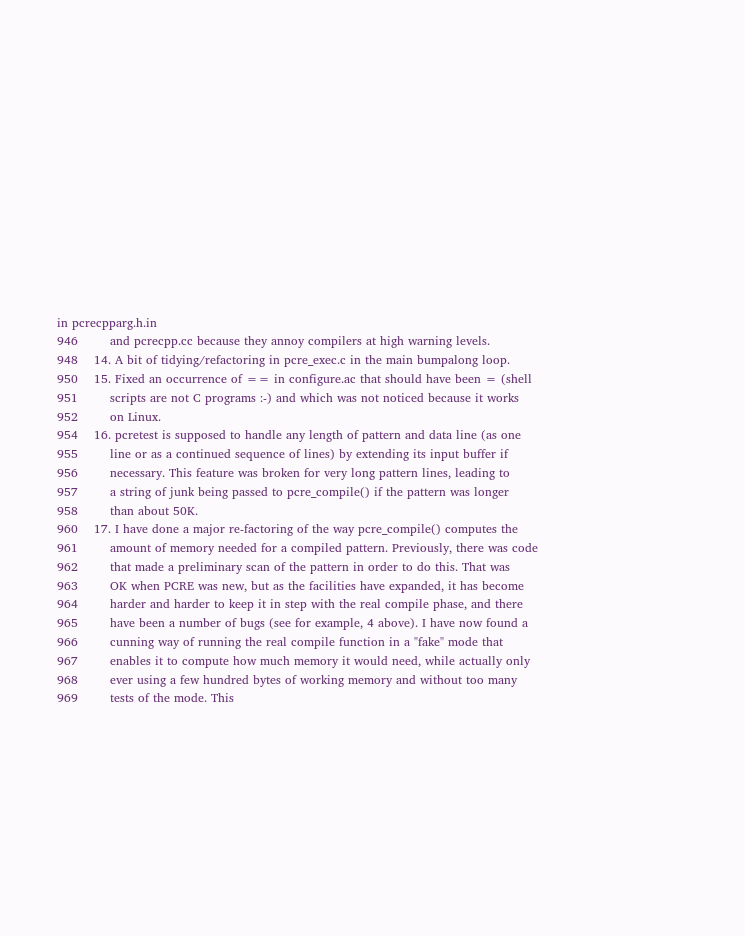in pcrecpparg.h.in
946        and pcrecpp.cc because they annoy compilers at high warning levels.
948    14. A bit of tidying/refactoring in pcre_exec.c in the main bumpalong loop.
950    15. Fixed an occurrence of == in configure.ac that should have been = (shell
951        scripts are not C programs :-) and which was not noticed because it works
952        on Linux.
954    16. pcretest is supposed to handle any length of pattern and data line (as one
955        line or as a continued sequence of lines) by extending its input buffer if
956        necessary. This feature was broken for very long pattern lines, leading to
957        a string of junk being passed to pcre_compile() if the pattern was longer
958        than about 50K.
960    17. I have done a major re-factoring of the way pcre_compile() computes the
961        amount of memory needed for a compiled pattern. Previously, there was code
962        that made a preliminary scan of the pattern in order to do this. That was
963        OK when PCRE was new, but as the facilities have expanded, it has become
964        harder and harder to keep it in step with the real compile phase, and there
965        have been a number of bugs (see for example, 4 above). I have now found a
966        cunning way of running the real compile function in a "fake" mode that
967        enables it to compute how much memory it would need, while actually only
968        ever using a few hundred bytes of working memory and without too many
969        tests of the mode. This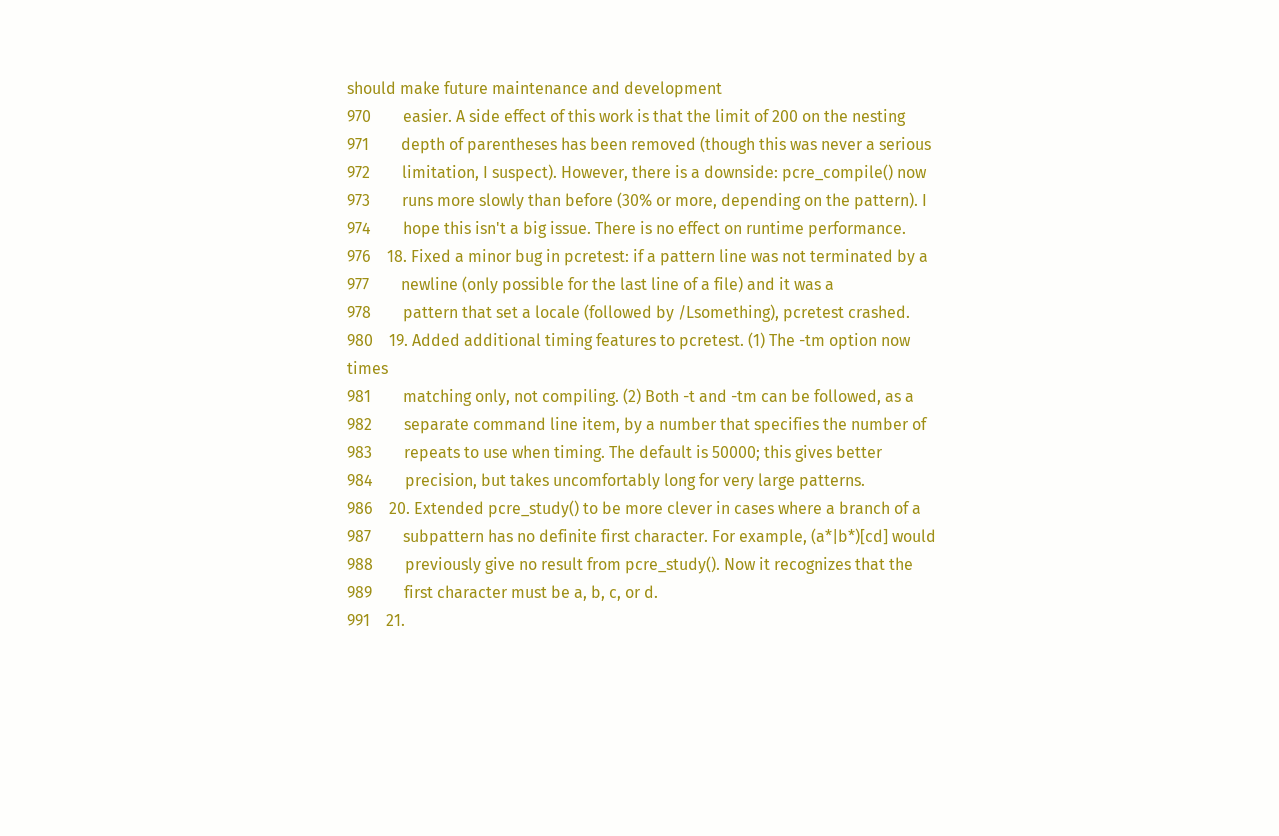should make future maintenance and development
970        easier. A side effect of this work is that the limit of 200 on the nesting
971        depth of parentheses has been removed (though this was never a serious
972        limitation, I suspect). However, there is a downside: pcre_compile() now
973        runs more slowly than before (30% or more, depending on the pattern). I
974        hope this isn't a big issue. There is no effect on runtime performance.
976    18. Fixed a minor bug in pcretest: if a pattern line was not terminated by a
977        newline (only possible for the last line of a file) and it was a
978        pattern that set a locale (followed by /Lsomething), pcretest crashed.
980    19. Added additional timing features to pcretest. (1) The -tm option now times
981        matching only, not compiling. (2) Both -t and -tm can be followed, as a
982        separate command line item, by a number that specifies the number of
983        repeats to use when timing. The default is 50000; this gives better
984        precision, but takes uncomfortably long for very large patterns.
986    20. Extended pcre_study() to be more clever in cases where a branch of a
987        subpattern has no definite first character. For example, (a*|b*)[cd] would
988        previously give no result from pcre_study(). Now it recognizes that the
989        first character must be a, b, c, or d.
991    21.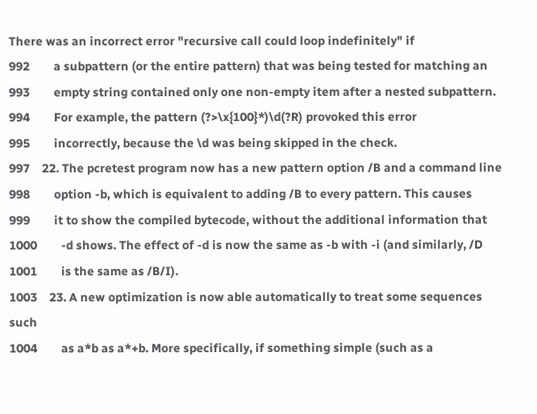There was an incorrect error "recursive call could loop indefinitely" if
992        a subpattern (or the entire pattern) that was being tested for matching an
993        empty string contained only one non-empty item after a nested subpattern.
994        For example, the pattern (?>\x{100}*)\d(?R) provoked this error
995        incorrectly, because the \d was being skipped in the check.
997    22. The pcretest program now has a new pattern option /B and a command line
998        option -b, which is equivalent to adding /B to every pattern. This causes
999        it to show the compiled bytecode, without the additional information that
1000        -d shows. The effect of -d is now the same as -b with -i (and similarly, /D
1001        is the same as /B/I).
1003    23. A new optimization is now able automatically to treat some sequences such
1004        as a*b as a*+b. More specifically, if something simple (such as a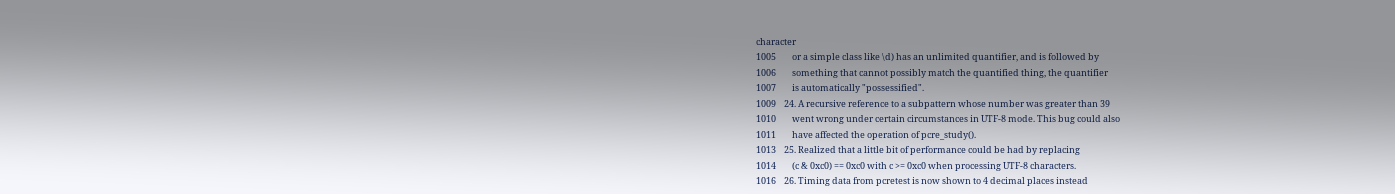character
1005        or a simple class like \d) has an unlimited quantifier, and is followed by
1006        something that cannot possibly match the quantified thing, the quantifier
1007        is automatically "possessified".
1009    24. A recursive reference to a subpattern whose number was greater than 39
1010        went wrong under certain circumstances in UTF-8 mode. This bug could also
1011        have affected the operation of pcre_study().
1013    25. Realized that a little bit of performance could be had by replacing
1014        (c & 0xc0) == 0xc0 with c >= 0xc0 when processing UTF-8 characters.
1016    26. Timing data from pcretest is now shown to 4 decimal places instead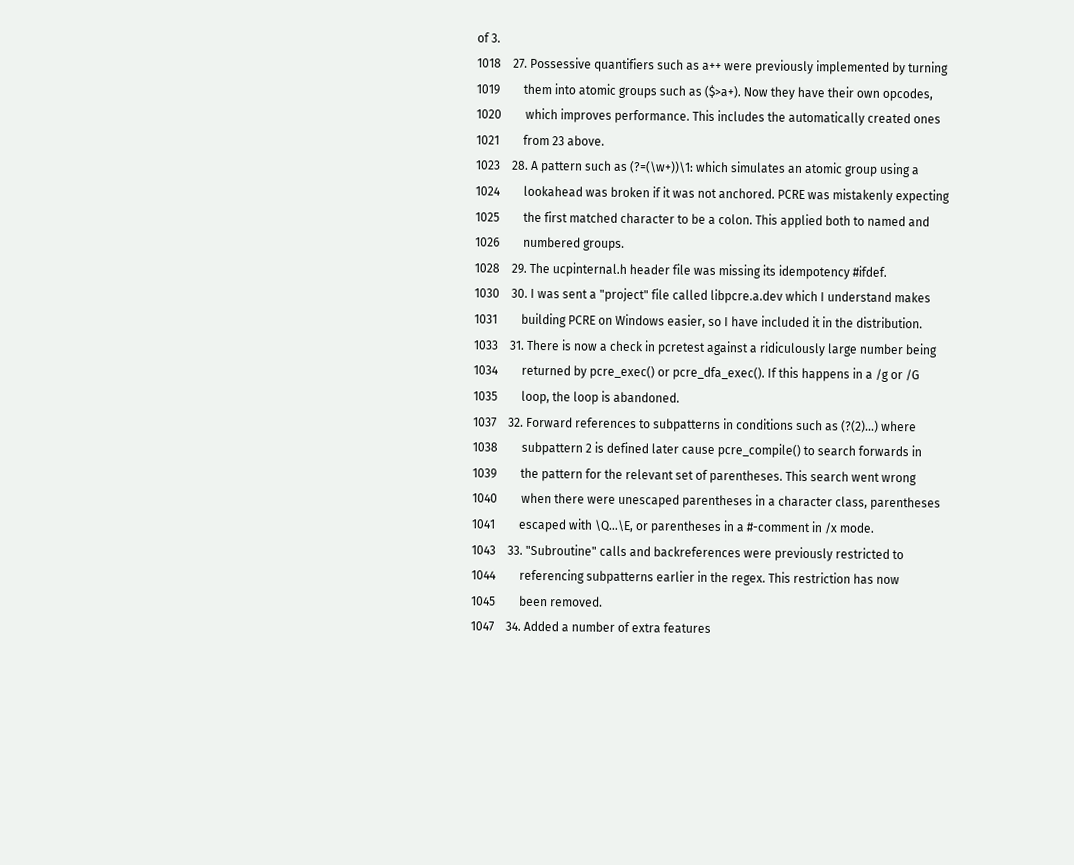of 3.
1018    27. Possessive quantifiers such as a++ were previously implemented by turning
1019        them into atomic groups such as ($>a+). Now they have their own opcodes,
1020        which improves performance. This includes the automatically created ones
1021        from 23 above.
1023    28. A pattern such as (?=(\w+))\1: which simulates an atomic group using a
1024        lookahead was broken if it was not anchored. PCRE was mistakenly expecting
1025        the first matched character to be a colon. This applied both to named and
1026        numbered groups.
1028    29. The ucpinternal.h header file was missing its idempotency #ifdef.
1030    30. I was sent a "project" file called libpcre.a.dev which I understand makes
1031        building PCRE on Windows easier, so I have included it in the distribution.
1033    31. There is now a check in pcretest against a ridiculously large number being
1034        returned by pcre_exec() or pcre_dfa_exec(). If this happens in a /g or /G
1035        loop, the loop is abandoned.
1037    32. Forward references to subpatterns in conditions such as (?(2)...) where
1038        subpattern 2 is defined later cause pcre_compile() to search forwards in
1039        the pattern for the relevant set of parentheses. This search went wrong
1040        when there were unescaped parentheses in a character class, parentheses
1041        escaped with \Q...\E, or parentheses in a #-comment in /x mode.
1043    33. "Subroutine" calls and backreferences were previously restricted to
1044        referencing subpatterns earlier in the regex. This restriction has now
1045        been removed.
1047    34. Added a number of extra features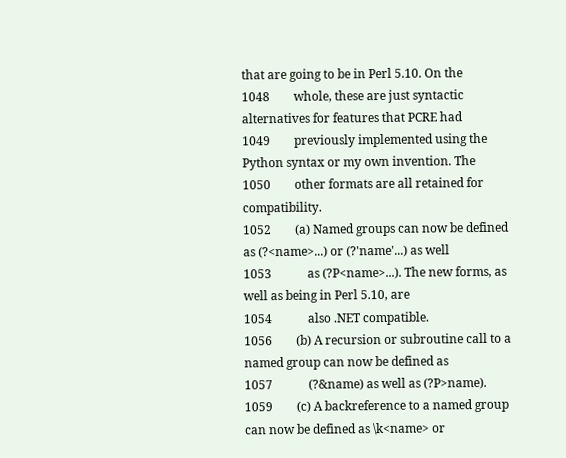that are going to be in Perl 5.10. On the
1048        whole, these are just syntactic alternatives for features that PCRE had
1049        previously implemented using the Python syntax or my own invention. The
1050        other formats are all retained for compatibility.
1052        (a) Named groups can now be defined as (?<name>...) or (?'name'...) as well
1053            as (?P<name>...). The new forms, as well as being in Perl 5.10, are
1054            also .NET compatible.
1056        (b) A recursion or subroutine call to a named group can now be defined as
1057            (?&name) as well as (?P>name).
1059        (c) A backreference to a named group can now be defined as \k<name> or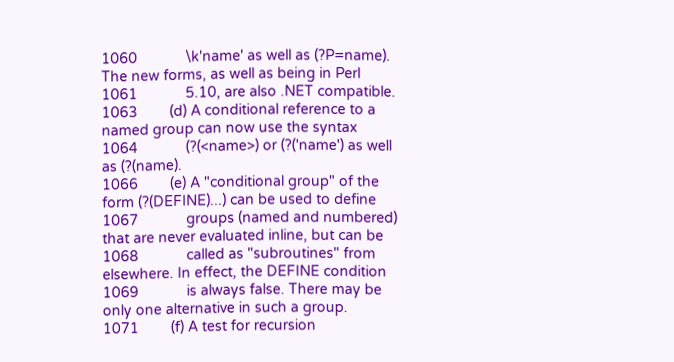1060            \k'name' as well as (?P=name). The new forms, as well as being in Perl
1061            5.10, are also .NET compatible.
1063        (d) A conditional reference to a named group can now use the syntax
1064            (?(<name>) or (?('name') as well as (?(name).
1066        (e) A "conditional group" of the form (?(DEFINE)...) can be used to define
1067            groups (named and numbered) that are never evaluated inline, but can be
1068            called as "subroutines" from elsewhere. In effect, the DEFINE condition
1069            is always false. There may be only one alternative in such a group.
1071        (f) A test for recursion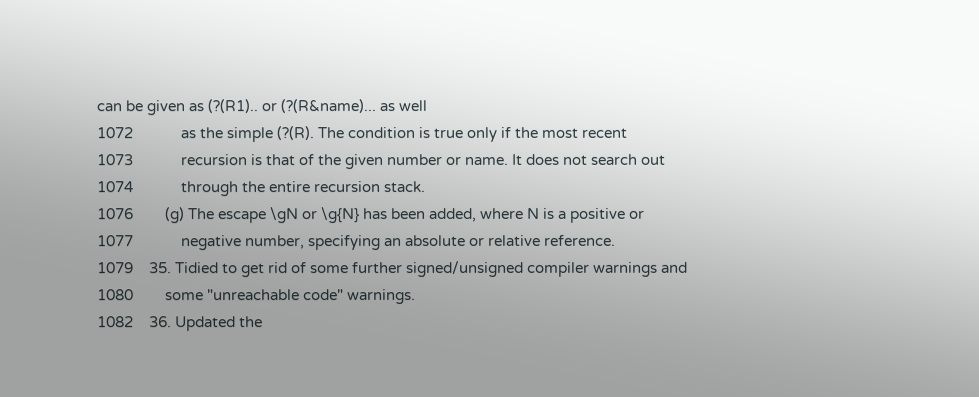can be given as (?(R1).. or (?(R&name)... as well
1072            as the simple (?(R). The condition is true only if the most recent
1073            recursion is that of the given number or name. It does not search out
1074            through the entire recursion stack.
1076        (g) The escape \gN or \g{N} has been added, where N is a positive or
1077            negative number, specifying an absolute or relative reference.
1079    35. Tidied to get rid of some further signed/unsigned compiler warnings and
1080        some "unreachable code" warnings.
1082    36. Updated the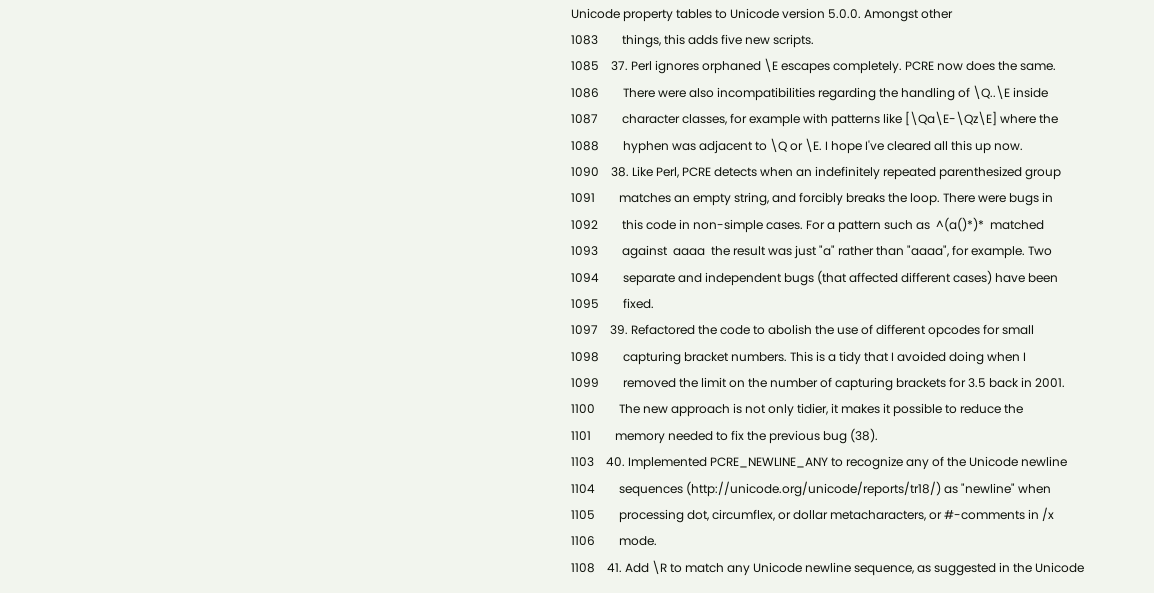Unicode property tables to Unicode version 5.0.0. Amongst other
1083        things, this adds five new scripts.
1085    37. Perl ignores orphaned \E escapes completely. PCRE now does the same.
1086        There were also incompatibilities regarding the handling of \Q..\E inside
1087        character classes, for example with patterns like [\Qa\E-\Qz\E] where the
1088        hyphen was adjacent to \Q or \E. I hope I've cleared all this up now.
1090    38. Like Perl, PCRE detects when an indefinitely repeated parenthesized group
1091        matches an empty string, and forcibly breaks the loop. There were bugs in
1092        this code in non-simple cases. For a pattern such as  ^(a()*)*  matched
1093        against  aaaa  the result was just "a" rather than "aaaa", for example. Two
1094        separate and independent bugs (that affected different cases) have been
1095        fixed.
1097    39. Refactored the code to abolish the use of different opcodes for small
1098        capturing bracket numbers. This is a tidy that I avoided doing when I
1099        removed the limit on the number of capturing brackets for 3.5 back in 2001.
1100        The new approach is not only tidier, it makes it possible to reduce the
1101        memory needed to fix the previous bug (38).
1103    40. Implemented PCRE_NEWLINE_ANY to recognize any of the Unicode newline
1104        sequences (http://unicode.org/unicode/reports/tr18/) as "newline" when
1105        processing dot, circumflex, or dollar metacharacters, or #-comments in /x
1106        mode.
1108    41. Add \R to match any Unicode newline sequence, as suggested in the Unicode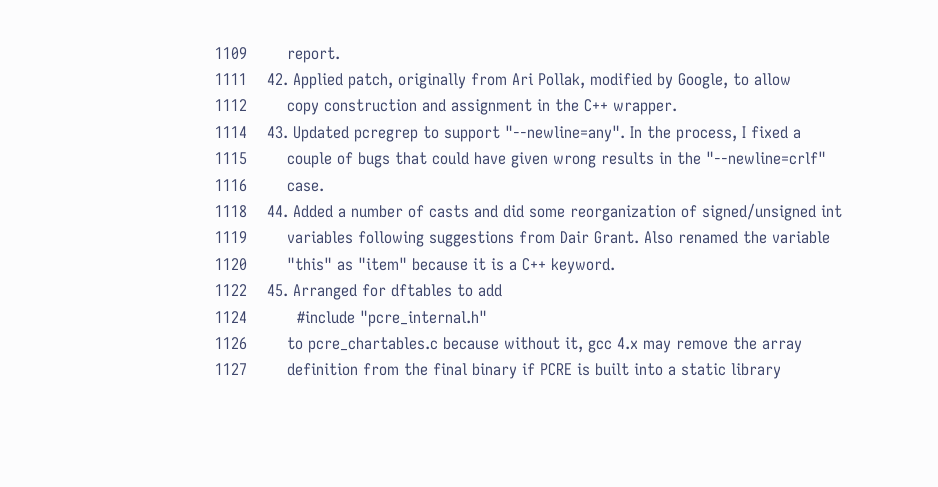1109        report.
1111    42. Applied patch, originally from Ari Pollak, modified by Google, to allow
1112        copy construction and assignment in the C++ wrapper.
1114    43. Updated pcregrep to support "--newline=any". In the process, I fixed a
1115        couple of bugs that could have given wrong results in the "--newline=crlf"
1116        case.
1118    44. Added a number of casts and did some reorganization of signed/unsigned int
1119        variables following suggestions from Dair Grant. Also renamed the variable
1120        "this" as "item" because it is a C++ keyword.
1122    45. Arranged for dftables to add
1124          #include "pcre_internal.h"
1126        to pcre_chartables.c because without it, gcc 4.x may remove the array
1127        definition from the final binary if PCRE is built into a static library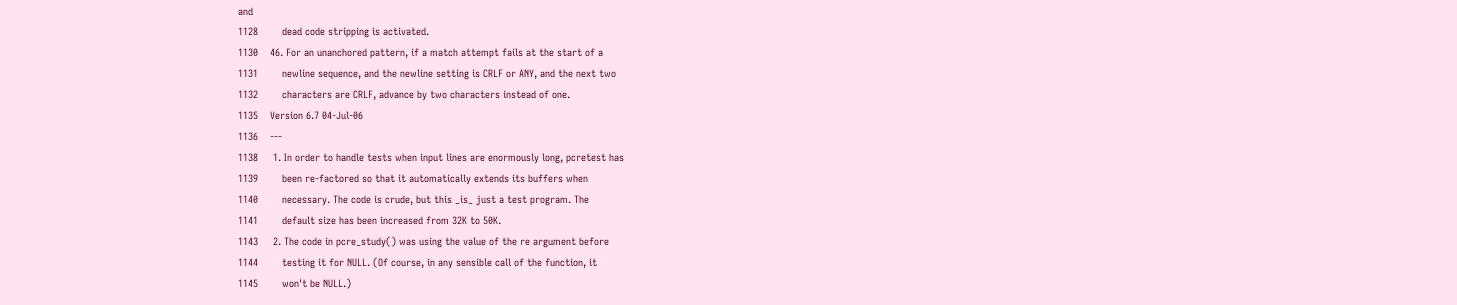and
1128        dead code stripping is activated.
1130    46. For an unanchored pattern, if a match attempt fails at the start of a
1131        newline sequence, and the newline setting is CRLF or ANY, and the next two
1132        characters are CRLF, advance by two characters instead of one.
1135    Version 6.7 04-Jul-06
1136    ---
1138     1. In order to handle tests when input lines are enormously long, pcretest has
1139        been re-factored so that it automatically extends its buffers when
1140        necessary. The code is crude, but this _is_ just a test program. The
1141        default size has been increased from 32K to 50K.
1143     2. The code in pcre_study() was using the value of the re argument before
1144        testing it for NULL. (Of course, in any sensible call of the function, it
1145        won't be NULL.)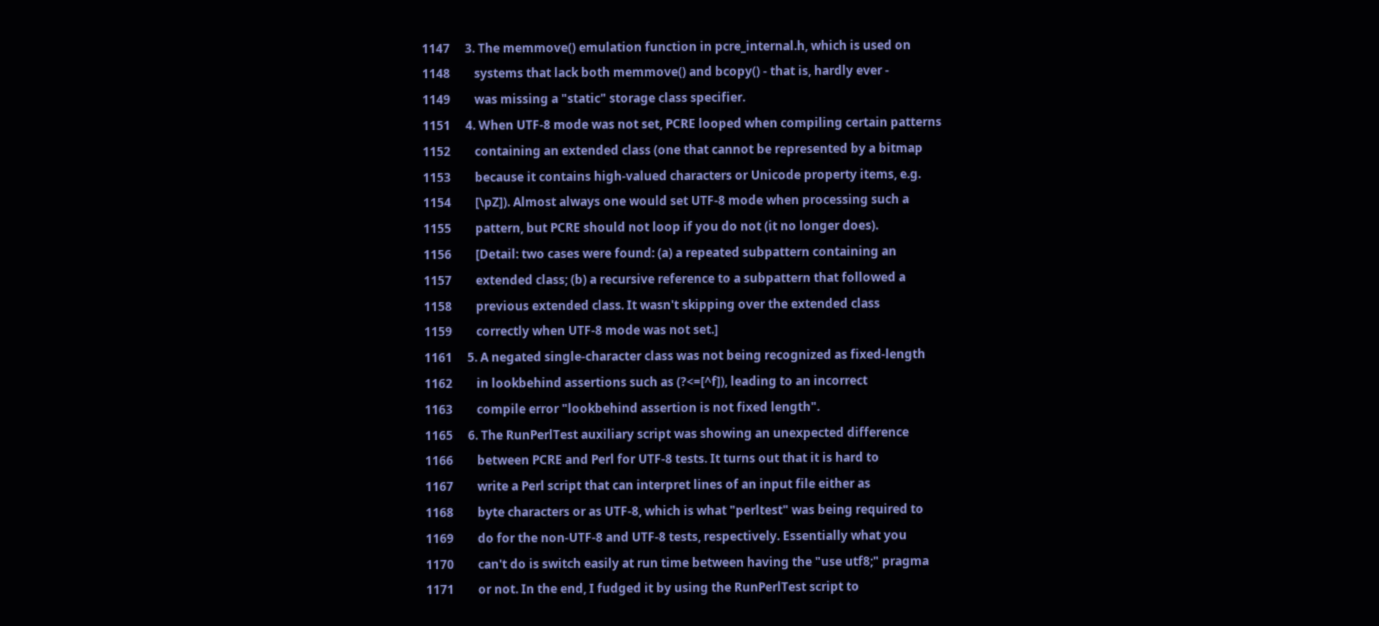1147     3. The memmove() emulation function in pcre_internal.h, which is used on
1148        systems that lack both memmove() and bcopy() - that is, hardly ever -
1149        was missing a "static" storage class specifier.
1151     4. When UTF-8 mode was not set, PCRE looped when compiling certain patterns
1152        containing an extended class (one that cannot be represented by a bitmap
1153        because it contains high-valued characters or Unicode property items, e.g.
1154        [\pZ]). Almost always one would set UTF-8 mode when processing such a
1155        pattern, but PCRE should not loop if you do not (it no longer does).
1156        [Detail: two cases were found: (a) a repeated subpattern containing an
1157        extended class; (b) a recursive reference to a subpattern that followed a
1158        previous extended class. It wasn't skipping over the extended class
1159        correctly when UTF-8 mode was not set.]
1161     5. A negated single-character class was not being recognized as fixed-length
1162        in lookbehind assertions such as (?<=[^f]), leading to an incorrect
1163        compile error "lookbehind assertion is not fixed length".
1165     6. The RunPerlTest auxiliary script was showing an unexpected difference
1166        between PCRE and Perl for UTF-8 tests. It turns out that it is hard to
1167        write a Perl script that can interpret lines of an input file either as
1168        byte characters or as UTF-8, which is what "perltest" was being required to
1169        do for the non-UTF-8 and UTF-8 tests, respectively. Essentially what you
1170        can't do is switch easily at run time between having the "use utf8;" pragma
1171        or not. In the end, I fudged it by using the RunPerlTest script to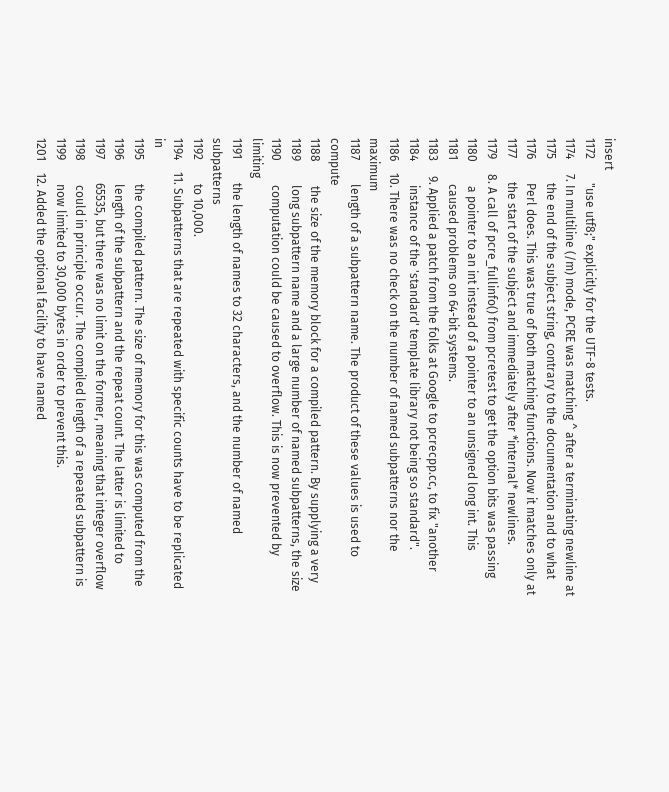insert
1172        "use utf8;" explicitly for the UTF-8 tests.
1174     7. In multiline (/m) mode, PCRE was matching ^ after a terminating newline at
1175        the end of the subject string, contrary to the documentation and to what
1176        Perl does. This was true of both matching functions. Now it matches only at
1177        the start of the subject and immediately after *internal* newlines.
1179     8. A call of pcre_fullinfo() from pcretest to get the option bits was passing
1180        a pointer to an int instead of a pointer to an unsigned long int. This
1181        caused problems on 64-bit systems.
1183     9. Applied a patch from the folks at Google to pcrecpp.cc, to fix "another
1184        instance of the 'standard' template library not being so standard".
1186    10. There was no check on the number of named subpatterns nor the maximum
1187        length of a subpattern name. The product of these values is used to compute
1188        the size of the memory block for a compiled pattern. By supplying a very
1189        long subpattern name and a large number of named subpatterns, the size
1190        computation could be caused to overflow. This is now prevented by limiting
1191        the length of names to 32 characters, and the number of named subpatterns
1192        to 10,000.
1194    11. Subpatterns that are repeated with specific counts have to be replicated in
1195        the compiled pattern. The size of memory for this was computed from the
1196        length of the subpattern and the repeat count. The latter is limited to
1197        65535, but there was no limit on the former, meaning that integer overflow
1198        could in principle occur. The compiled length of a repeated subpattern is
1199        now limited to 30,000 bytes in order to prevent this.
1201    12. Added the optional facility to have named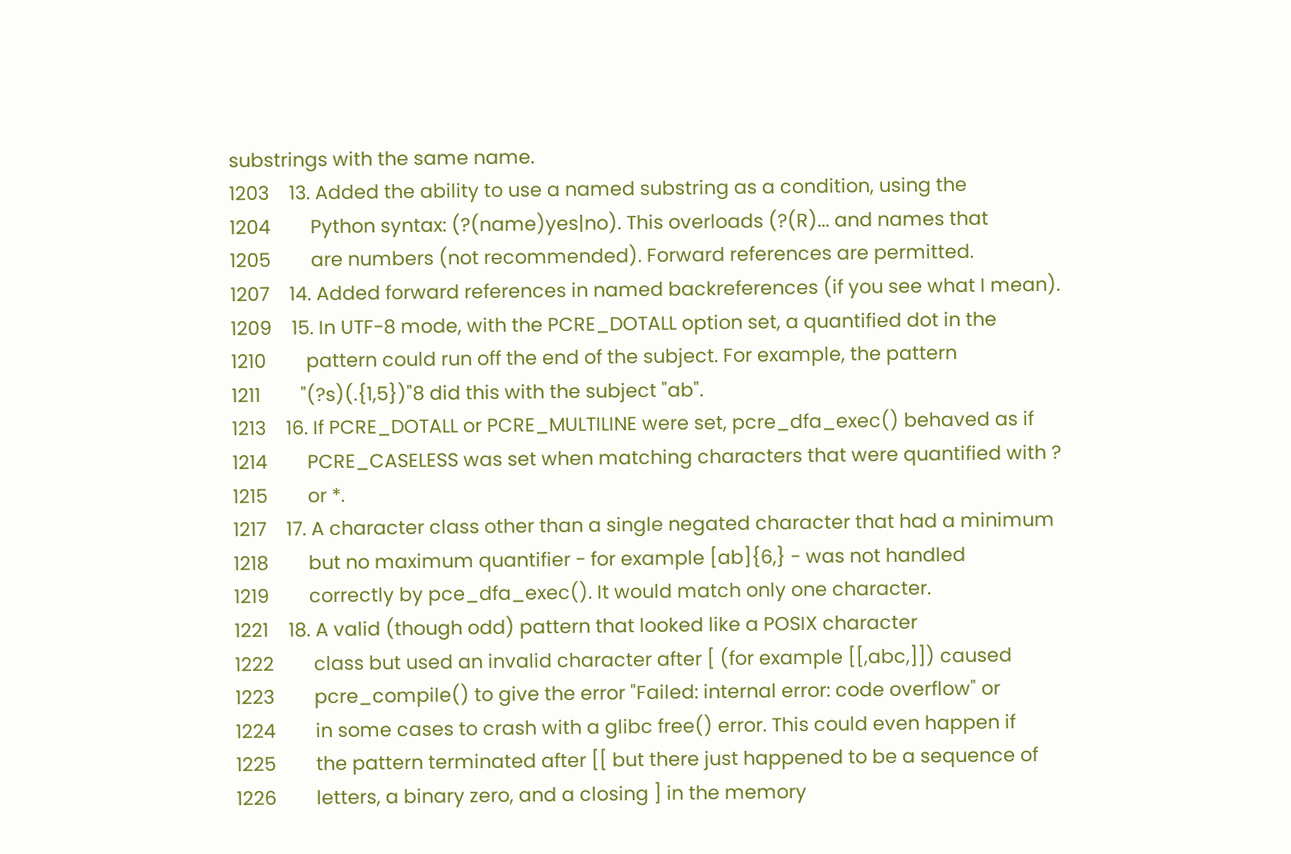substrings with the same name.
1203    13. Added the ability to use a named substring as a condition, using the
1204        Python syntax: (?(name)yes|no). This overloads (?(R)... and names that
1205        are numbers (not recommended). Forward references are permitted.
1207    14. Added forward references in named backreferences (if you see what I mean).
1209    15. In UTF-8 mode, with the PCRE_DOTALL option set, a quantified dot in the
1210        pattern could run off the end of the subject. For example, the pattern
1211        "(?s)(.{1,5})"8 did this with the subject "ab".
1213    16. If PCRE_DOTALL or PCRE_MULTILINE were set, pcre_dfa_exec() behaved as if
1214        PCRE_CASELESS was set when matching characters that were quantified with ?
1215        or *.
1217    17. A character class other than a single negated character that had a minimum
1218        but no maximum quantifier - for example [ab]{6,} - was not handled
1219        correctly by pce_dfa_exec(). It would match only one character.
1221    18. A valid (though odd) pattern that looked like a POSIX character
1222        class but used an invalid character after [ (for example [[,abc,]]) caused
1223        pcre_compile() to give the error "Failed: internal error: code overflow" or
1224        in some cases to crash with a glibc free() error. This could even happen if
1225        the pattern terminated after [[ but there just happened to be a sequence of
1226        letters, a binary zero, and a closing ] in the memory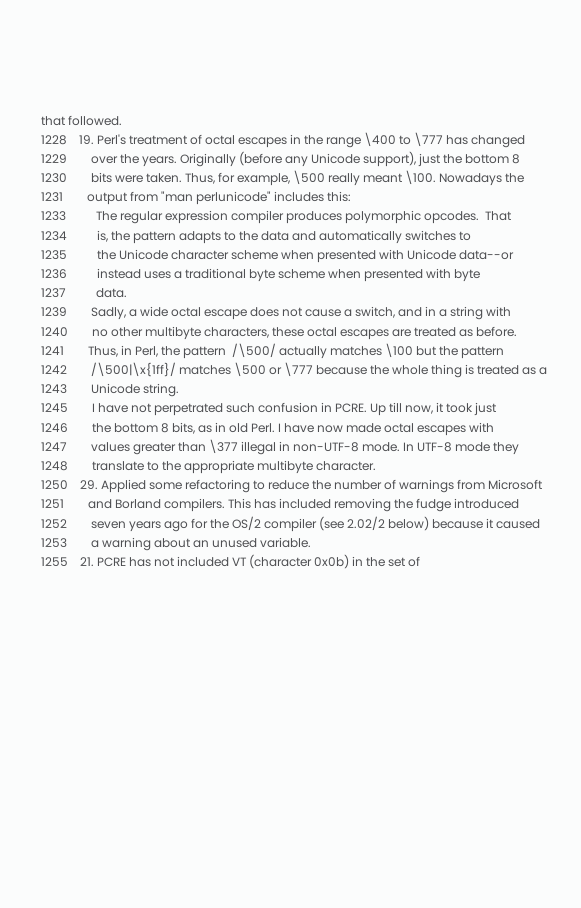that followed.
1228    19. Perl's treatment of octal escapes in the range \400 to \777 has changed
1229        over the years. Originally (before any Unicode support), just the bottom 8
1230        bits were taken. Thus, for example, \500 really meant \100. Nowadays the
1231        output from "man perlunicode" includes this:
1233          The regular expression compiler produces polymorphic opcodes.  That
1234          is, the pattern adapts to the data and automatically switches to
1235          the Unicode character scheme when presented with Unicode data--or
1236          instead uses a traditional byte scheme when presented with byte
1237          data.
1239        Sadly, a wide octal escape does not cause a switch, and in a string with
1240        no other multibyte characters, these octal escapes are treated as before.
1241        Thus, in Perl, the pattern  /\500/ actually matches \100 but the pattern
1242        /\500|\x{1ff}/ matches \500 or \777 because the whole thing is treated as a
1243        Unicode string.
1245        I have not perpetrated such confusion in PCRE. Up till now, it took just
1246        the bottom 8 bits, as in old Perl. I have now made octal escapes with
1247        values greater than \377 illegal in non-UTF-8 mode. In UTF-8 mode they
1248        translate to the appropriate multibyte character.
1250    29. Applied some refactoring to reduce the number of warnings from Microsoft
1251        and Borland compilers. This has included removing the fudge introduced
1252        seven years ago for the OS/2 compiler (see 2.02/2 below) because it caused
1253        a warning about an unused variable.
1255    21. PCRE has not included VT (character 0x0b) in the set of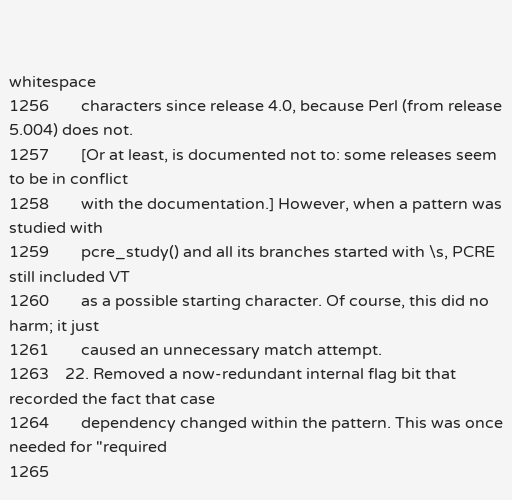whitespace
1256        characters since release 4.0, because Perl (from release 5.004) does not.
1257        [Or at least, is documented not to: some releases seem to be in conflict
1258        with the documentation.] However, when a pattern was studied with
1259        pcre_study() and all its branches started with \s, PCRE still included VT
1260        as a possible starting character. Of course, this did no harm; it just
1261        caused an unnecessary match attempt.
1263    22. Removed a now-redundant internal flag bit that recorded the fact that case
1264        dependency changed within the pattern. This was once needed for "required
1265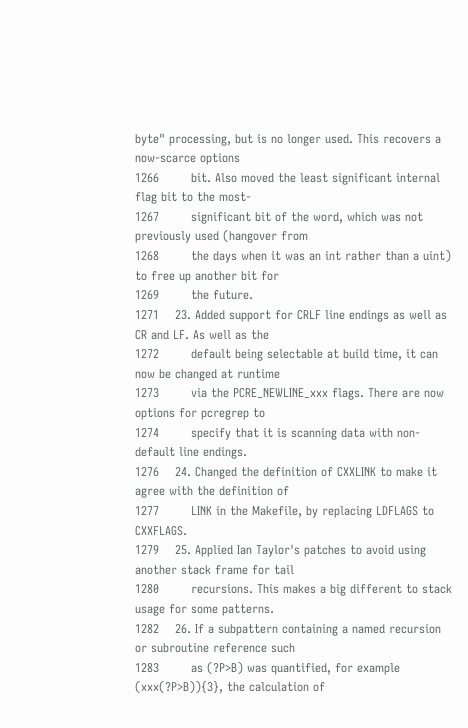byte" processing, but is no longer used. This recovers a now-scarce options
1266        bit. Also moved the least significant internal flag bit to the most-
1267        significant bit of the word, which was not previously used (hangover from
1268        the days when it was an int rather than a uint) to free up another bit for
1269        the future.
1271    23. Added support for CRLF line endings as well as CR and LF. As well as the
1272        default being selectable at build time, it can now be changed at runtime
1273        via the PCRE_NEWLINE_xxx flags. There are now options for pcregrep to
1274        specify that it is scanning data with non-default line endings.
1276    24. Changed the definition of CXXLINK to make it agree with the definition of
1277        LINK in the Makefile, by replacing LDFLAGS to CXXFLAGS.
1279    25. Applied Ian Taylor's patches to avoid using another stack frame for tail
1280        recursions. This makes a big different to stack usage for some patterns.
1282    26. If a subpattern containing a named recursion or subroutine reference such
1283        as (?P>B) was quantified, for example (xxx(?P>B)){3}, the calculation of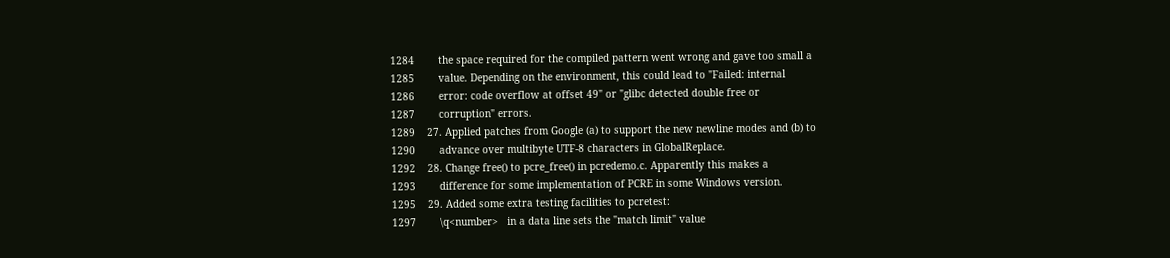1284        the space required for the compiled pattern went wrong and gave too small a
1285        value. Depending on the environment, this could lead to "Failed: internal
1286        error: code overflow at offset 49" or "glibc detected double free or
1287        corruption" errors.
1289    27. Applied patches from Google (a) to support the new newline modes and (b) to
1290        advance over multibyte UTF-8 characters in GlobalReplace.
1292    28. Change free() to pcre_free() in pcredemo.c. Apparently this makes a
1293        difference for some implementation of PCRE in some Windows version.
1295    29. Added some extra testing facilities to pcretest:
1297        \q<number>   in a data line sets the "match limit" value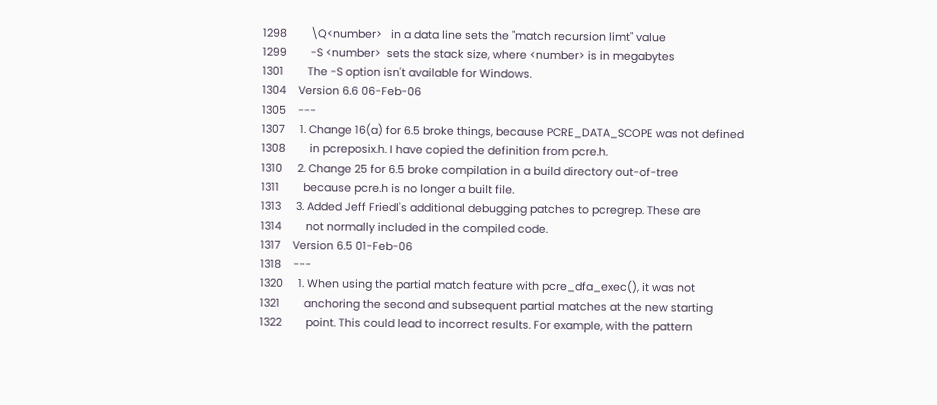1298        \Q<number>   in a data line sets the "match recursion limt" value
1299        -S <number>  sets the stack size, where <number> is in megabytes
1301        The -S option isn't available for Windows.
1304    Version 6.6 06-Feb-06
1305    ---
1307     1. Change 16(a) for 6.5 broke things, because PCRE_DATA_SCOPE was not defined
1308        in pcreposix.h. I have copied the definition from pcre.h.
1310     2. Change 25 for 6.5 broke compilation in a build directory out-of-tree
1311        because pcre.h is no longer a built file.
1313     3. Added Jeff Friedl's additional debugging patches to pcregrep. These are
1314        not normally included in the compiled code.
1317    Version 6.5 01-Feb-06
1318    ---
1320     1. When using the partial match feature with pcre_dfa_exec(), it was not
1321        anchoring the second and subsequent partial matches at the new starting
1322        point. This could lead to incorrect results. For example, with the pattern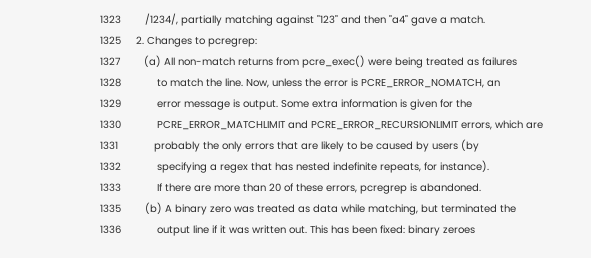1323        /1234/, partially matching against "123" and then "a4" gave a match.
1325     2. Changes to pcregrep:
1327        (a) All non-match returns from pcre_exec() were being treated as failures
1328            to match the line. Now, unless the error is PCRE_ERROR_NOMATCH, an
1329            error message is output. Some extra information is given for the
1330            PCRE_ERROR_MATCHLIMIT and PCRE_ERROR_RECURSIONLIMIT errors, which are
1331            probably the only errors that are likely to be caused by users (by
1332            specifying a regex that has nested indefinite repeats, for instance).
1333            If there are more than 20 of these errors, pcregrep is abandoned.
1335        (b) A binary zero was treated as data while matching, but terminated the
1336            output line if it was written out. This has been fixed: binary zeroes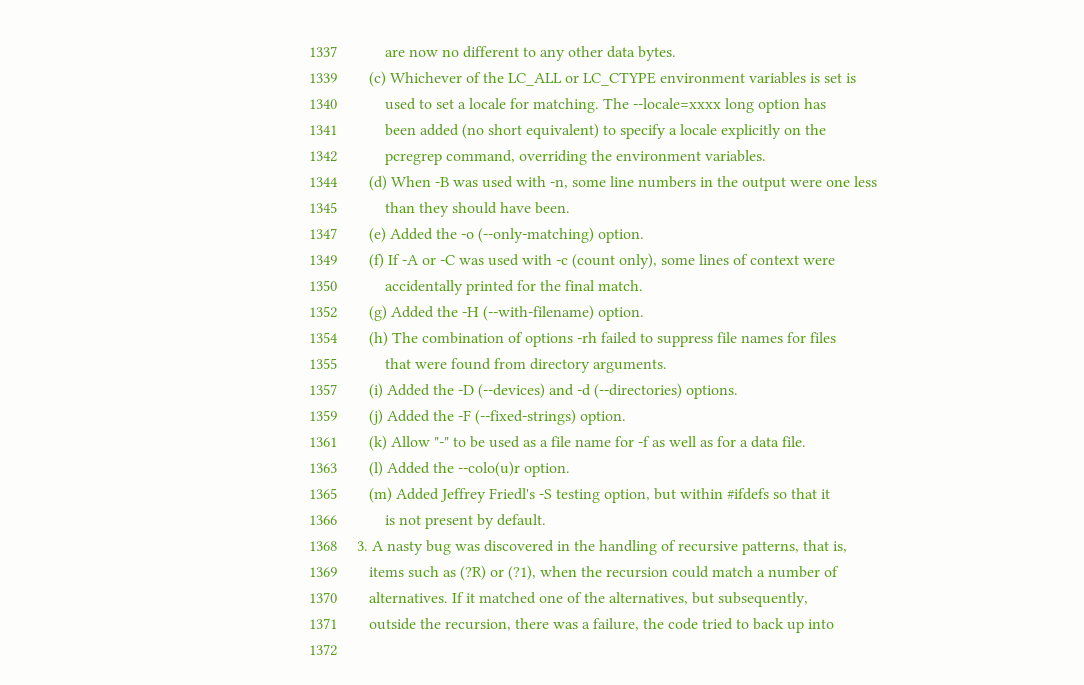1337            are now no different to any other data bytes.
1339        (c) Whichever of the LC_ALL or LC_CTYPE environment variables is set is
1340            used to set a locale for matching. The --locale=xxxx long option has
1341            been added (no short equivalent) to specify a locale explicitly on the
1342            pcregrep command, overriding the environment variables.
1344        (d) When -B was used with -n, some line numbers in the output were one less
1345            than they should have been.
1347        (e) Added the -o (--only-matching) option.
1349        (f) If -A or -C was used with -c (count only), some lines of context were
1350            accidentally printed for the final match.
1352        (g) Added the -H (--with-filename) option.
1354        (h) The combination of options -rh failed to suppress file names for files
1355            that were found from directory arguments.
1357        (i) Added the -D (--devices) and -d (--directories) options.
1359        (j) Added the -F (--fixed-strings) option.
1361        (k) Allow "-" to be used as a file name for -f as well as for a data file.
1363        (l) Added the --colo(u)r option.
1365        (m) Added Jeffrey Friedl's -S testing option, but within #ifdefs so that it
1366            is not present by default.
1368     3. A nasty bug was discovered in the handling of recursive patterns, that is,
1369        items such as (?R) or (?1), when the recursion could match a number of
1370        alternatives. If it matched one of the alternatives, but subsequently,
1371        outside the recursion, there was a failure, the code tried to back up into
1372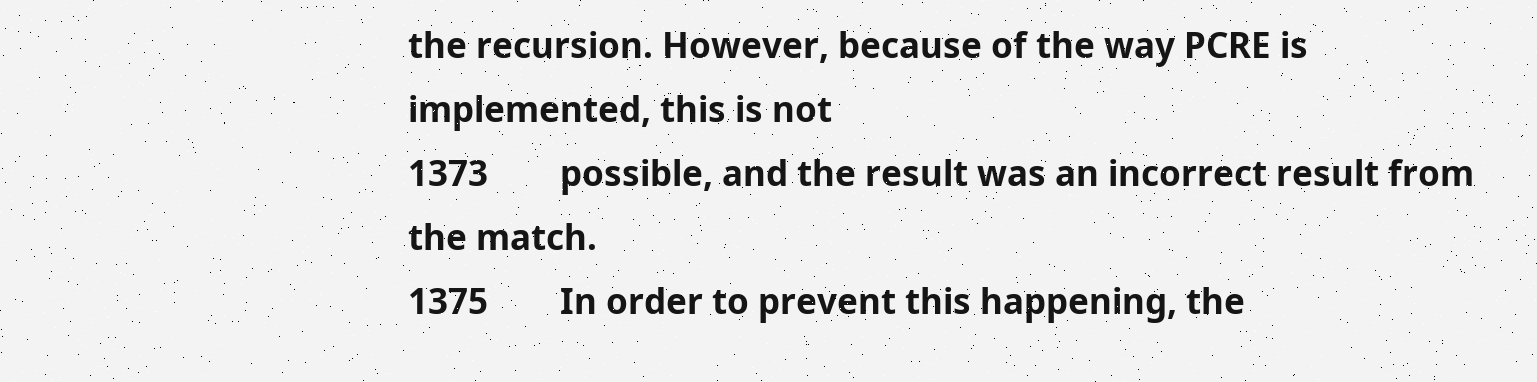the recursion. However, because of the way PCRE is implemented, this is not
1373        possible, and the result was an incorrect result from the match.
1375        In order to prevent this happening, the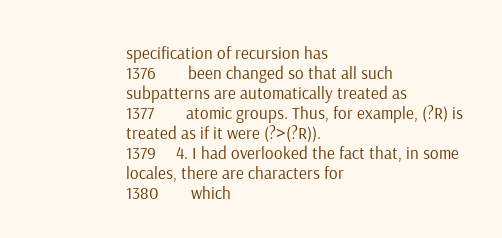specification of recursion has
1376        been changed so that all such subpatterns are automatically treated as
1377        atomic groups. Thus, for example, (?R) is treated as if it were (?>(?R)).
1379     4. I had overlooked the fact that, in some locales, there are characters for
1380        which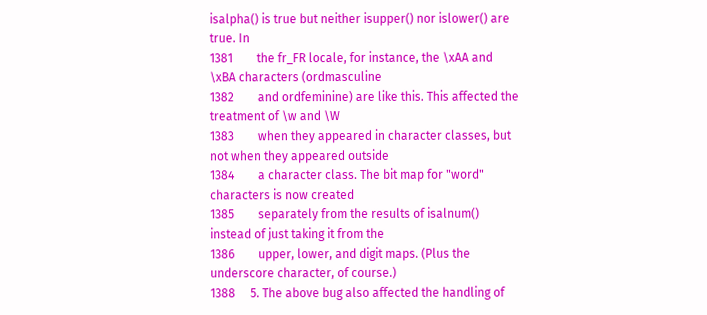isalpha() is true but neither isupper() nor islower() are true. In
1381        the fr_FR locale, for instance, the \xAA and \xBA characters (ordmasculine
1382        and ordfeminine) are like this. This affected the treatment of \w and \W
1383        when they appeared in character classes, but not when they appeared outside
1384        a character class. The bit map for "word" characters is now created
1385        separately from the results of isalnum() instead of just taking it from the
1386        upper, lower, and digit maps. (Plus the underscore character, of course.)
1388     5. The above bug also affected the handling of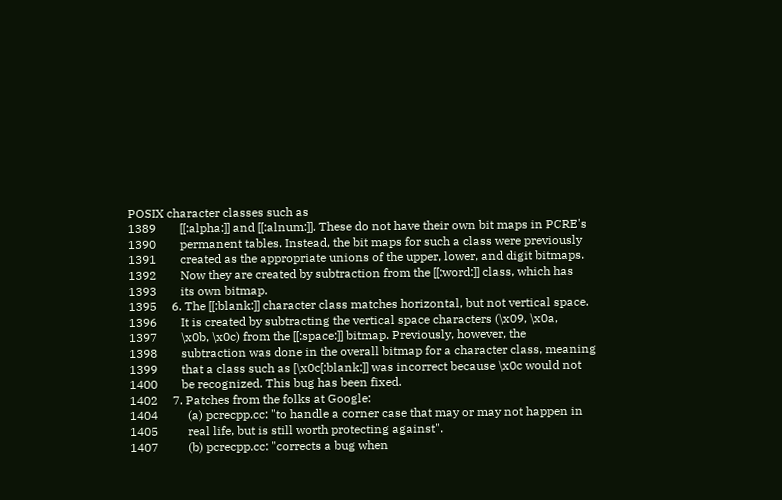POSIX character classes such as
1389        [[:alpha:]] and [[:alnum:]]. These do not have their own bit maps in PCRE's
1390        permanent tables. Instead, the bit maps for such a class were previously
1391        created as the appropriate unions of the upper, lower, and digit bitmaps.
1392        Now they are created by subtraction from the [[:word:]] class, which has
1393        its own bitmap.
1395     6. The [[:blank:]] character class matches horizontal, but not vertical space.
1396        It is created by subtracting the vertical space characters (\x09, \x0a,
1397        \x0b, \x0c) from the [[:space:]] bitmap. Previously, however, the
1398        subtraction was done in the overall bitmap for a character class, meaning
1399        that a class such as [\x0c[:blank:]] was incorrect because \x0c would not
1400        be recognized. This bug has been fixed.
1402     7. Patches from the folks at Google:
1404          (a) pcrecpp.cc: "to handle a corner case that may or may not happen in
1405          real life, but is still worth protecting against".
1407          (b) pcrecpp.cc: "corrects a bug when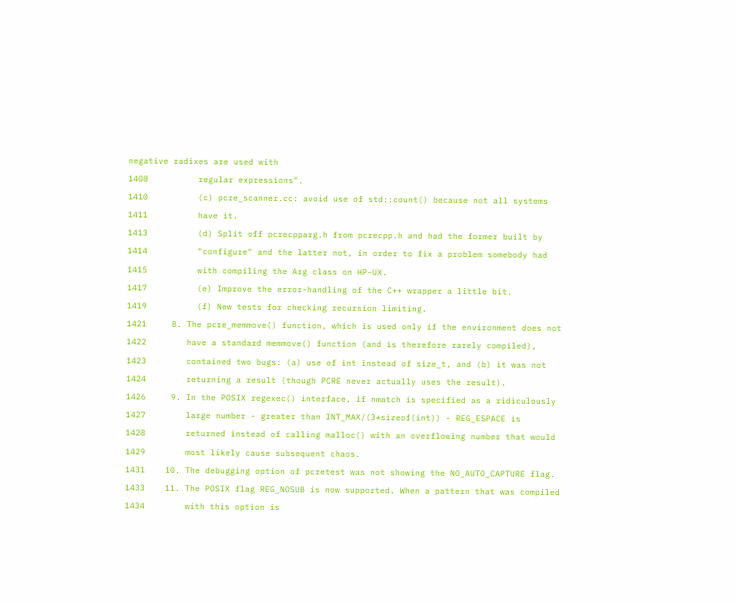negative radixes are used with
1408          regular expressions".
1410          (c) pcre_scanner.cc: avoid use of std::count() because not all systems
1411          have it.
1413          (d) Split off pcrecpparg.h from pcrecpp.h and had the former built by
1414          "configure" and the latter not, in order to fix a problem somebody had
1415          with compiling the Arg class on HP-UX.
1417          (e) Improve the error-handling of the C++ wrapper a little bit.
1419          (f) New tests for checking recursion limiting.
1421     8. The pcre_memmove() function, which is used only if the environment does not
1422        have a standard memmove() function (and is therefore rarely compiled),
1423        contained two bugs: (a) use of int instead of size_t, and (b) it was not
1424        returning a result (though PCRE never actually uses the result).
1426     9. In the POSIX regexec() interface, if nmatch is specified as a ridiculously
1427        large number - greater than INT_MAX/(3*sizeof(int)) - REG_ESPACE is
1428        returned instead of calling malloc() with an overflowing number that would
1429        most likely cause subsequent chaos.
1431    10. The debugging option of pcretest was not showing the NO_AUTO_CAPTURE flag.
1433    11. The POSIX flag REG_NOSUB is now supported. When a pattern that was compiled
1434        with this option is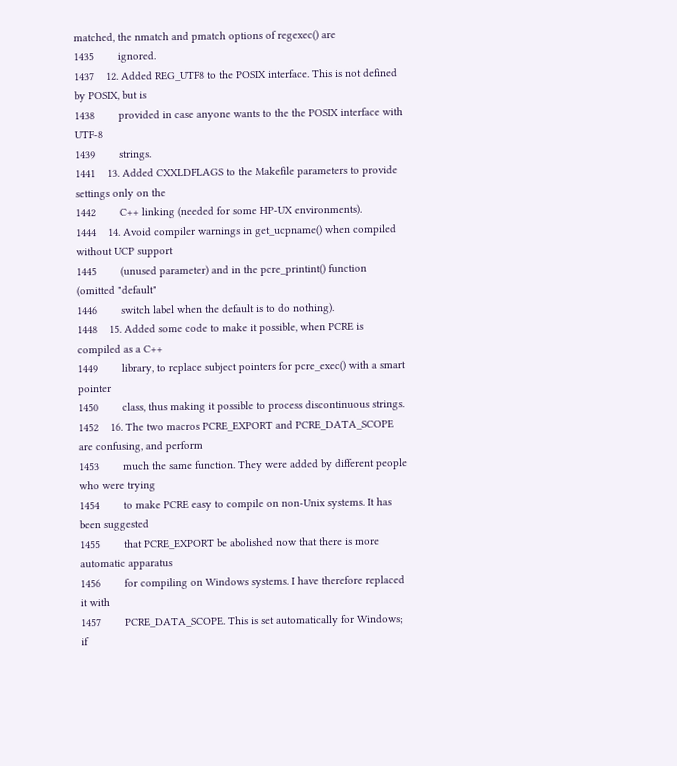matched, the nmatch and pmatch options of regexec() are
1435        ignored.
1437    12. Added REG_UTF8 to the POSIX interface. This is not defined by POSIX, but is
1438        provided in case anyone wants to the the POSIX interface with UTF-8
1439        strings.
1441    13. Added CXXLDFLAGS to the Makefile parameters to provide settings only on the
1442        C++ linking (needed for some HP-UX environments).
1444    14. Avoid compiler warnings in get_ucpname() when compiled without UCP support
1445        (unused parameter) and in the pcre_printint() function (omitted "default"
1446        switch label when the default is to do nothing).
1448    15. Added some code to make it possible, when PCRE is compiled as a C++
1449        library, to replace subject pointers for pcre_exec() with a smart pointer
1450        class, thus making it possible to process discontinuous strings.
1452    16. The two macros PCRE_EXPORT and PCRE_DATA_SCOPE are confusing, and perform
1453        much the same function. They were added by different people who were trying
1454        to make PCRE easy to compile on non-Unix systems. It has been suggested
1455        that PCRE_EXPORT be abolished now that there is more automatic apparatus
1456        for compiling on Windows systems. I have therefore replaced it with
1457        PCRE_DATA_SCOPE. This is set automatically for Windows; if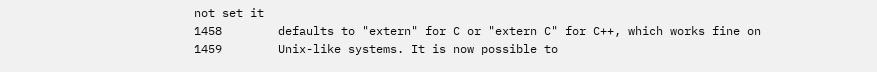not set it
1458        defaults to "extern" for C or "extern C" for C++, which works fine on
1459        Unix-like systems. It is now possible to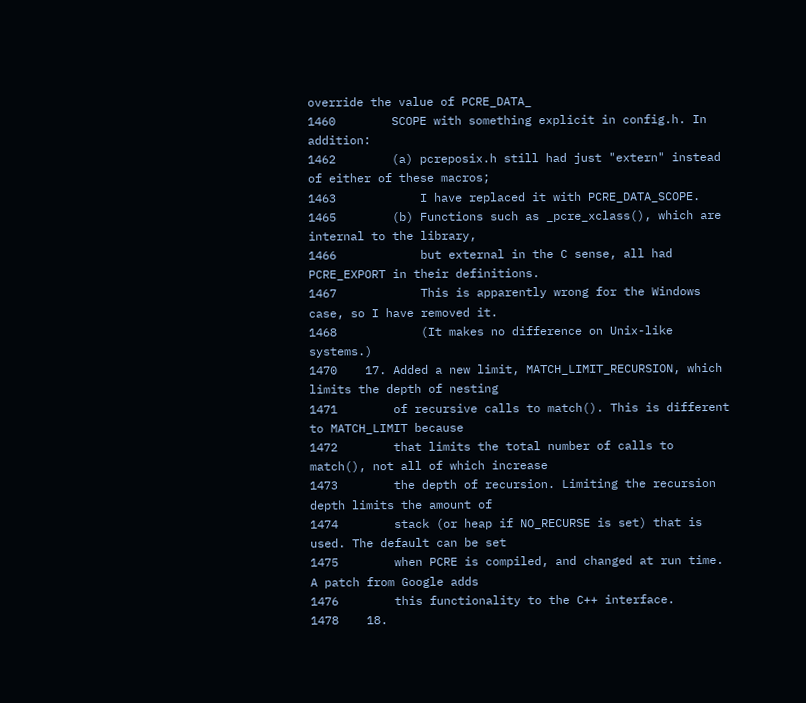override the value of PCRE_DATA_
1460        SCOPE with something explicit in config.h. In addition:
1462        (a) pcreposix.h still had just "extern" instead of either of these macros;
1463            I have replaced it with PCRE_DATA_SCOPE.
1465        (b) Functions such as _pcre_xclass(), which are internal to the library,
1466            but external in the C sense, all had PCRE_EXPORT in their definitions.
1467            This is apparently wrong for the Windows case, so I have removed it.
1468            (It makes no difference on Unix-like systems.)
1470    17. Added a new limit, MATCH_LIMIT_RECURSION, which limits the depth of nesting
1471        of recursive calls to match(). This is different to MATCH_LIMIT because
1472        that limits the total number of calls to match(), not all of which increase
1473        the depth of recursion. Limiting the recursion depth limits the amount of
1474        stack (or heap if NO_RECURSE is set) that is used. The default can be set
1475        when PCRE is compiled, and changed at run time. A patch from Google adds
1476        this functionality to the C++ interface.
1478    18.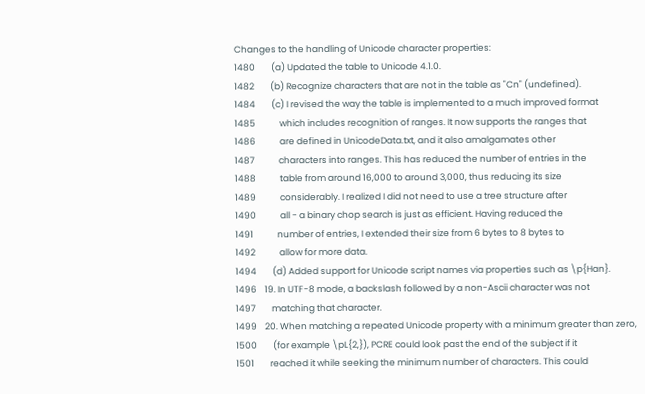Changes to the handling of Unicode character properties:
1480        (a) Updated the table to Unicode 4.1.0.
1482        (b) Recognize characters that are not in the table as "Cn" (undefined).
1484        (c) I revised the way the table is implemented to a much improved format
1485            which includes recognition of ranges. It now supports the ranges that
1486            are defined in UnicodeData.txt, and it also amalgamates other
1487            characters into ranges. This has reduced the number of entries in the
1488            table from around 16,000 to around 3,000, thus reducing its size
1489            considerably. I realized I did not need to use a tree structure after
1490            all - a binary chop search is just as efficient. Having reduced the
1491            number of entries, I extended their size from 6 bytes to 8 bytes to
1492            allow for more data.
1494        (d) Added support for Unicode script names via properties such as \p{Han}.
1496    19. In UTF-8 mode, a backslash followed by a non-Ascii character was not
1497        matching that character.
1499    20. When matching a repeated Unicode property with a minimum greater than zero,
1500        (for example \pL{2,}), PCRE could look past the end of the subject if it
1501        reached it while seeking the minimum number of characters. This could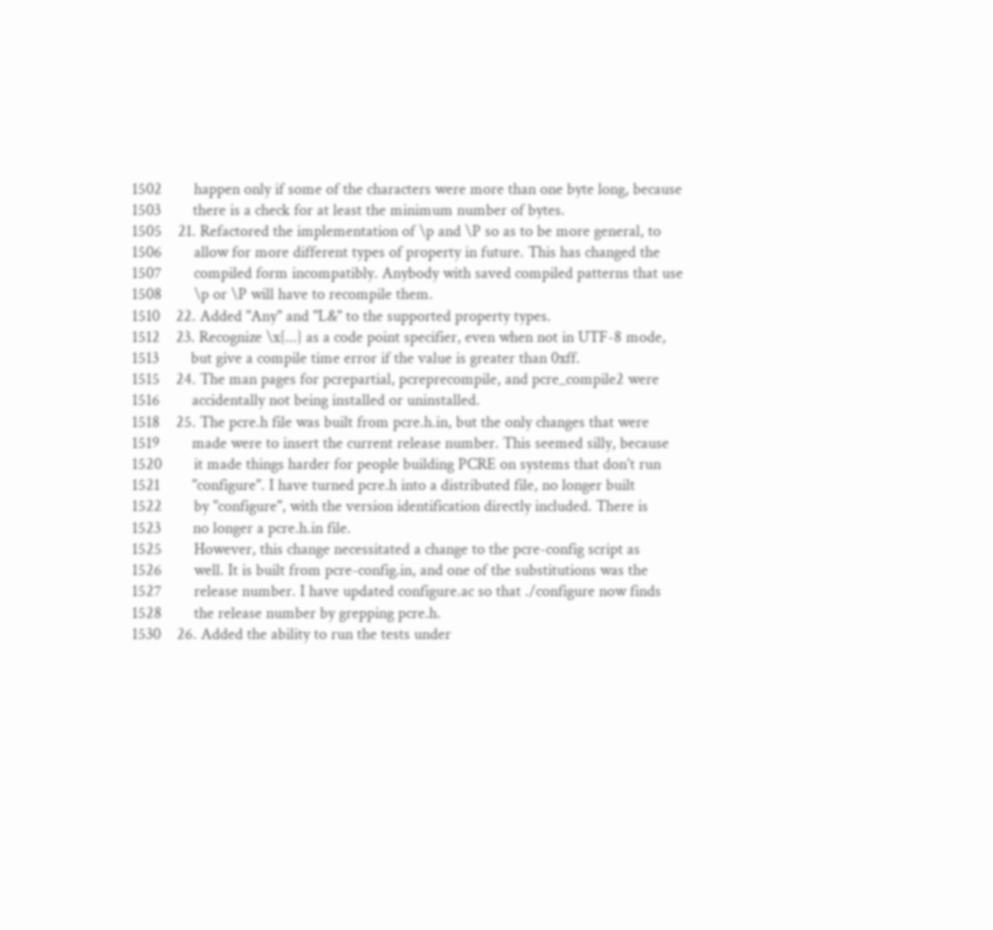1502        happen only if some of the characters were more than one byte long, because
1503        there is a check for at least the minimum number of bytes.
1505    21. Refactored the implementation of \p and \P so as to be more general, to
1506        allow for more different types of property in future. This has changed the
1507        compiled form incompatibly. Anybody with saved compiled patterns that use
1508        \p or \P will have to recompile them.
1510    22. Added "Any" and "L&" to the supported property types.
1512    23. Recognize \x{...} as a code point specifier, even when not in UTF-8 mode,
1513        but give a compile time error if the value is greater than 0xff.
1515    24. The man pages for pcrepartial, pcreprecompile, and pcre_compile2 were
1516        accidentally not being installed or uninstalled.
1518    25. The pcre.h file was built from pcre.h.in, but the only changes that were
1519        made were to insert the current release number. This seemed silly, because
1520        it made things harder for people building PCRE on systems that don't run
1521        "configure". I have turned pcre.h into a distributed file, no longer built
1522        by "configure", with the version identification directly included. There is
1523        no longer a pcre.h.in file.
1525        However, this change necessitated a change to the pcre-config script as
1526        well. It is built from pcre-config.in, and one of the substitutions was the
1527        release number. I have updated configure.ac so that ./configure now finds
1528        the release number by grepping pcre.h.
1530    26. Added the ability to run the tests under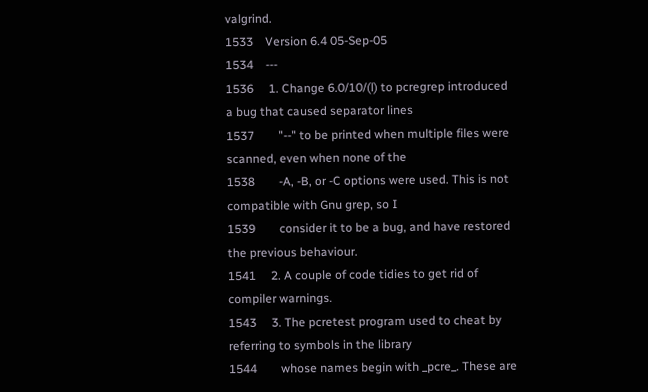valgrind.
1533    Version 6.4 05-Sep-05
1534    ---
1536     1. Change 6.0/10/(l) to pcregrep introduced a bug that caused separator lines
1537        "--" to be printed when multiple files were scanned, even when none of the
1538        -A, -B, or -C options were used. This is not compatible with Gnu grep, so I
1539        consider it to be a bug, and have restored the previous behaviour.
1541     2. A couple of code tidies to get rid of compiler warnings.
1543     3. The pcretest program used to cheat by referring to symbols in the library
1544        whose names begin with _pcre_. These are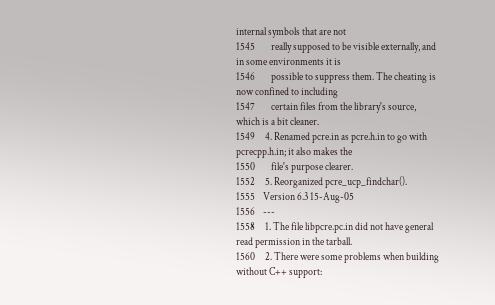internal symbols that are not
1545        really supposed to be visible externally, and in some environments it is
1546        possible to suppress them. The cheating is now confined to including
1547        certain files from the library's source, which is a bit cleaner.
1549     4. Renamed pcre.in as pcre.h.in to go with pcrecpp.h.in; it also makes the
1550        file's purpose clearer.
1552     5. Reorganized pcre_ucp_findchar().
1555    Version 6.3 15-Aug-05
1556    ---
1558     1. The file libpcre.pc.in did not have general read permission in the tarball.
1560     2. There were some problems when building without C++ support: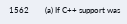1562        (a) If C++ support was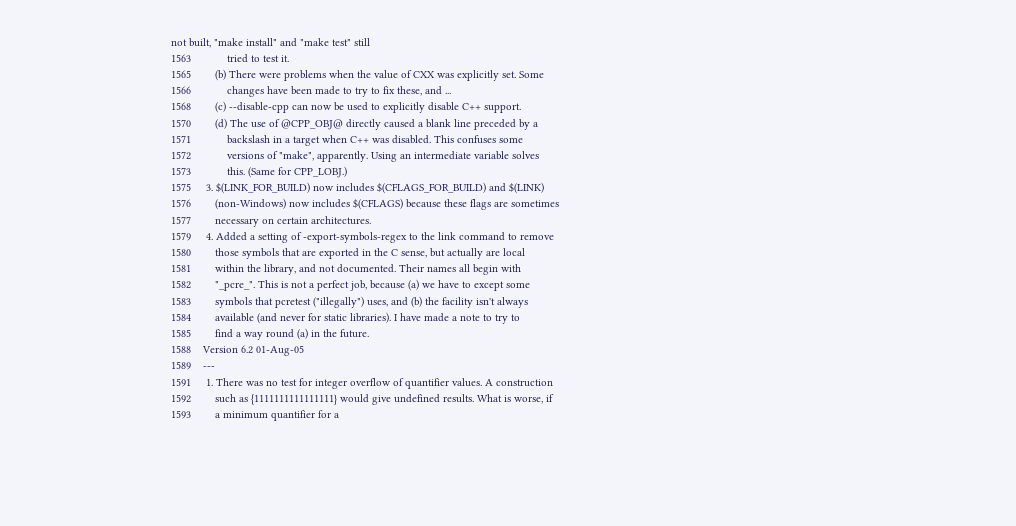not built, "make install" and "make test" still
1563            tried to test it.
1565        (b) There were problems when the value of CXX was explicitly set. Some
1566            changes have been made to try to fix these, and ...
1568        (c) --disable-cpp can now be used to explicitly disable C++ support.
1570        (d) The use of @CPP_OBJ@ directly caused a blank line preceded by a
1571            backslash in a target when C++ was disabled. This confuses some
1572            versions of "make", apparently. Using an intermediate variable solves
1573            this. (Same for CPP_LOBJ.)
1575     3. $(LINK_FOR_BUILD) now includes $(CFLAGS_FOR_BUILD) and $(LINK)
1576        (non-Windows) now includes $(CFLAGS) because these flags are sometimes
1577        necessary on certain architectures.
1579     4. Added a setting of -export-symbols-regex to the link command to remove
1580        those symbols that are exported in the C sense, but actually are local
1581        within the library, and not documented. Their names all begin with
1582        "_pcre_". This is not a perfect job, because (a) we have to except some
1583        symbols that pcretest ("illegally") uses, and (b) the facility isn't always
1584        available (and never for static libraries). I have made a note to try to
1585        find a way round (a) in the future.
1588    Version 6.2 01-Aug-05
1589    ---
1591     1. There was no test for integer overflow of quantifier values. A construction
1592        such as {1111111111111111} would give undefined results. What is worse, if
1593        a minimum quantifier for a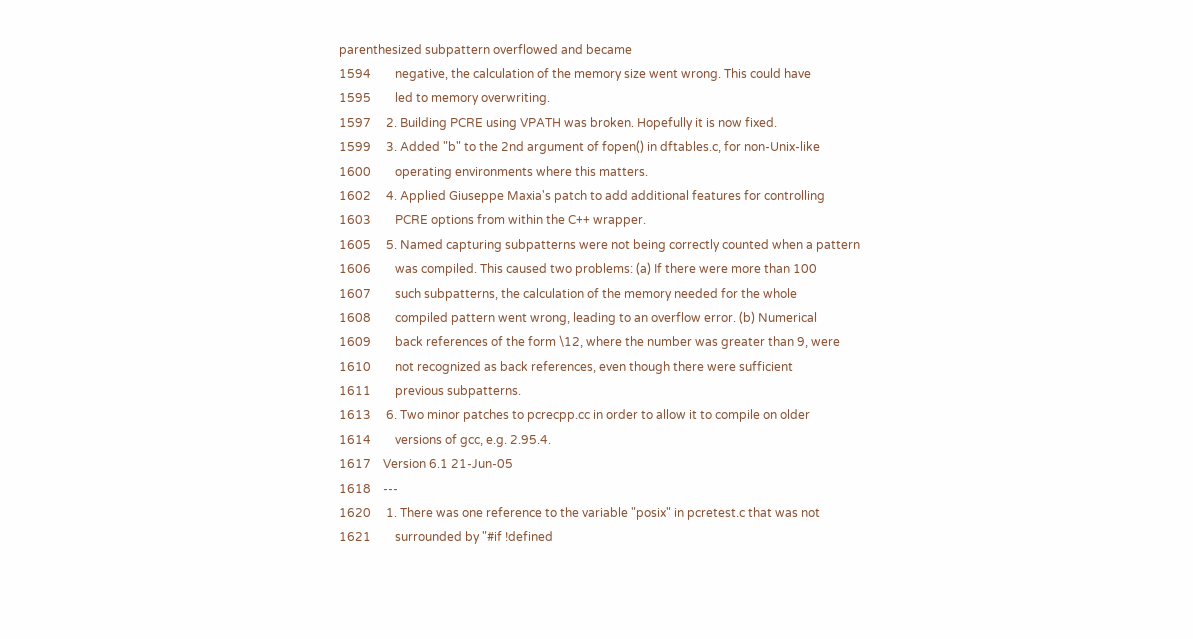parenthesized subpattern overflowed and became
1594        negative, the calculation of the memory size went wrong. This could have
1595        led to memory overwriting.
1597     2. Building PCRE using VPATH was broken. Hopefully it is now fixed.
1599     3. Added "b" to the 2nd argument of fopen() in dftables.c, for non-Unix-like
1600        operating environments where this matters.
1602     4. Applied Giuseppe Maxia's patch to add additional features for controlling
1603        PCRE options from within the C++ wrapper.
1605     5. Named capturing subpatterns were not being correctly counted when a pattern
1606        was compiled. This caused two problems: (a) If there were more than 100
1607        such subpatterns, the calculation of the memory needed for the whole
1608        compiled pattern went wrong, leading to an overflow error. (b) Numerical
1609        back references of the form \12, where the number was greater than 9, were
1610        not recognized as back references, even though there were sufficient
1611        previous subpatterns.
1613     6. Two minor patches to pcrecpp.cc in order to allow it to compile on older
1614        versions of gcc, e.g. 2.95.4.
1617    Version 6.1 21-Jun-05
1618    ---
1620     1. There was one reference to the variable "posix" in pcretest.c that was not
1621        surrounded by "#if !defined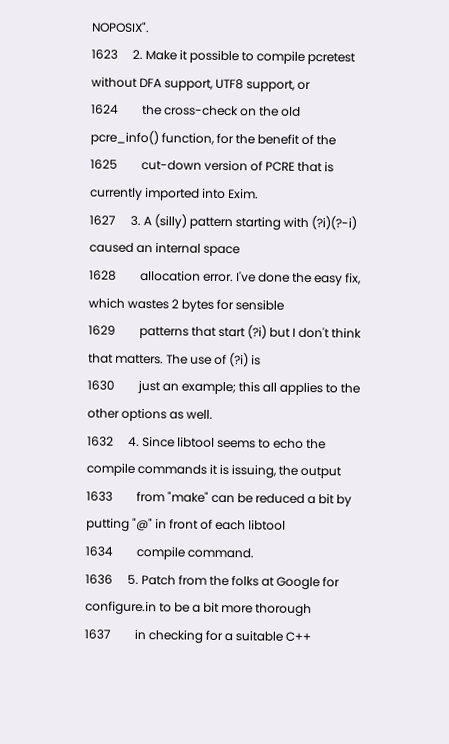NOPOSIX".
1623     2. Make it possible to compile pcretest without DFA support, UTF8 support, or
1624        the cross-check on the old pcre_info() function, for the benefit of the
1625        cut-down version of PCRE that is currently imported into Exim.
1627     3. A (silly) pattern starting with (?i)(?-i) caused an internal space
1628        allocation error. I've done the easy fix, which wastes 2 bytes for sensible
1629        patterns that start (?i) but I don't think that matters. The use of (?i) is
1630        just an example; this all applies to the other options as well.
1632     4. Since libtool seems to echo the compile commands it is issuing, the output
1633        from "make" can be reduced a bit by putting "@" in front of each libtool
1634        compile command.
1636     5. Patch from the folks at Google for configure.in to be a bit more thorough
1637        in checking for a suitable C++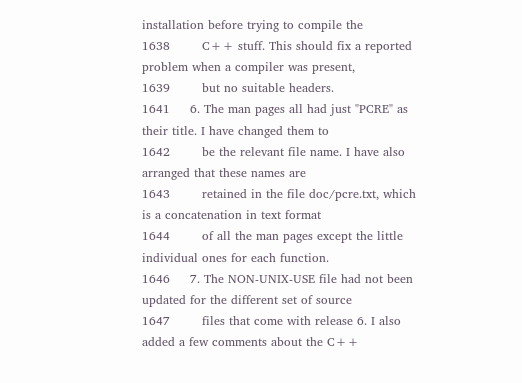installation before trying to compile the
1638        C++ stuff. This should fix a reported problem when a compiler was present,
1639        but no suitable headers.
1641     6. The man pages all had just "PCRE" as their title. I have changed them to
1642        be the relevant file name. I have also arranged that these names are
1643        retained in the file doc/pcre.txt, which is a concatenation in text format
1644        of all the man pages except the little individual ones for each function.
1646     7. The NON-UNIX-USE file had not been updated for the different set of source
1647        files that come with release 6. I also added a few comments about the C++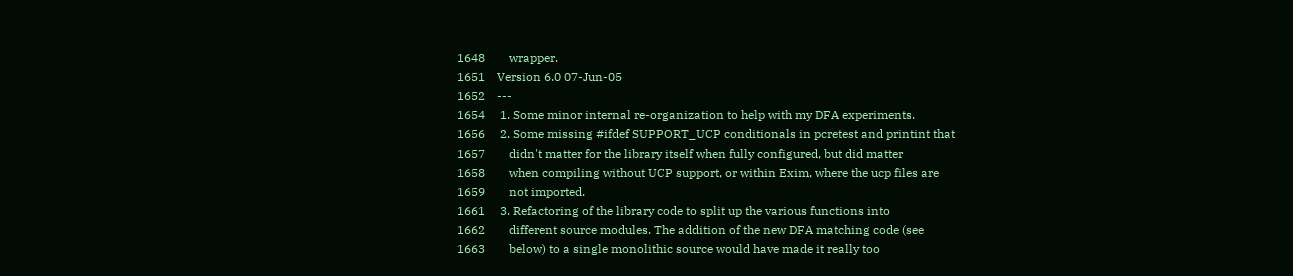1648        wrapper.
1651    Version 6.0 07-Jun-05
1652    ---
1654     1. Some minor internal re-organization to help with my DFA experiments.
1656     2. Some missing #ifdef SUPPORT_UCP conditionals in pcretest and printint that
1657        didn't matter for the library itself when fully configured, but did matter
1658        when compiling without UCP support, or within Exim, where the ucp files are
1659        not imported.
1661     3. Refactoring of the library code to split up the various functions into
1662        different source modules. The addition of the new DFA matching code (see
1663        below) to a single monolithic source would have made it really too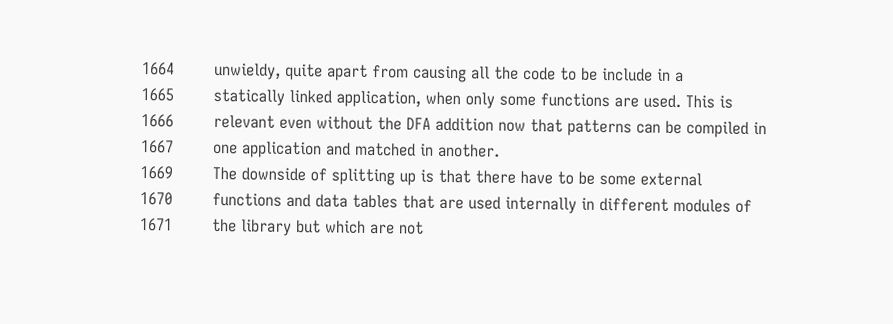1664        unwieldy, quite apart from causing all the code to be include in a
1665        statically linked application, when only some functions are used. This is
1666        relevant even without the DFA addition now that patterns can be compiled in
1667        one application and matched in another.
1669        The downside of splitting up is that there have to be some external
1670        functions and data tables that are used internally in different modules of
1671        the library but which are not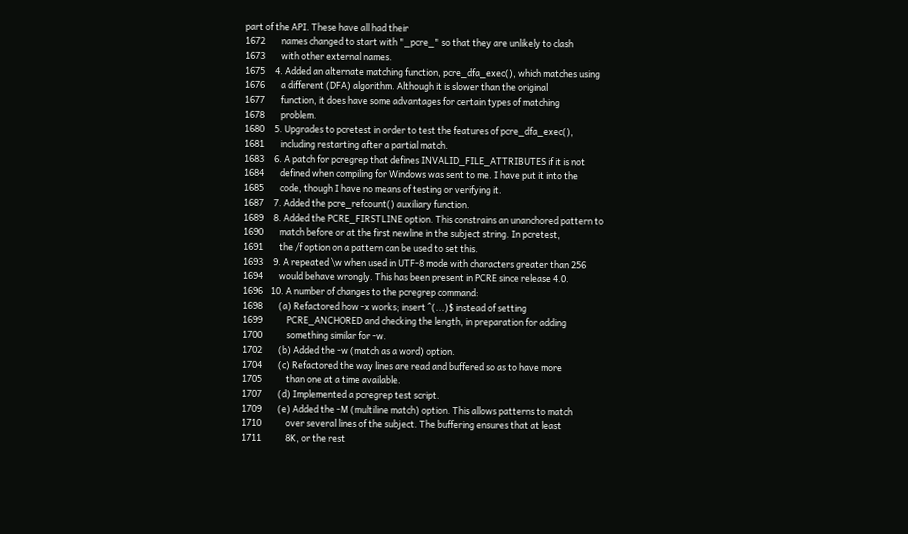part of the API. These have all had their
1672        names changed to start with "_pcre_" so that they are unlikely to clash
1673        with other external names.
1675     4. Added an alternate matching function, pcre_dfa_exec(), which matches using
1676        a different (DFA) algorithm. Although it is slower than the original
1677        function, it does have some advantages for certain types of matching
1678        problem.
1680     5. Upgrades to pcretest in order to test the features of pcre_dfa_exec(),
1681        including restarting after a partial match.
1683     6. A patch for pcregrep that defines INVALID_FILE_ATTRIBUTES if it is not
1684        defined when compiling for Windows was sent to me. I have put it into the
1685        code, though I have no means of testing or verifying it.
1687     7. Added the pcre_refcount() auxiliary function.
1689     8. Added the PCRE_FIRSTLINE option. This constrains an unanchored pattern to
1690        match before or at the first newline in the subject string. In pcretest,
1691        the /f option on a pattern can be used to set this.
1693     9. A repeated \w when used in UTF-8 mode with characters greater than 256
1694        would behave wrongly. This has been present in PCRE since release 4.0.
1696    10. A number of changes to the pcregrep command:
1698        (a) Refactored how -x works; insert ^(...)$ instead of setting
1699            PCRE_ANCHORED and checking the length, in preparation for adding
1700            something similar for -w.
1702        (b) Added the -w (match as a word) option.
1704        (c) Refactored the way lines are read and buffered so as to have more
1705            than one at a time available.
1707        (d) Implemented a pcregrep test script.
1709        (e) Added the -M (multiline match) option. This allows patterns to match
1710            over several lines of the subject. The buffering ensures that at least
1711            8K, or the rest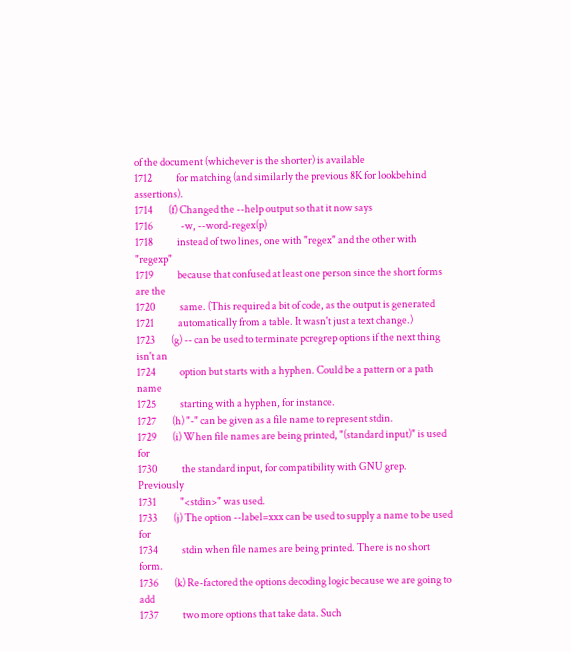of the document (whichever is the shorter) is available
1712            for matching (and similarly the previous 8K for lookbehind assertions).
1714        (f) Changed the --help output so that it now says
1716              -w, --word-regex(p)
1718            instead of two lines, one with "regex" and the other with "regexp"
1719            because that confused at least one person since the short forms are the
1720            same. (This required a bit of code, as the output is generated
1721            automatically from a table. It wasn't just a text change.)
1723        (g) -- can be used to terminate pcregrep options if the next thing isn't an
1724            option but starts with a hyphen. Could be a pattern or a path name
1725            starting with a hyphen, for instance.
1727        (h) "-" can be given as a file name to represent stdin.
1729        (i) When file names are being printed, "(standard input)" is used for
1730            the standard input, for compatibility with GNU grep. Previously
1731            "<stdin>" was used.
1733        (j) The option --label=xxx can be used to supply a name to be used for
1734            stdin when file names are being printed. There is no short form.
1736        (k) Re-factored the options decoding logic because we are going to add
1737            two more options that take data. Such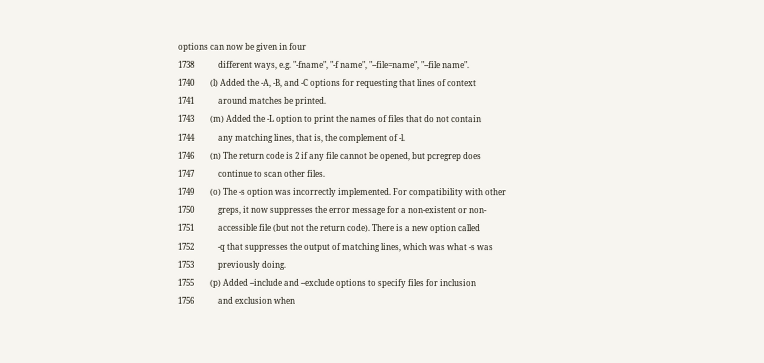options can now be given in four
1738            different ways, e.g. "-fname", "-f name", "--file=name", "--file name".
1740        (l) Added the -A, -B, and -C options for requesting that lines of context
1741            around matches be printed.
1743        (m) Added the -L option to print the names of files that do not contain
1744            any matching lines, that is, the complement of -l.
1746        (n) The return code is 2 if any file cannot be opened, but pcregrep does
1747            continue to scan other files.
1749        (o) The -s option was incorrectly implemented. For compatibility with other
1750            greps, it now suppresses the error message for a non-existent or non-
1751            accessible file (but not the return code). There is a new option called
1752            -q that suppresses the output of matching lines, which was what -s was
1753            previously doing.
1755        (p) Added --include and --exclude options to specify files for inclusion
1756            and exclusion when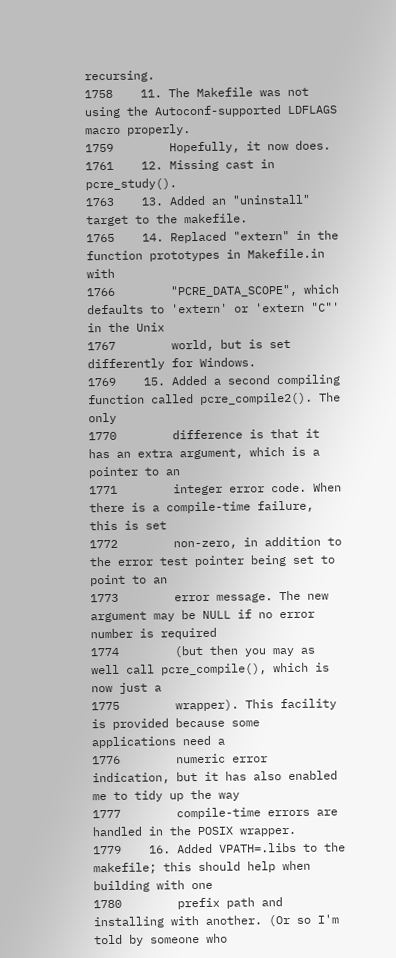recursing.
1758    11. The Makefile was not using the Autoconf-supported LDFLAGS macro properly.
1759        Hopefully, it now does.
1761    12. Missing cast in pcre_study().
1763    13. Added an "uninstall" target to the makefile.
1765    14. Replaced "extern" in the function prototypes in Makefile.in with
1766        "PCRE_DATA_SCOPE", which defaults to 'extern' or 'extern "C"' in the Unix
1767        world, but is set differently for Windows.
1769    15. Added a second compiling function called pcre_compile2(). The only
1770        difference is that it has an extra argument, which is a pointer to an
1771        integer error code. When there is a compile-time failure, this is set
1772        non-zero, in addition to the error test pointer being set to point to an
1773        error message. The new argument may be NULL if no error number is required
1774        (but then you may as well call pcre_compile(), which is now just a
1775        wrapper). This facility is provided because some applications need a
1776        numeric error indication, but it has also enabled me to tidy up the way
1777        compile-time errors are handled in the POSIX wrapper.
1779    16. Added VPATH=.libs to the makefile; this should help when building with one
1780        prefix path and installing with another. (Or so I'm told by someone who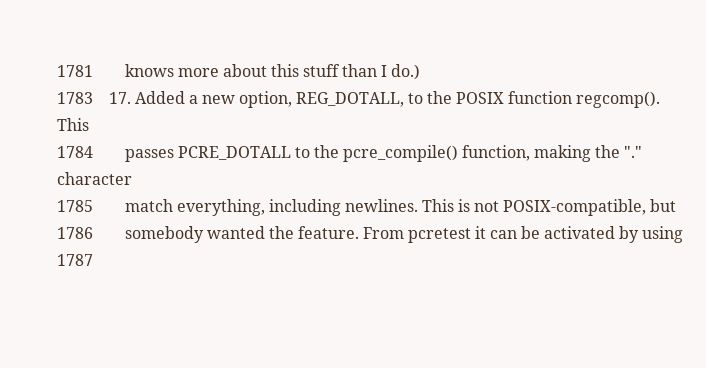1781        knows more about this stuff than I do.)
1783    17. Added a new option, REG_DOTALL, to the POSIX function regcomp(). This
1784        passes PCRE_DOTALL to the pcre_compile() function, making the "." character
1785        match everything, including newlines. This is not POSIX-compatible, but
1786        somebody wanted the feature. From pcretest it can be activated by using
1787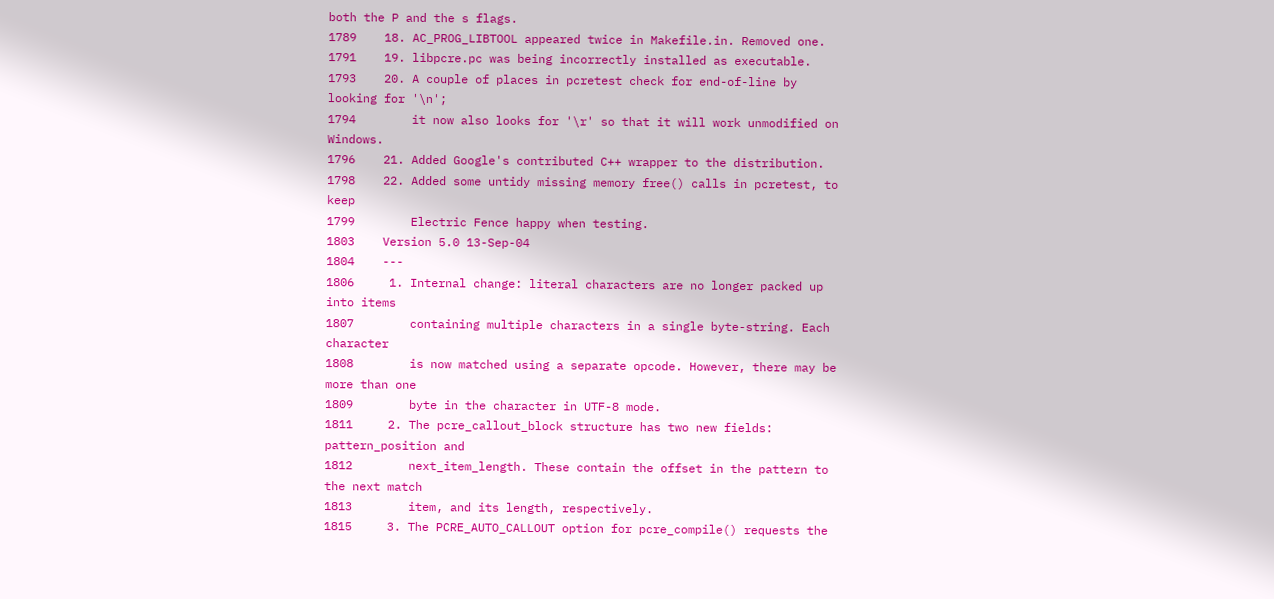both the P and the s flags.
1789    18. AC_PROG_LIBTOOL appeared twice in Makefile.in. Removed one.
1791    19. libpcre.pc was being incorrectly installed as executable.
1793    20. A couple of places in pcretest check for end-of-line by looking for '\n';
1794        it now also looks for '\r' so that it will work unmodified on Windows.
1796    21. Added Google's contributed C++ wrapper to the distribution.
1798    22. Added some untidy missing memory free() calls in pcretest, to keep
1799        Electric Fence happy when testing.
1803    Version 5.0 13-Sep-04
1804    ---
1806     1. Internal change: literal characters are no longer packed up into items
1807        containing multiple characters in a single byte-string. Each character
1808        is now matched using a separate opcode. However, there may be more than one
1809        byte in the character in UTF-8 mode.
1811     2. The pcre_callout_block structure has two new fields: pattern_position and
1812        next_item_length. These contain the offset in the pattern to the next match
1813        item, and its length, respectively.
1815     3. The PCRE_AUTO_CALLOUT option for pcre_compile() requests the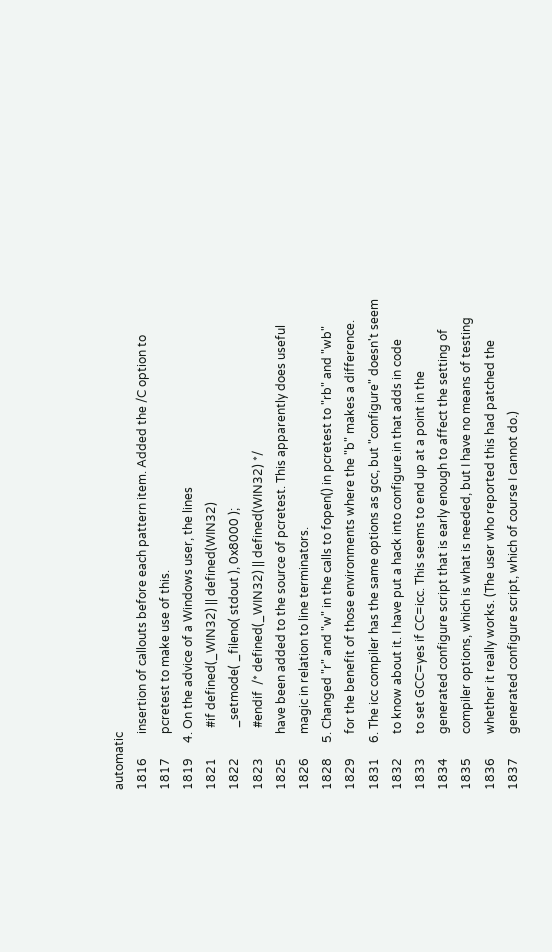automatic
1816        insertion of callouts before each pattern item. Added the /C option to
1817        pcretest to make use of this.
1819     4. On the advice of a Windows user, the lines
1821          #if defined(_WIN32) || defined(WIN32)
1822          _setmode( _fileno( stdout ), 0x8000 );
1823          #endif  /* defined(_WIN32) || defined(WIN32) */
1825        have been added to the source of pcretest. This apparently does useful
1826        magic in relation to line terminators.
1828     5. Changed "r" and "w" in the calls to fopen() in pcretest to "rb" and "wb"
1829        for the benefit of those environments where the "b" makes a difference.
1831     6. The icc compiler has the same options as gcc, but "configure" doesn't seem
1832        to know about it. I have put a hack into configure.in that adds in code
1833        to set GCC=yes if CC=icc. This seems to end up at a point in the
1834        generated configure script that is early enough to affect the setting of
1835        compiler options, which is what is needed, but I have no means of testing
1836        whether it really works. (The user who reported this had patched the
1837        generated configure script, which of course I cannot do.)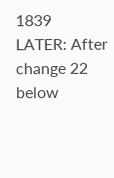1839        LATER: After change 22 below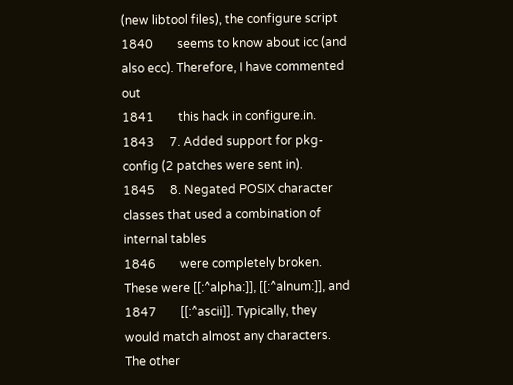(new libtool files), the configure script
1840        seems to know about icc (and also ecc). Therefore, I have commented out
1841        this hack in configure.in.
1843     7. Added support for pkg-config (2 patches were sent in).
1845     8. Negated POSIX character classes that used a combination of internal tables
1846        were completely broken. These were [[:^alpha:]], [[:^alnum:]], and
1847        [[:^ascii]]. Typically, they would match almost any characters. The other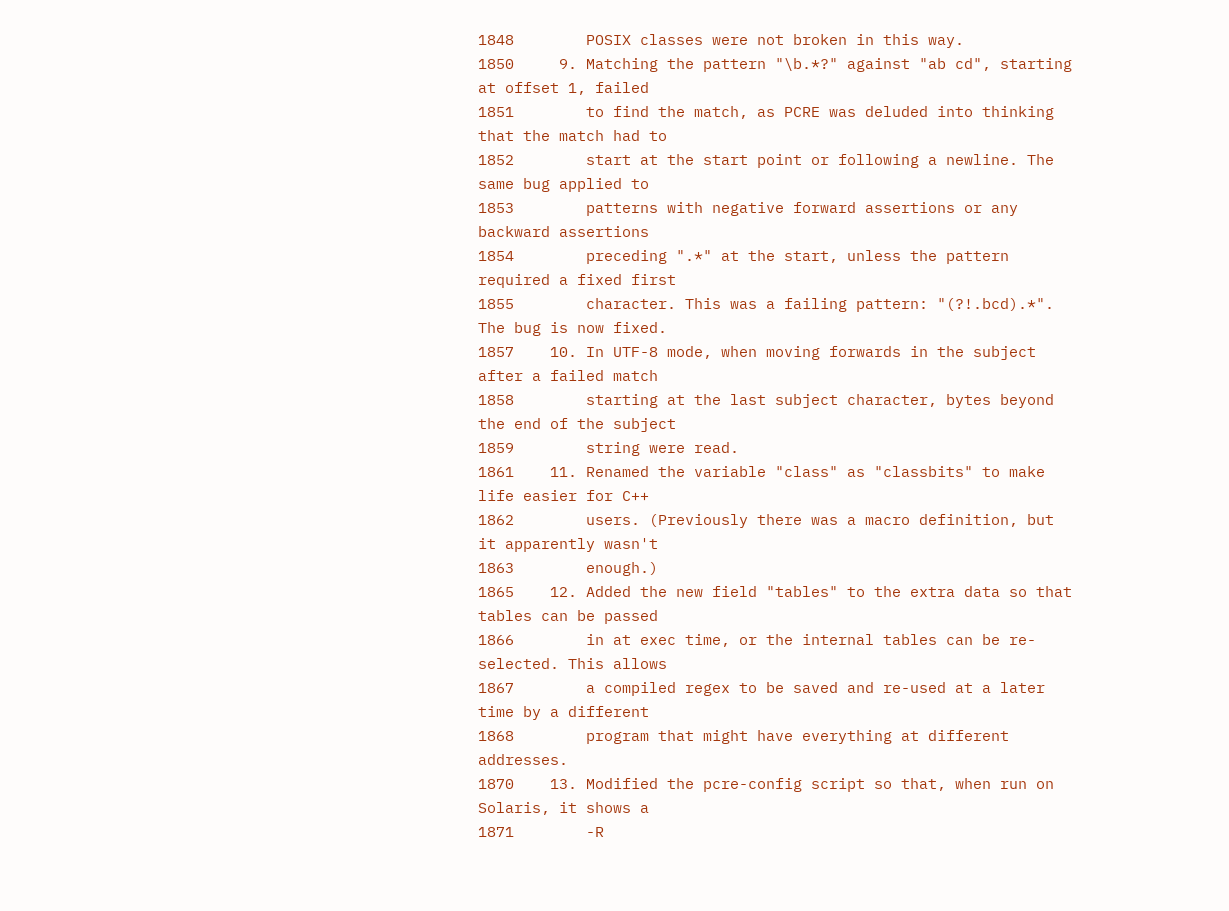1848        POSIX classes were not broken in this way.
1850     9. Matching the pattern "\b.*?" against "ab cd", starting at offset 1, failed
1851        to find the match, as PCRE was deluded into thinking that the match had to
1852        start at the start point or following a newline. The same bug applied to
1853        patterns with negative forward assertions or any backward assertions
1854        preceding ".*" at the start, unless the pattern required a fixed first
1855        character. This was a failing pattern: "(?!.bcd).*". The bug is now fixed.
1857    10. In UTF-8 mode, when moving forwards in the subject after a failed match
1858        starting at the last subject character, bytes beyond the end of the subject
1859        string were read.
1861    11. Renamed the variable "class" as "classbits" to make life easier for C++
1862        users. (Previously there was a macro definition, but it apparently wasn't
1863        enough.)
1865    12. Added the new field "tables" to the extra data so that tables can be passed
1866        in at exec time, or the internal tables can be re-selected. This allows
1867        a compiled regex to be saved and re-used at a later time by a different
1868        program that might have everything at different addresses.
1870    13. Modified the pcre-config script so that, when run on Solaris, it shows a
1871        -R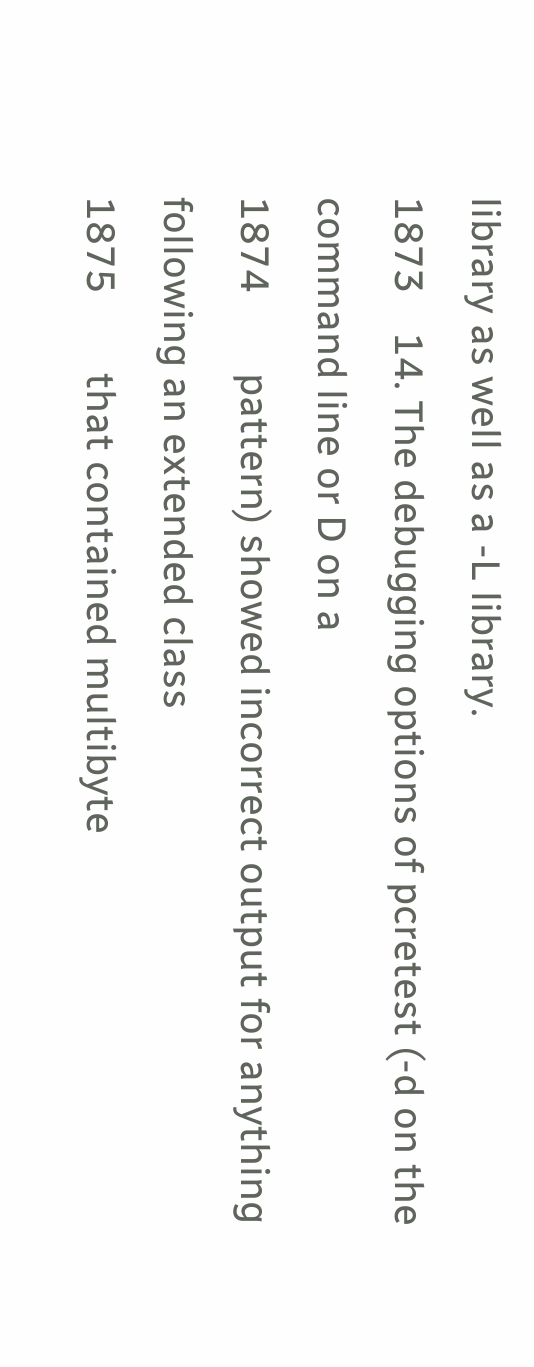library as well as a -L library.
1873    14. The debugging options of pcretest (-d on the command line or D on a
1874        pattern) showed incorrect output for anything following an extended class
1875        that contained multibyte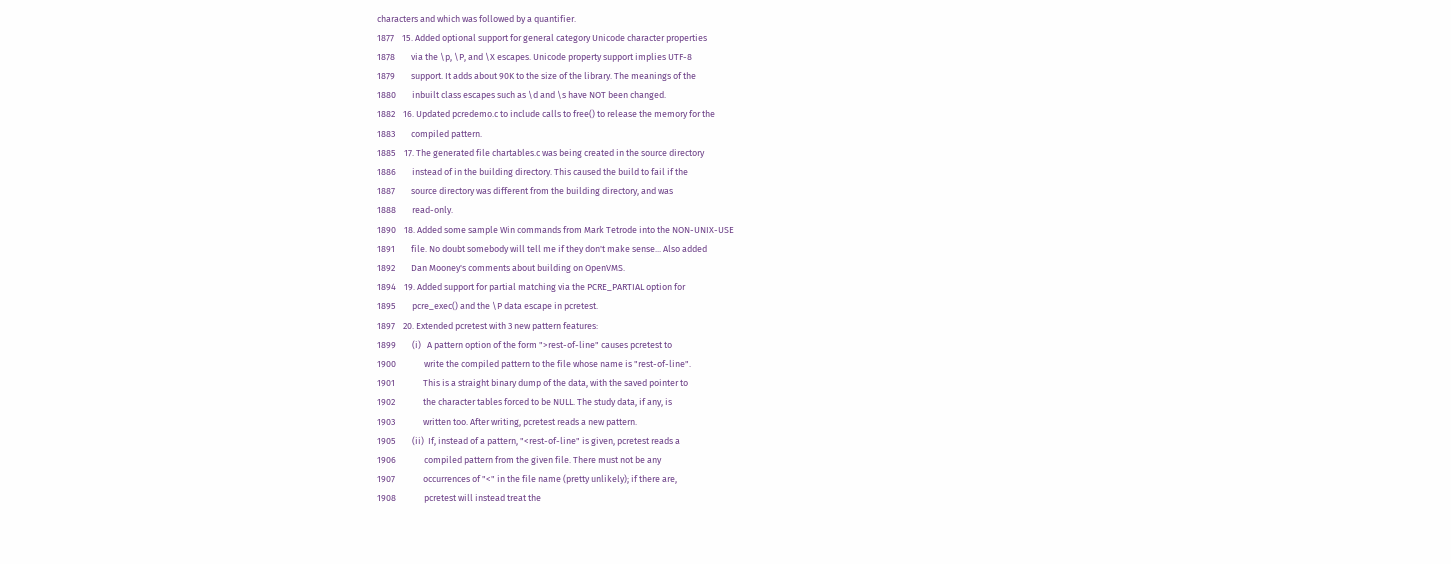characters and which was followed by a quantifier.
1877    15. Added optional support for general category Unicode character properties
1878        via the \p, \P, and \X escapes. Unicode property support implies UTF-8
1879        support. It adds about 90K to the size of the library. The meanings of the
1880        inbuilt class escapes such as \d and \s have NOT been changed.
1882    16. Updated pcredemo.c to include calls to free() to release the memory for the
1883        compiled pattern.
1885    17. The generated file chartables.c was being created in the source directory
1886        instead of in the building directory. This caused the build to fail if the
1887        source directory was different from the building directory, and was
1888        read-only.
1890    18. Added some sample Win commands from Mark Tetrode into the NON-UNIX-USE
1891        file. No doubt somebody will tell me if they don't make sense... Also added
1892        Dan Mooney's comments about building on OpenVMS.
1894    19. Added support for partial matching via the PCRE_PARTIAL option for
1895        pcre_exec() and the \P data escape in pcretest.
1897    20. Extended pcretest with 3 new pattern features:
1899        (i)   A pattern option of the form ">rest-of-line" causes pcretest to
1900              write the compiled pattern to the file whose name is "rest-of-line".
1901              This is a straight binary dump of the data, with the saved pointer to
1902              the character tables forced to be NULL. The study data, if any, is
1903              written too. After writing, pcretest reads a new pattern.
1905        (ii)  If, instead of a pattern, "<rest-of-line" is given, pcretest reads a
1906              compiled pattern from the given file. There must not be any
1907              occurrences of "<" in the file name (pretty unlikely); if there are,
1908              pcretest will instead treat the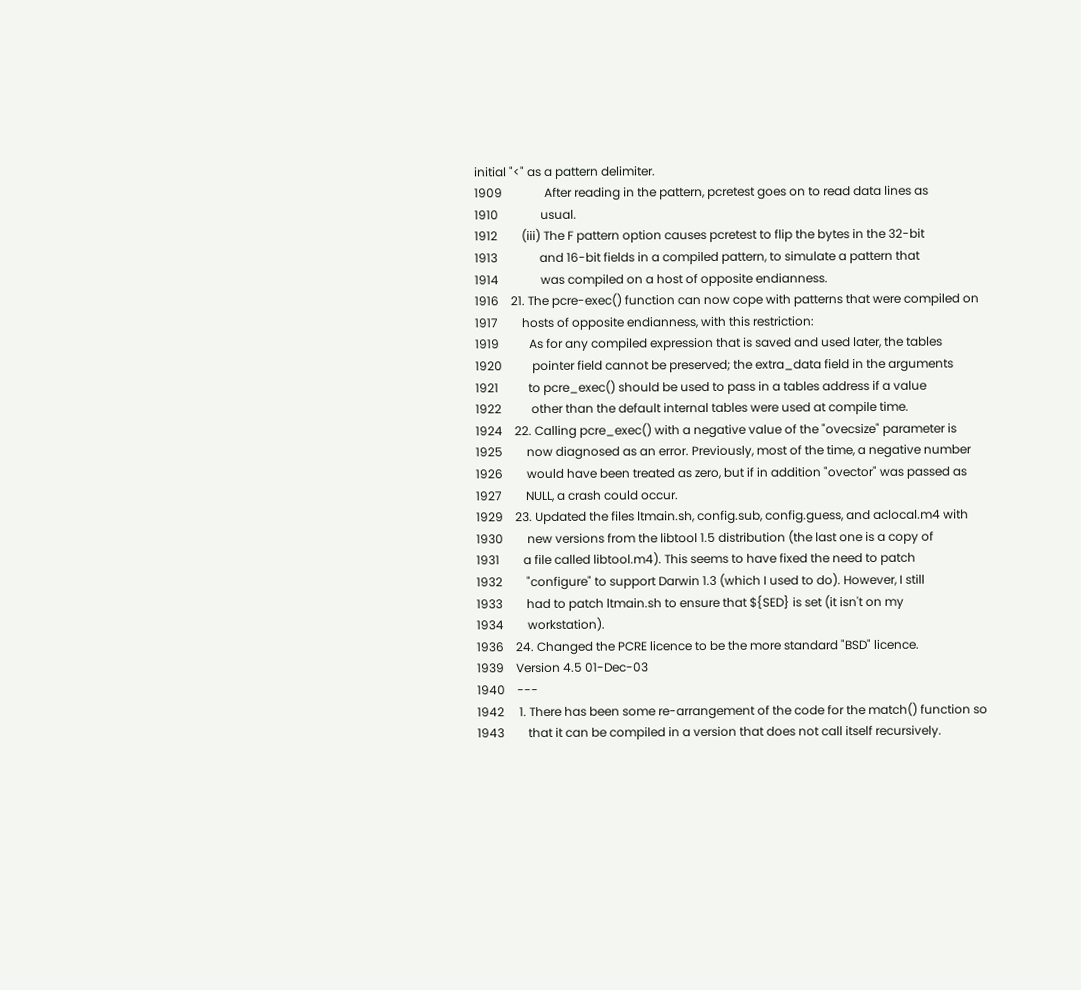initial "<" as a pattern delimiter.
1909              After reading in the pattern, pcretest goes on to read data lines as
1910              usual.
1912        (iii) The F pattern option causes pcretest to flip the bytes in the 32-bit
1913              and 16-bit fields in a compiled pattern, to simulate a pattern that
1914              was compiled on a host of opposite endianness.
1916    21. The pcre-exec() function can now cope with patterns that were compiled on
1917        hosts of opposite endianness, with this restriction:
1919          As for any compiled expression that is saved and used later, the tables
1920          pointer field cannot be preserved; the extra_data field in the arguments
1921          to pcre_exec() should be used to pass in a tables address if a value
1922          other than the default internal tables were used at compile time.
1924    22. Calling pcre_exec() with a negative value of the "ovecsize" parameter is
1925        now diagnosed as an error. Previously, most of the time, a negative number
1926        would have been treated as zero, but if in addition "ovector" was passed as
1927        NULL, a crash could occur.
1929    23. Updated the files ltmain.sh, config.sub, config.guess, and aclocal.m4 with
1930        new versions from the libtool 1.5 distribution (the last one is a copy of
1931        a file called libtool.m4). This seems to have fixed the need to patch
1932        "configure" to support Darwin 1.3 (which I used to do). However, I still
1933        had to patch ltmain.sh to ensure that ${SED} is set (it isn't on my
1934        workstation).
1936    24. Changed the PCRE licence to be the more standard "BSD" licence.
1939    Version 4.5 01-Dec-03
1940    ---
1942     1. There has been some re-arrangement of the code for the match() function so
1943        that it can be compiled in a version that does not call itself recursively.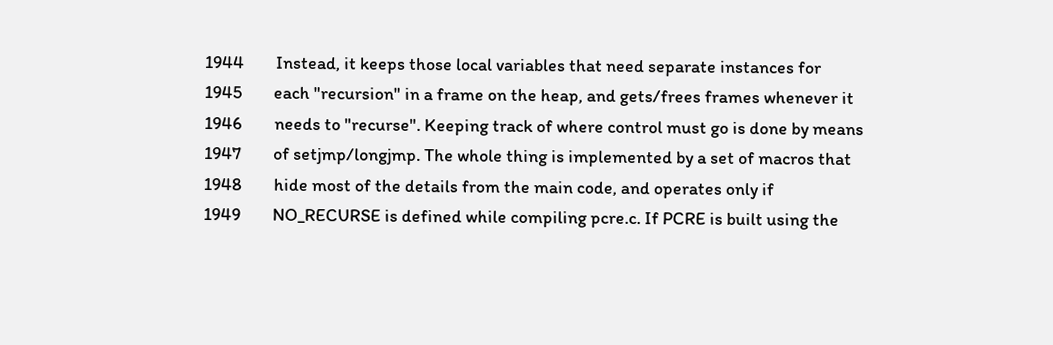1944        Instead, it keeps those local variables that need separate instances for
1945        each "recursion" in a frame on the heap, and gets/frees frames whenever it
1946        needs to "recurse". Keeping track of where control must go is done by means
1947        of setjmp/longjmp. The whole thing is implemented by a set of macros that
1948        hide most of the details from the main code, and operates only if
1949        NO_RECURSE is defined while compiling pcre.c. If PCRE is built using the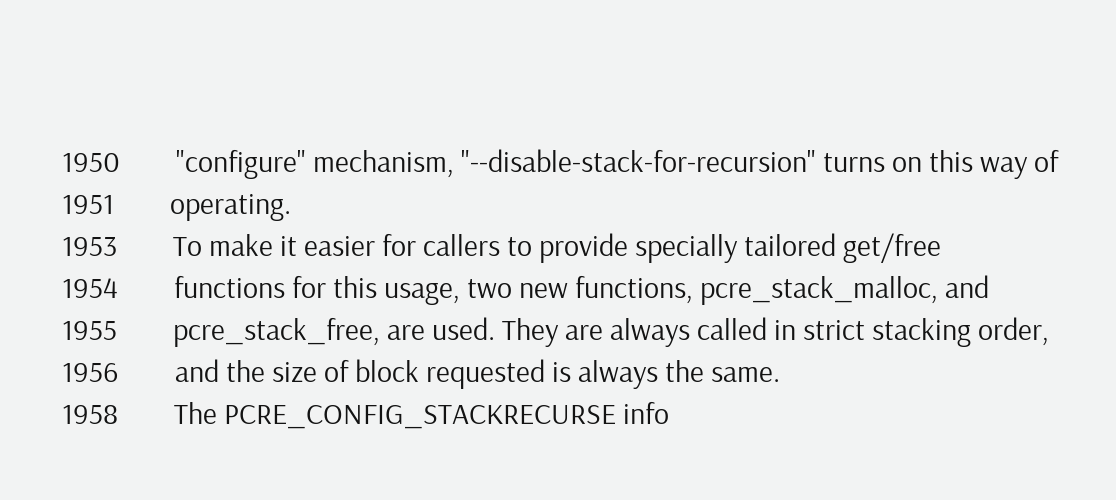1950        "configure" mechanism, "--disable-stack-for-recursion" turns on this way of
1951        operating.
1953        To make it easier for callers to provide specially tailored get/free
1954        functions for this usage, two new functions, pcre_stack_malloc, and
1955        pcre_stack_free, are used. They are always called in strict stacking order,
1956        and the size of block requested is always the same.
1958        The PCRE_CONFIG_STACKRECURSE info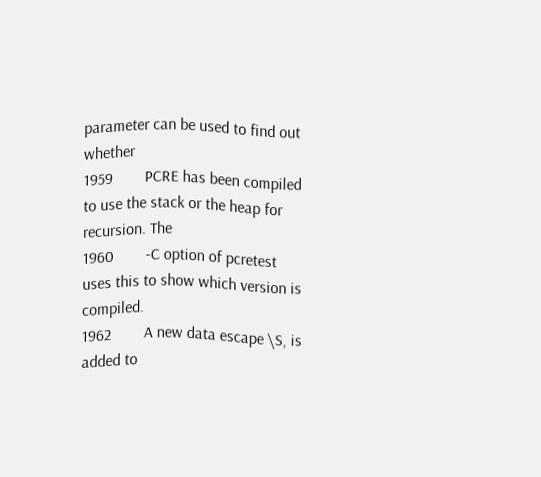parameter can be used to find out whether
1959        PCRE has been compiled to use the stack or the heap for recursion. The
1960        -C option of pcretest uses this to show which version is compiled.
1962        A new data escape \S, is added to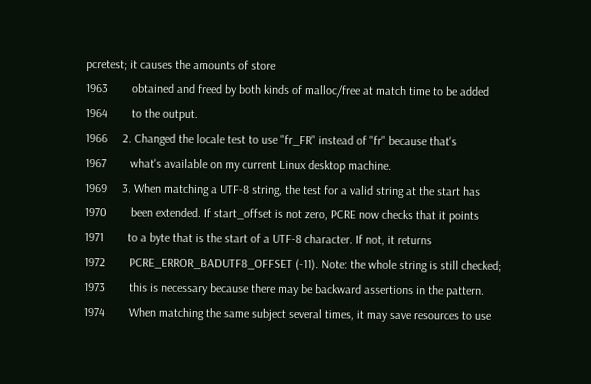pcretest; it causes the amounts of store
1963        obtained and freed by both kinds of malloc/free at match time to be added
1964        to the output.
1966     2. Changed the locale test to use "fr_FR" instead of "fr" because that's
1967        what's available on my current Linux desktop machine.
1969     3. When matching a UTF-8 string, the test for a valid string at the start has
1970        been extended. If start_offset is not zero, PCRE now checks that it points
1971        to a byte that is the start of a UTF-8 character. If not, it returns
1972        PCRE_ERROR_BADUTF8_OFFSET (-11). Note: the whole string is still checked;
1973        this is necessary because there may be backward assertions in the pattern.
1974        When matching the same subject several times, it may save resources to use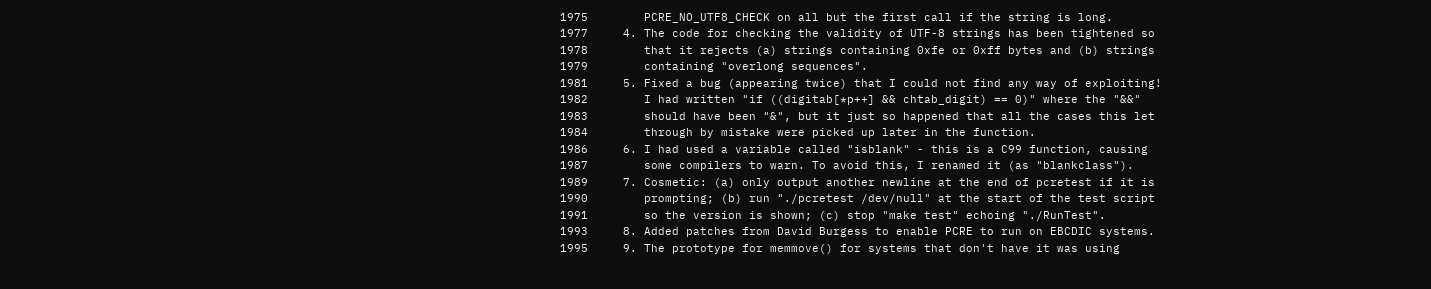1975        PCRE_NO_UTF8_CHECK on all but the first call if the string is long.
1977     4. The code for checking the validity of UTF-8 strings has been tightened so
1978        that it rejects (a) strings containing 0xfe or 0xff bytes and (b) strings
1979        containing "overlong sequences".
1981     5. Fixed a bug (appearing twice) that I could not find any way of exploiting!
1982        I had written "if ((digitab[*p++] && chtab_digit) == 0)" where the "&&"
1983        should have been "&", but it just so happened that all the cases this let
1984        through by mistake were picked up later in the function.
1986     6. I had used a variable called "isblank" - this is a C99 function, causing
1987        some compilers to warn. To avoid this, I renamed it (as "blankclass").
1989     7. Cosmetic: (a) only output another newline at the end of pcretest if it is
1990        prompting; (b) run "./pcretest /dev/null" at the start of the test script
1991        so the version is shown; (c) stop "make test" echoing "./RunTest".
1993     8. Added patches from David Burgess to enable PCRE to run on EBCDIC systems.
1995     9. The prototype for memmove() for systems that don't have it was using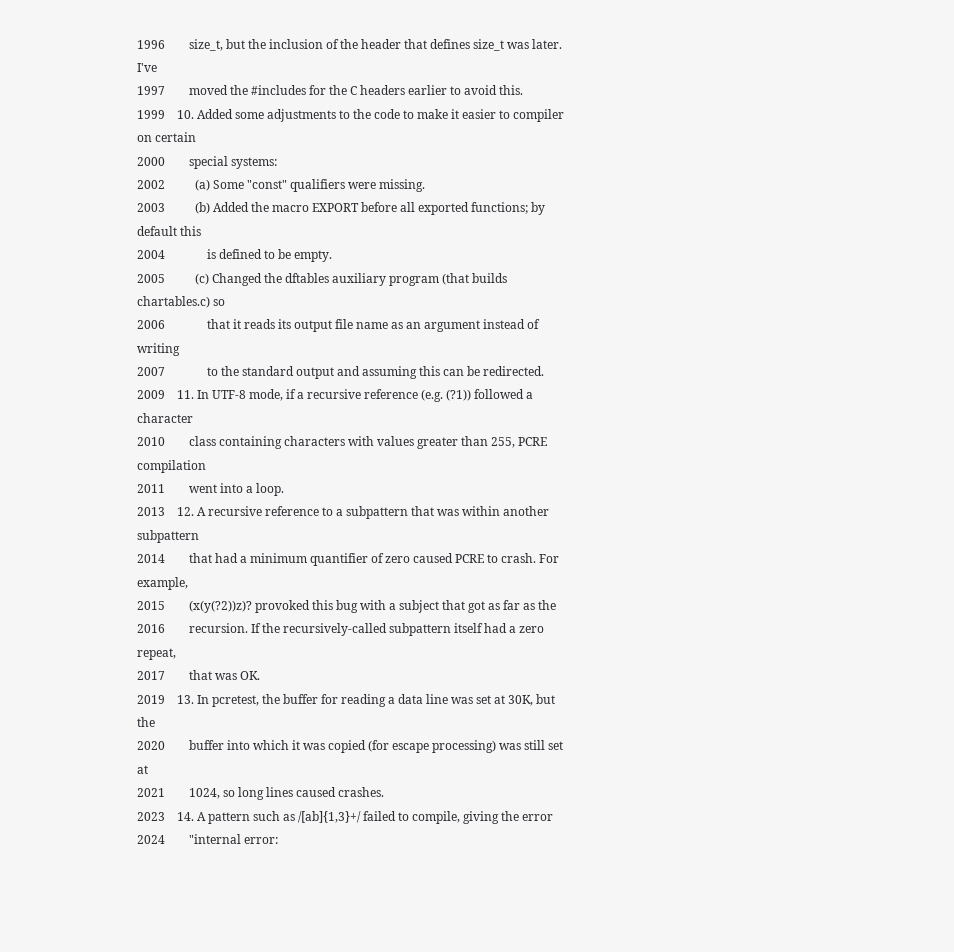1996        size_t, but the inclusion of the header that defines size_t was later. I've
1997        moved the #includes for the C headers earlier to avoid this.
1999    10. Added some adjustments to the code to make it easier to compiler on certain
2000        special systems:
2002          (a) Some "const" qualifiers were missing.
2003          (b) Added the macro EXPORT before all exported functions; by default this
2004              is defined to be empty.
2005          (c) Changed the dftables auxiliary program (that builds chartables.c) so
2006              that it reads its output file name as an argument instead of writing
2007              to the standard output and assuming this can be redirected.
2009    11. In UTF-8 mode, if a recursive reference (e.g. (?1)) followed a character
2010        class containing characters with values greater than 255, PCRE compilation
2011        went into a loop.
2013    12. A recursive reference to a subpattern that was within another subpattern
2014        that had a minimum quantifier of zero caused PCRE to crash. For example,
2015        (x(y(?2))z)? provoked this bug with a subject that got as far as the
2016        recursion. If the recursively-called subpattern itself had a zero repeat,
2017        that was OK.
2019    13. In pcretest, the buffer for reading a data line was set at 30K, but the
2020        buffer into which it was copied (for escape processing) was still set at
2021        1024, so long lines caused crashes.
2023    14. A pattern such as /[ab]{1,3}+/ failed to compile, giving the error
2024        "internal error: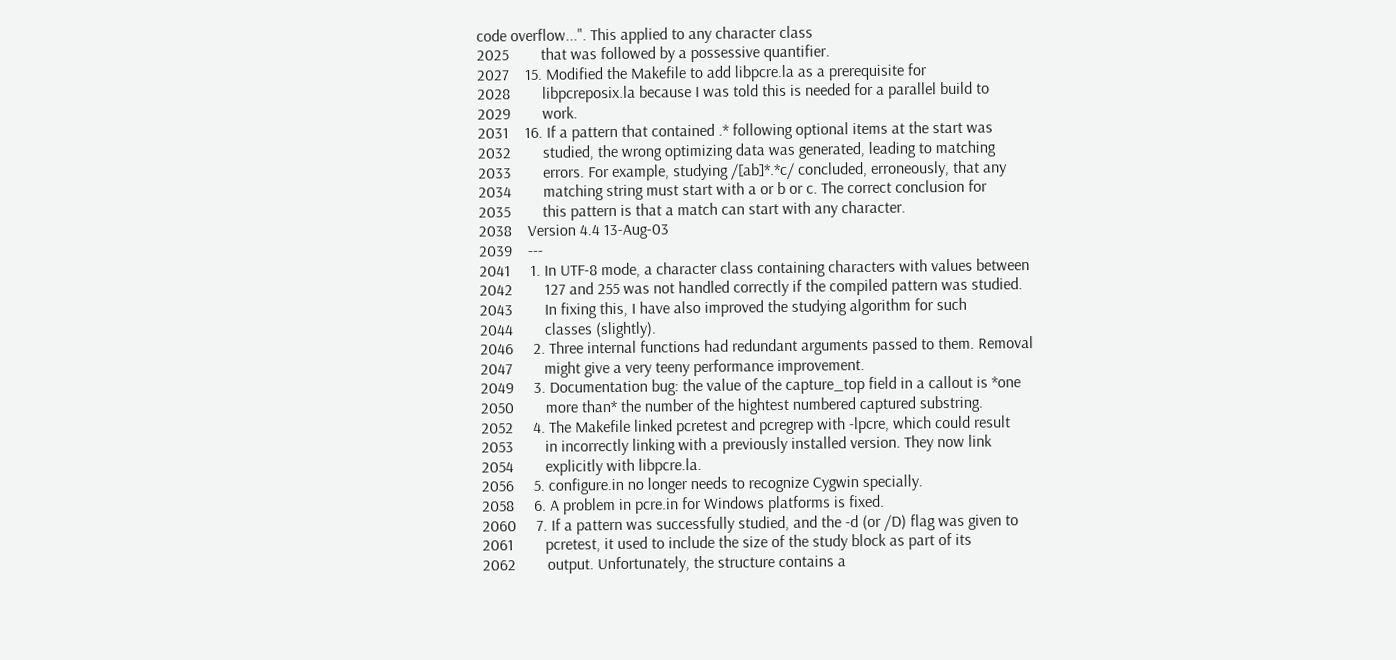code overflow...". This applied to any character class
2025        that was followed by a possessive quantifier.
2027    15. Modified the Makefile to add libpcre.la as a prerequisite for
2028        libpcreposix.la because I was told this is needed for a parallel build to
2029        work.
2031    16. If a pattern that contained .* following optional items at the start was
2032        studied, the wrong optimizing data was generated, leading to matching
2033        errors. For example, studying /[ab]*.*c/ concluded, erroneously, that any
2034        matching string must start with a or b or c. The correct conclusion for
2035        this pattern is that a match can start with any character.
2038    Version 4.4 13-Aug-03
2039    ---
2041     1. In UTF-8 mode, a character class containing characters with values between
2042        127 and 255 was not handled correctly if the compiled pattern was studied.
2043        In fixing this, I have also improved the studying algorithm for such
2044        classes (slightly).
2046     2. Three internal functions had redundant arguments passed to them. Removal
2047        might give a very teeny performance improvement.
2049     3. Documentation bug: the value of the capture_top field in a callout is *one
2050        more than* the number of the hightest numbered captured substring.
2052     4. The Makefile linked pcretest and pcregrep with -lpcre, which could result
2053        in incorrectly linking with a previously installed version. They now link
2054        explicitly with libpcre.la.
2056     5. configure.in no longer needs to recognize Cygwin specially.
2058     6. A problem in pcre.in for Windows platforms is fixed.
2060     7. If a pattern was successfully studied, and the -d (or /D) flag was given to
2061        pcretest, it used to include the size of the study block as part of its
2062        output. Unfortunately, the structure contains a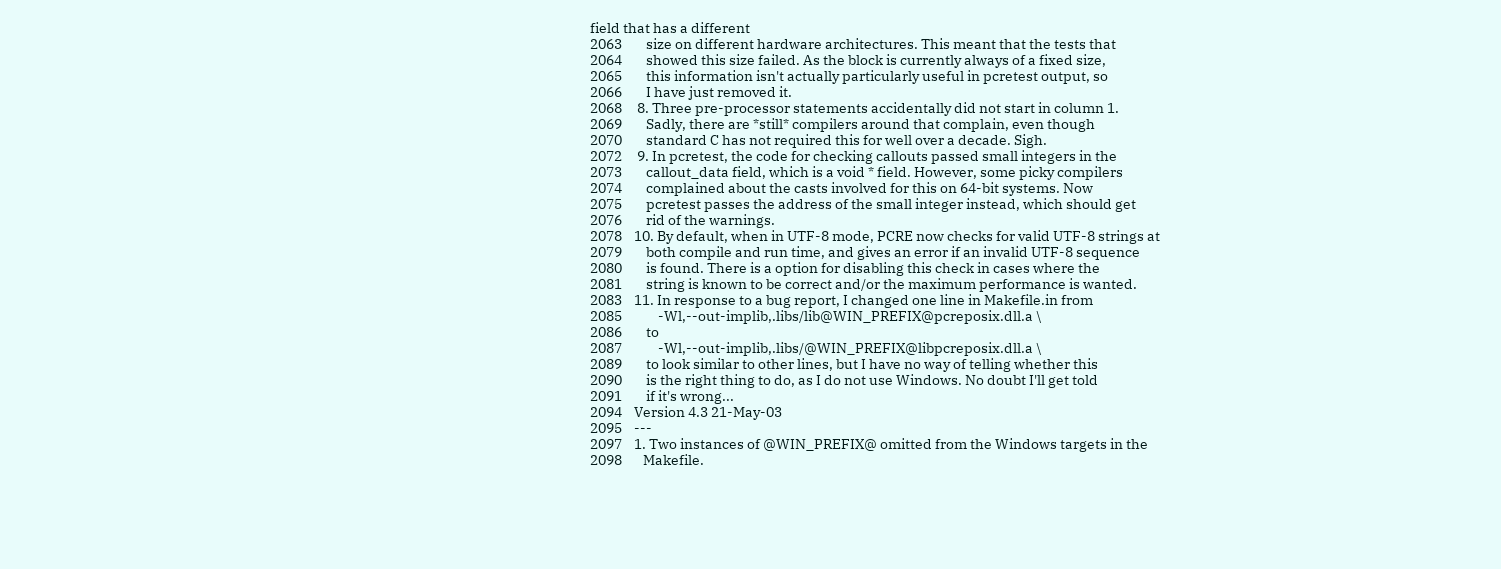field that has a different
2063        size on different hardware architectures. This meant that the tests that
2064        showed this size failed. As the block is currently always of a fixed size,
2065        this information isn't actually particularly useful in pcretest output, so
2066        I have just removed it.
2068     8. Three pre-processor statements accidentally did not start in column 1.
2069        Sadly, there are *still* compilers around that complain, even though
2070        standard C has not required this for well over a decade. Sigh.
2072     9. In pcretest, the code for checking callouts passed small integers in the
2073        callout_data field, which is a void * field. However, some picky compilers
2074        complained about the casts involved for this on 64-bit systems. Now
2075        pcretest passes the address of the small integer instead, which should get
2076        rid of the warnings.
2078    10. By default, when in UTF-8 mode, PCRE now checks for valid UTF-8 strings at
2079        both compile and run time, and gives an error if an invalid UTF-8 sequence
2080        is found. There is a option for disabling this check in cases where the
2081        string is known to be correct and/or the maximum performance is wanted.
2083    11. In response to a bug report, I changed one line in Makefile.in from
2085            -Wl,--out-implib,.libs/lib@WIN_PREFIX@pcreposix.dll.a \
2086        to
2087            -Wl,--out-implib,.libs/@WIN_PREFIX@libpcreposix.dll.a \
2089        to look similar to other lines, but I have no way of telling whether this
2090        is the right thing to do, as I do not use Windows. No doubt I'll get told
2091        if it's wrong...
2094    Version 4.3 21-May-03
2095    ---
2097    1. Two instances of @WIN_PREFIX@ omitted from the Windows targets in the
2098       Makefile.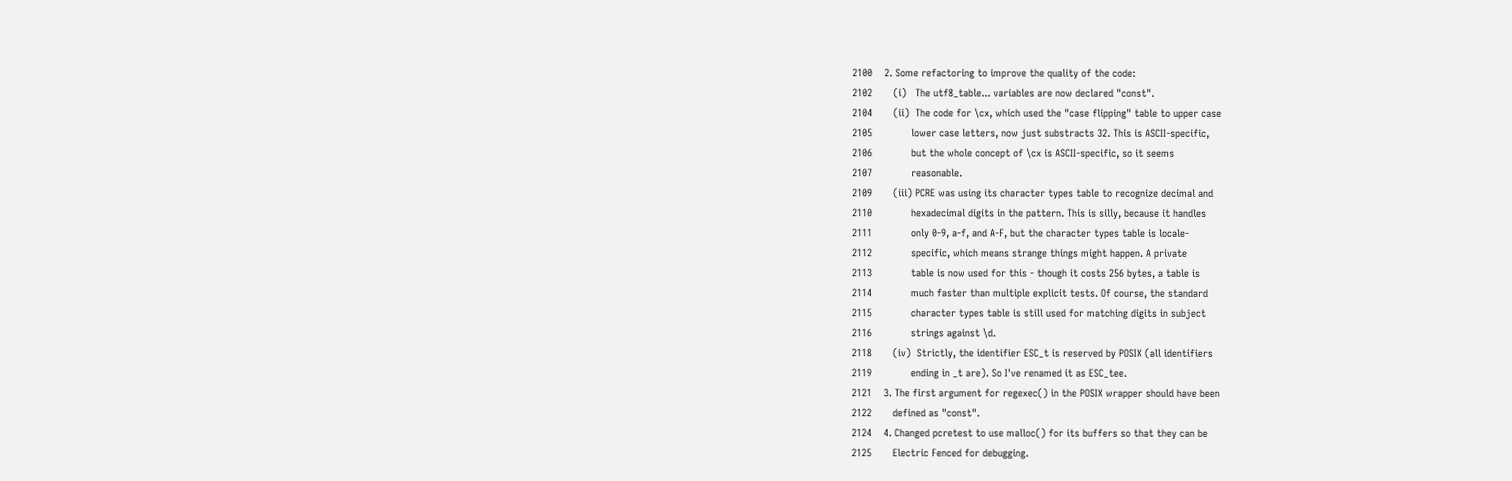2100    2. Some refactoring to improve the quality of the code:
2102       (i)   The utf8_table... variables are now declared "const".
2104       (ii)  The code for \cx, which used the "case flipping" table to upper case
2105             lower case letters, now just substracts 32. This is ASCII-specific,
2106             but the whole concept of \cx is ASCII-specific, so it seems
2107             reasonable.
2109       (iii) PCRE was using its character types table to recognize decimal and
2110             hexadecimal digits in the pattern. This is silly, because it handles
2111             only 0-9, a-f, and A-F, but the character types table is locale-
2112             specific, which means strange things might happen. A private
2113             table is now used for this - though it costs 256 bytes, a table is
2114             much faster than multiple explicit tests. Of course, the standard
2115             character types table is still used for matching digits in subject
2116             strings against \d.
2118       (iv)  Strictly, the identifier ESC_t is reserved by POSIX (all identifiers
2119             ending in _t are). So I've renamed it as ESC_tee.
2121    3. The first argument for regexec() in the POSIX wrapper should have been
2122       defined as "const".
2124    4. Changed pcretest to use malloc() for its buffers so that they can be
2125       Electric Fenced for debugging.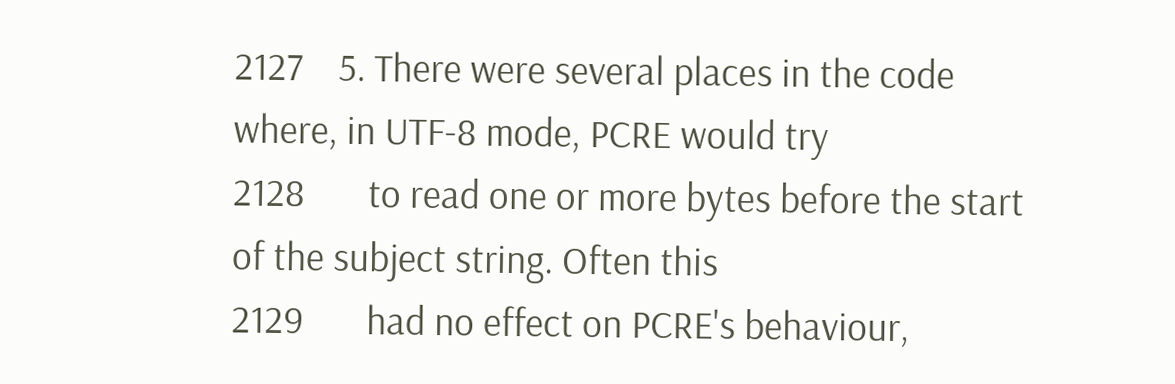2127    5. There were several places in the code where, in UTF-8 mode, PCRE would try
2128       to read one or more bytes before the start of the subject string. Often this
2129       had no effect on PCRE's behaviour,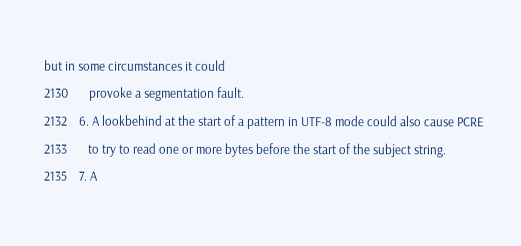but in some circumstances it could
2130       provoke a segmentation fault.
2132    6. A lookbehind at the start of a pattern in UTF-8 mode could also cause PCRE
2133       to try to read one or more bytes before the start of the subject string.
2135    7. A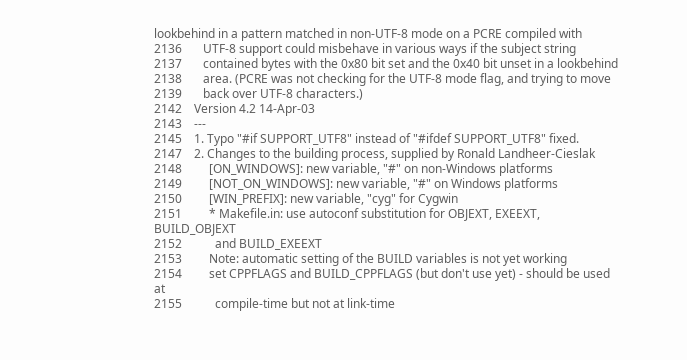lookbehind in a pattern matched in non-UTF-8 mode on a PCRE compiled with
2136       UTF-8 support could misbehave in various ways if the subject string
2137       contained bytes with the 0x80 bit set and the 0x40 bit unset in a lookbehind
2138       area. (PCRE was not checking for the UTF-8 mode flag, and trying to move
2139       back over UTF-8 characters.)
2142    Version 4.2 14-Apr-03
2143    ---
2145    1. Typo "#if SUPPORT_UTF8" instead of "#ifdef SUPPORT_UTF8" fixed.
2147    2. Changes to the building process, supplied by Ronald Landheer-Cieslak
2148         [ON_WINDOWS]: new variable, "#" on non-Windows platforms
2149         [NOT_ON_WINDOWS]: new variable, "#" on Windows platforms
2150         [WIN_PREFIX]: new variable, "cyg" for Cygwin
2151         * Makefile.in: use autoconf substitution for OBJEXT, EXEEXT, BUILD_OBJEXT
2152           and BUILD_EXEEXT
2153         Note: automatic setting of the BUILD variables is not yet working
2154         set CPPFLAGS and BUILD_CPPFLAGS (but don't use yet) - should be used at
2155           compile-time but not at link-time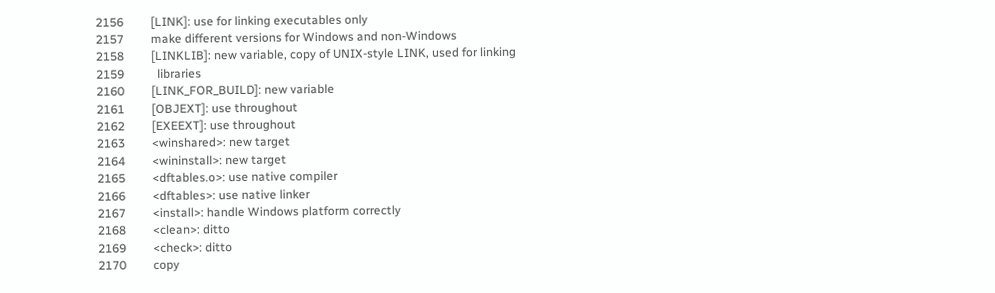2156         [LINK]: use for linking executables only
2157         make different versions for Windows and non-Windows
2158         [LINKLIB]: new variable, copy of UNIX-style LINK, used for linking
2159           libraries
2160         [LINK_FOR_BUILD]: new variable
2161         [OBJEXT]: use throughout
2162         [EXEEXT]: use throughout
2163         <winshared>: new target
2164         <wininstall>: new target
2165         <dftables.o>: use native compiler
2166         <dftables>: use native linker
2167         <install>: handle Windows platform correctly
2168         <clean>: ditto
2169         <check>: ditto
2170         copy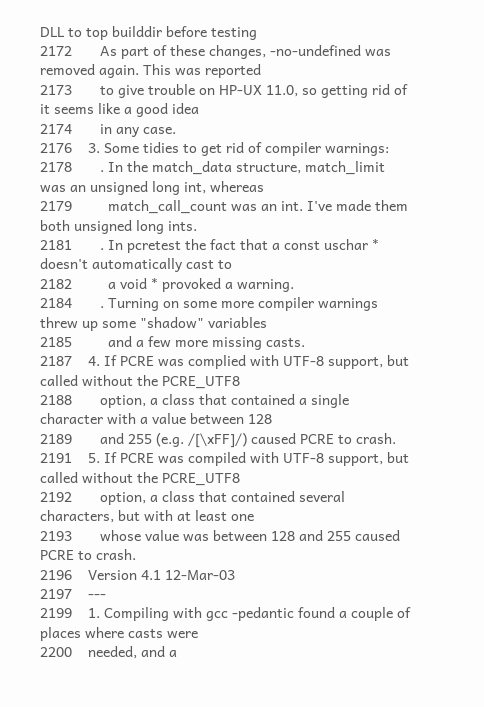DLL to top builddir before testing
2172       As part of these changes, -no-undefined was removed again. This was reported
2173       to give trouble on HP-UX 11.0, so getting rid of it seems like a good idea
2174       in any case.
2176    3. Some tidies to get rid of compiler warnings:
2178       . In the match_data structure, match_limit was an unsigned long int, whereas
2179         match_call_count was an int. I've made them both unsigned long ints.
2181       . In pcretest the fact that a const uschar * doesn't automatically cast to
2182         a void * provoked a warning.
2184       . Turning on some more compiler warnings threw up some "shadow" variables
2185         and a few more missing casts.
2187    4. If PCRE was complied with UTF-8 support, but called without the PCRE_UTF8
2188       option, a class that contained a single character with a value between 128
2189       and 255 (e.g. /[\xFF]/) caused PCRE to crash.
2191    5. If PCRE was compiled with UTF-8 support, but called without the PCRE_UTF8
2192       option, a class that contained several characters, but with at least one
2193       whose value was between 128 and 255 caused PCRE to crash.
2196    Version 4.1 12-Mar-03
2197    ---
2199    1. Compiling with gcc -pedantic found a couple of places where casts were
2200    needed, and a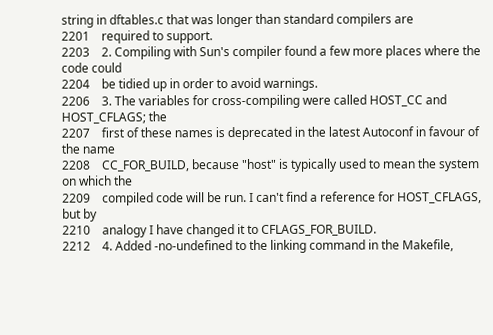string in dftables.c that was longer than standard compilers are
2201    required to support.
2203    2. Compiling with Sun's compiler found a few more places where the code could
2204    be tidied up in order to avoid warnings.
2206    3. The variables for cross-compiling were called HOST_CC and HOST_CFLAGS; the
2207    first of these names is deprecated in the latest Autoconf in favour of the name
2208    CC_FOR_BUILD, because "host" is typically used to mean the system on which the
2209    compiled code will be run. I can't find a reference for HOST_CFLAGS, but by
2210    analogy I have changed it to CFLAGS_FOR_BUILD.
2212    4. Added -no-undefined to the linking command in the Makefile,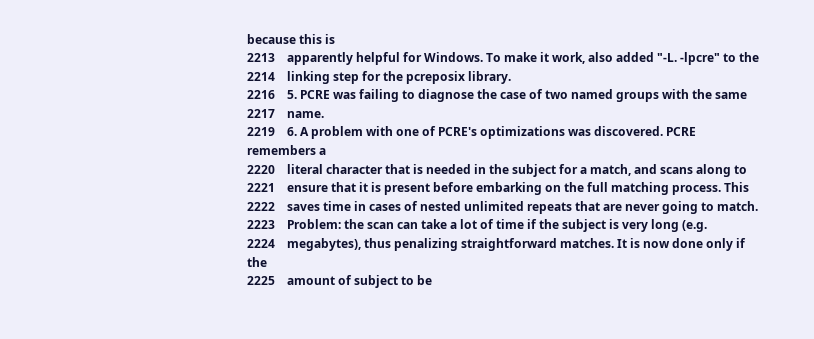because this is
2213    apparently helpful for Windows. To make it work, also added "-L. -lpcre" to the
2214    linking step for the pcreposix library.
2216    5. PCRE was failing to diagnose the case of two named groups with the same
2217    name.
2219    6. A problem with one of PCRE's optimizations was discovered. PCRE remembers a
2220    literal character that is needed in the subject for a match, and scans along to
2221    ensure that it is present before embarking on the full matching process. This
2222    saves time in cases of nested unlimited repeats that are never going to match.
2223    Problem: the scan can take a lot of time if the subject is very long (e.g.
2224    megabytes), thus penalizing straightforward matches. It is now done only if the
2225    amount of subject to be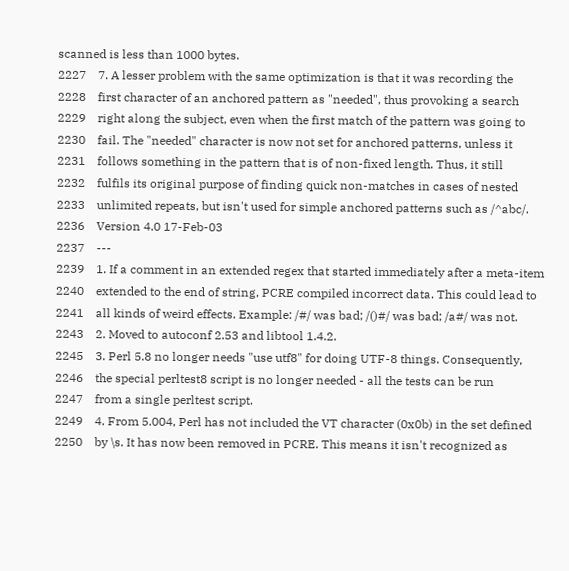scanned is less than 1000 bytes.
2227    7. A lesser problem with the same optimization is that it was recording the
2228    first character of an anchored pattern as "needed", thus provoking a search
2229    right along the subject, even when the first match of the pattern was going to
2230    fail. The "needed" character is now not set for anchored patterns, unless it
2231    follows something in the pattern that is of non-fixed length. Thus, it still
2232    fulfils its original purpose of finding quick non-matches in cases of nested
2233    unlimited repeats, but isn't used for simple anchored patterns such as /^abc/.
2236    Version 4.0 17-Feb-03
2237    ---
2239    1. If a comment in an extended regex that started immediately after a meta-item
2240    extended to the end of string, PCRE compiled incorrect data. This could lead to
2241    all kinds of weird effects. Example: /#/ was bad; /()#/ was bad; /a#/ was not.
2243    2. Moved to autoconf 2.53 and libtool 1.4.2.
2245    3. Perl 5.8 no longer needs "use utf8" for doing UTF-8 things. Consequently,
2246    the special perltest8 script is no longer needed - all the tests can be run
2247    from a single perltest script.
2249    4. From 5.004, Perl has not included the VT character (0x0b) in the set defined
2250    by \s. It has now been removed in PCRE. This means it isn't recognized as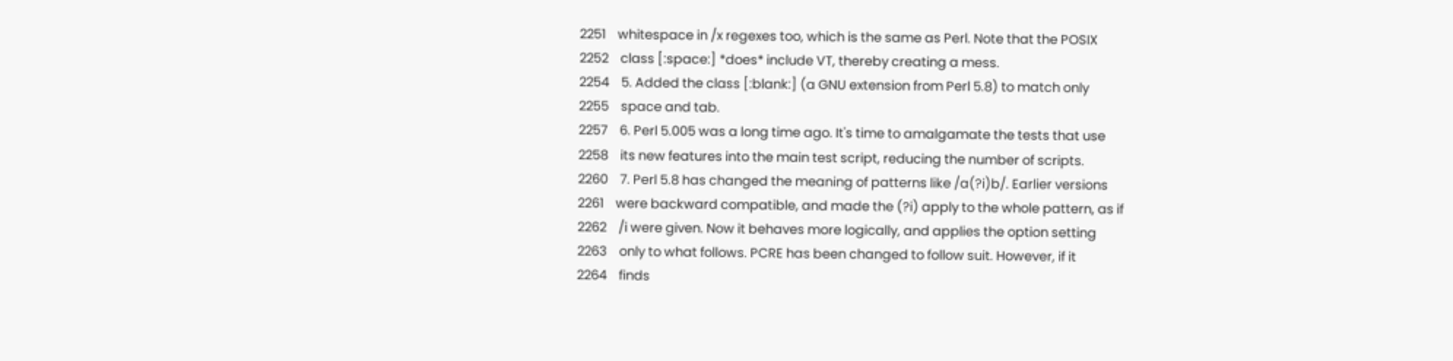2251    whitespace in /x regexes too, which is the same as Perl. Note that the POSIX
2252    class [:space:] *does* include VT, thereby creating a mess.
2254    5. Added the class [:blank:] (a GNU extension from Perl 5.8) to match only
2255    space and tab.
2257    6. Perl 5.005 was a long time ago. It's time to amalgamate the tests that use
2258    its new features into the main test script, reducing the number of scripts.
2260    7. Perl 5.8 has changed the meaning of patterns like /a(?i)b/. Earlier versions
2261    were backward compatible, and made the (?i) apply to the whole pattern, as if
2262    /i were given. Now it behaves more logically, and applies the option setting
2263    only to what follows. PCRE has been changed to follow suit. However, if it
2264    finds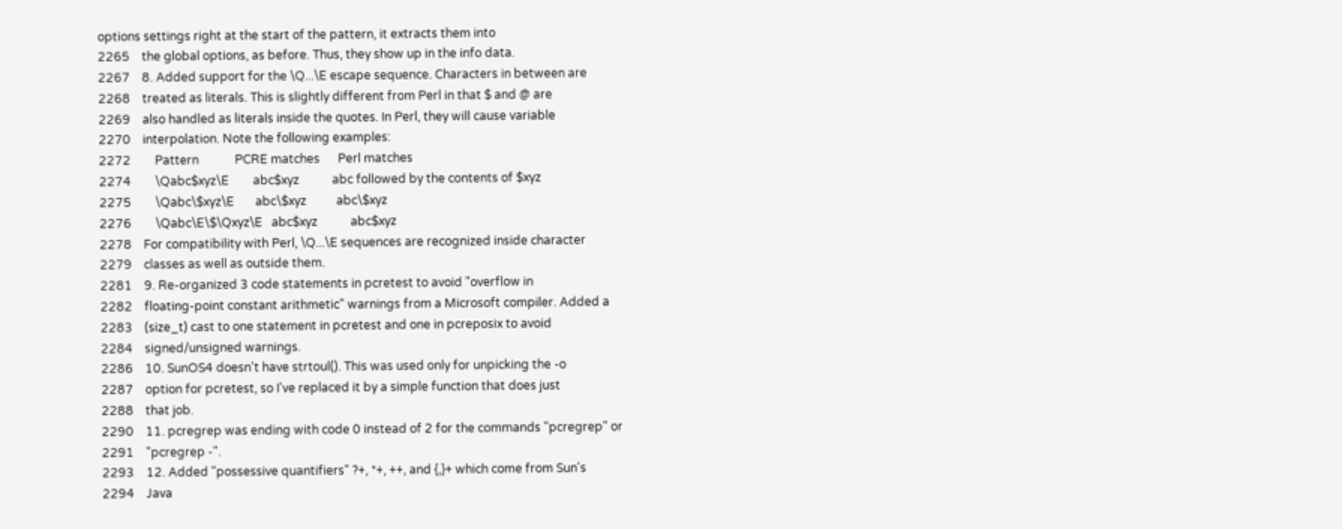options settings right at the start of the pattern, it extracts them into
2265    the global options, as before. Thus, they show up in the info data.
2267    8. Added support for the \Q...\E escape sequence. Characters in between are
2268    treated as literals. This is slightly different from Perl in that $ and @ are
2269    also handled as literals inside the quotes. In Perl, they will cause variable
2270    interpolation. Note the following examples:
2272        Pattern            PCRE matches      Perl matches
2274        \Qabc$xyz\E        abc$xyz           abc followed by the contents of $xyz
2275        \Qabc\$xyz\E       abc\$xyz          abc\$xyz
2276        \Qabc\E\$\Qxyz\E   abc$xyz           abc$xyz
2278    For compatibility with Perl, \Q...\E sequences are recognized inside character
2279    classes as well as outside them.
2281    9. Re-organized 3 code statements in pcretest to avoid "overflow in
2282    floating-point constant arithmetic" warnings from a Microsoft compiler. Added a
2283    (size_t) cast to one statement in pcretest and one in pcreposix to avoid
2284    signed/unsigned warnings.
2286    10. SunOS4 doesn't have strtoul(). This was used only for unpicking the -o
2287    option for pcretest, so I've replaced it by a simple function that does just
2288    that job.
2290    11. pcregrep was ending with code 0 instead of 2 for the commands "pcregrep" or
2291    "pcregrep -".
2293    12. Added "possessive quantifiers" ?+, *+, ++, and {,}+ which come from Sun's
2294    Java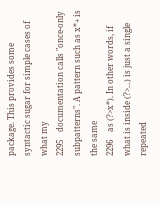package. This provides some syntactic sugar for simple cases of what my
2295    documentation calls "once-only subpatterns". A pattern such as x*+ is the same
2296    as (?>x*). In other words, if what is inside (?>...) is just a single repeated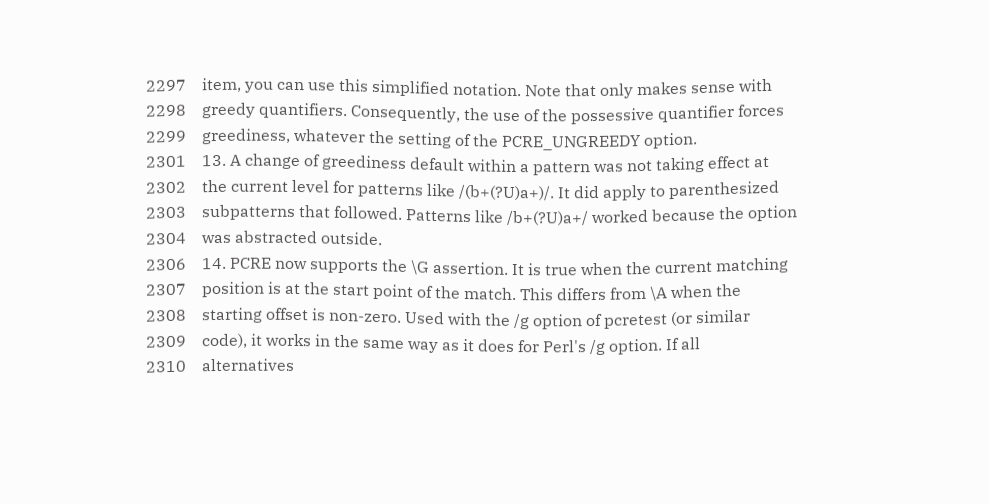2297    item, you can use this simplified notation. Note that only makes sense with
2298    greedy quantifiers. Consequently, the use of the possessive quantifier forces
2299    greediness, whatever the setting of the PCRE_UNGREEDY option.
2301    13. A change of greediness default within a pattern was not taking effect at
2302    the current level for patterns like /(b+(?U)a+)/. It did apply to parenthesized
2303    subpatterns that followed. Patterns like /b+(?U)a+/ worked because the option
2304    was abstracted outside.
2306    14. PCRE now supports the \G assertion. It is true when the current matching
2307    position is at the start point of the match. This differs from \A when the
2308    starting offset is non-zero. Used with the /g option of pcretest (or similar
2309    code), it works in the same way as it does for Perl's /g option. If all
2310    alternatives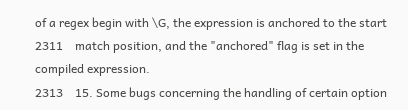of a regex begin with \G, the expression is anchored to the start
2311    match position, and the "anchored" flag is set in the compiled expression.
2313    15. Some bugs concerning the handling of certain option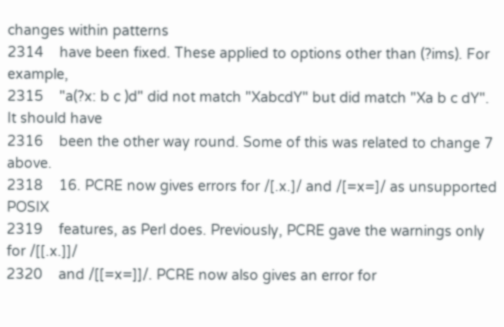changes within patterns
2314    have been fixed. These applied to options other than (?ims). For example,
2315    "a(?x: b c )d" did not match "XabcdY" but did match "Xa b c dY". It should have
2316    been the other way round. Some of this was related to change 7 above.
2318    16. PCRE now gives errors for /[.x.]/ and /[=x=]/ as unsupported POSIX
2319    features, as Perl does. Previously, PCRE gave the warnings only for /[[.x.]]/
2320    and /[[=x=]]/. PCRE now also gives an error for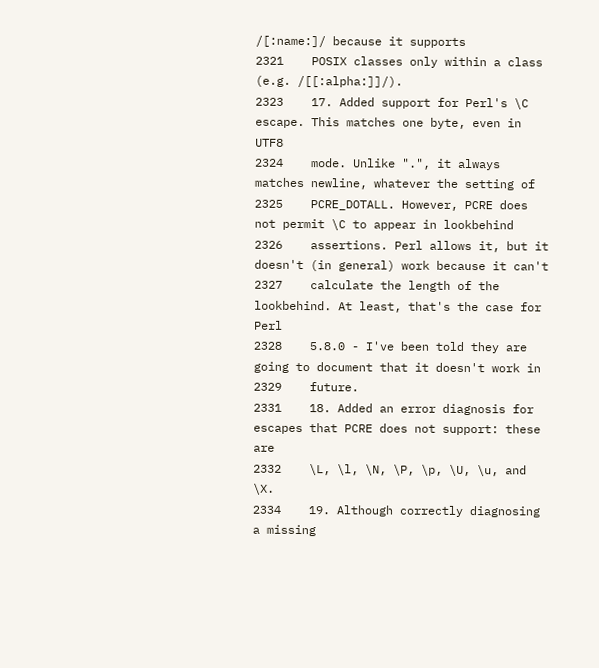/[:name:]/ because it supports
2321    POSIX classes only within a class (e.g. /[[:alpha:]]/).
2323    17. Added support for Perl's \C escape. This matches one byte, even in UTF8
2324    mode. Unlike ".", it always matches newline, whatever the setting of
2325    PCRE_DOTALL. However, PCRE does not permit \C to appear in lookbehind
2326    assertions. Perl allows it, but it doesn't (in general) work because it can't
2327    calculate the length of the lookbehind. At least, that's the case for Perl
2328    5.8.0 - I've been told they are going to document that it doesn't work in
2329    future.
2331    18. Added an error diagnosis for escapes that PCRE does not support: these are
2332    \L, \l, \N, \P, \p, \U, \u, and \X.
2334    19. Although correctly diagnosing a missing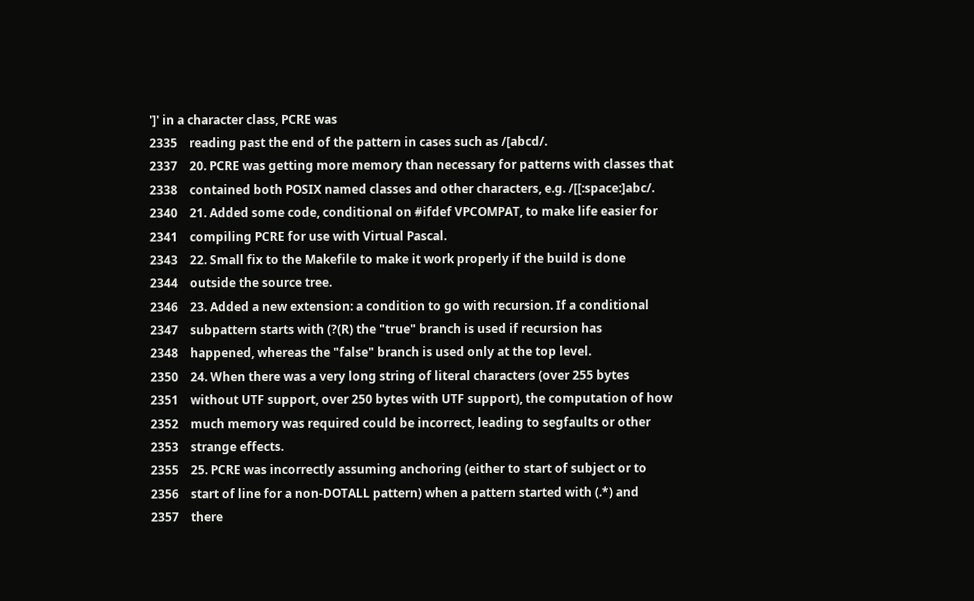']' in a character class, PCRE was
2335    reading past the end of the pattern in cases such as /[abcd/.
2337    20. PCRE was getting more memory than necessary for patterns with classes that
2338    contained both POSIX named classes and other characters, e.g. /[[:space:]abc/.
2340    21. Added some code, conditional on #ifdef VPCOMPAT, to make life easier for
2341    compiling PCRE for use with Virtual Pascal.
2343    22. Small fix to the Makefile to make it work properly if the build is done
2344    outside the source tree.
2346    23. Added a new extension: a condition to go with recursion. If a conditional
2347    subpattern starts with (?(R) the "true" branch is used if recursion has
2348    happened, whereas the "false" branch is used only at the top level.
2350    24. When there was a very long string of literal characters (over 255 bytes
2351    without UTF support, over 250 bytes with UTF support), the computation of how
2352    much memory was required could be incorrect, leading to segfaults or other
2353    strange effects.
2355    25. PCRE was incorrectly assuming anchoring (either to start of subject or to
2356    start of line for a non-DOTALL pattern) when a pattern started with (.*) and
2357    there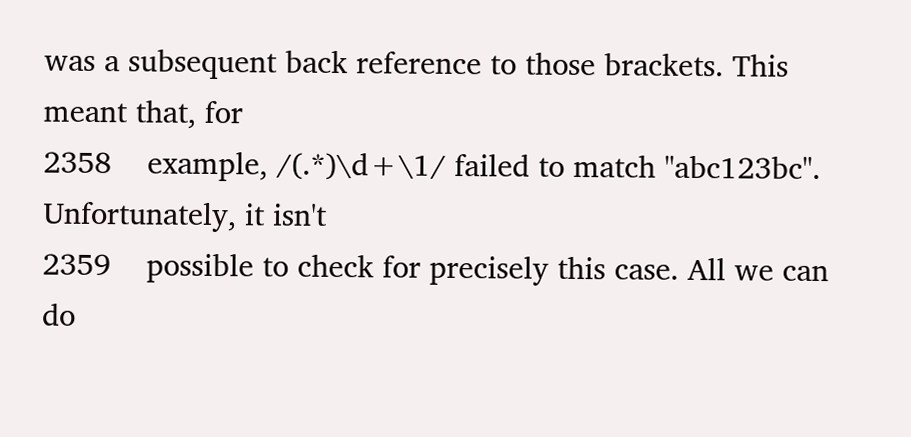was a subsequent back reference to those brackets. This meant that, for
2358    example, /(.*)\d+\1/ failed to match "abc123bc". Unfortunately, it isn't
2359    possible to check for precisely this case. All we can do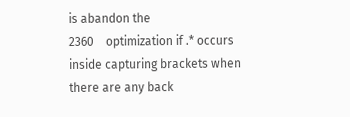is abandon the
2360    optimization if .* occurs inside capturing brackets when there are any back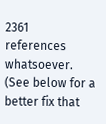2361    references whatsoever. (See below for a better fix that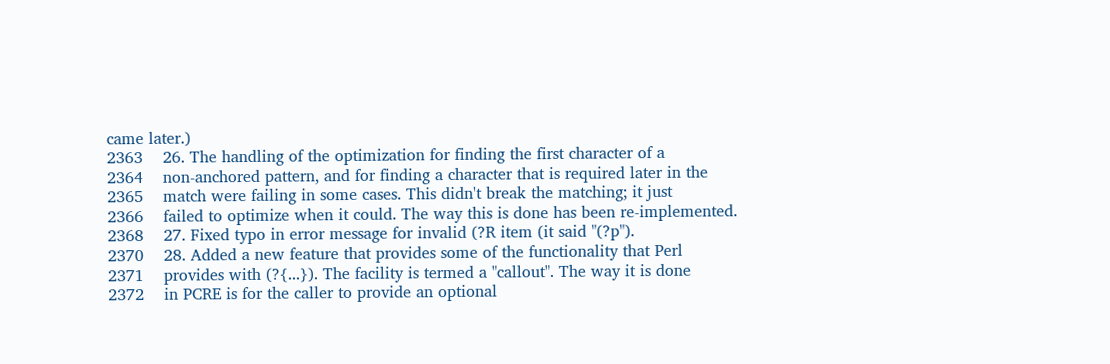came later.)
2363    26. The handling of the optimization for finding the first character of a
2364    non-anchored pattern, and for finding a character that is required later in the
2365    match were failing in some cases. This didn't break the matching; it just
2366    failed to optimize when it could. The way this is done has been re-implemented.
2368    27. Fixed typo in error message for invalid (?R item (it said "(?p").
2370    28. Added a new feature that provides some of the functionality that Perl
2371    provides with (?{...}). The facility is termed a "callout". The way it is done
2372    in PCRE is for the caller to provide an optional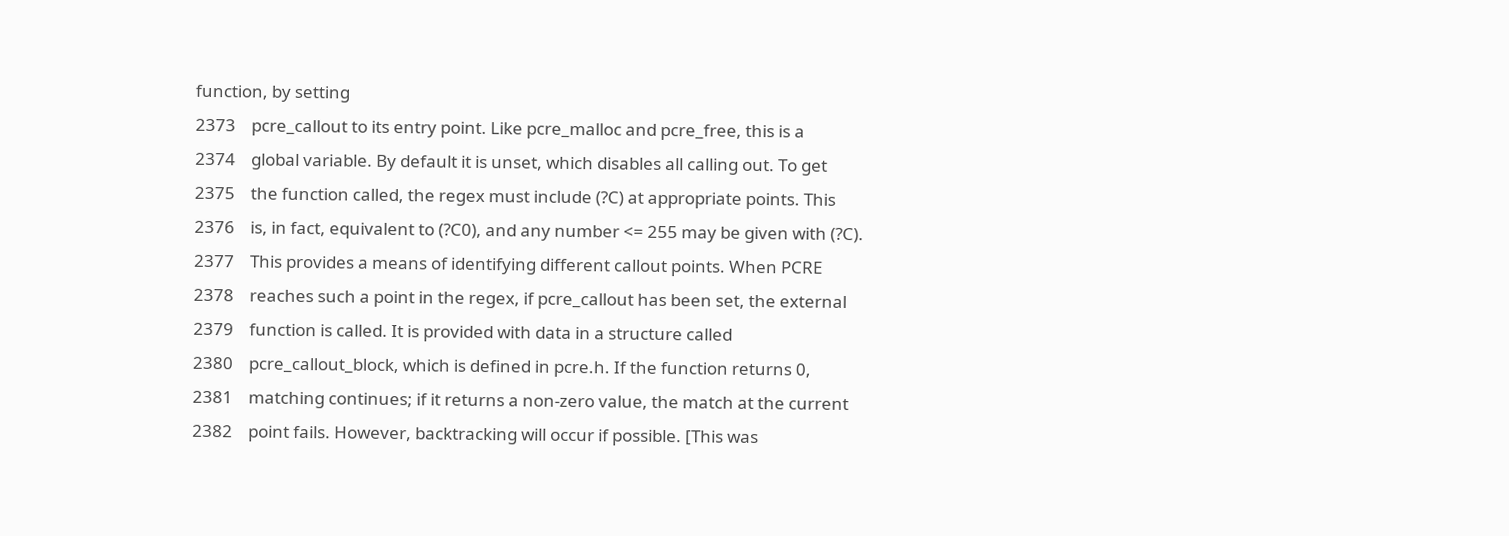function, by setting
2373    pcre_callout to its entry point. Like pcre_malloc and pcre_free, this is a
2374    global variable. By default it is unset, which disables all calling out. To get
2375    the function called, the regex must include (?C) at appropriate points. This
2376    is, in fact, equivalent to (?C0), and any number <= 255 may be given with (?C).
2377    This provides a means of identifying different callout points. When PCRE
2378    reaches such a point in the regex, if pcre_callout has been set, the external
2379    function is called. It is provided with data in a structure called
2380    pcre_callout_block, which is defined in pcre.h. If the function returns 0,
2381    matching continues; if it returns a non-zero value, the match at the current
2382    point fails. However, backtracking will occur if possible. [This was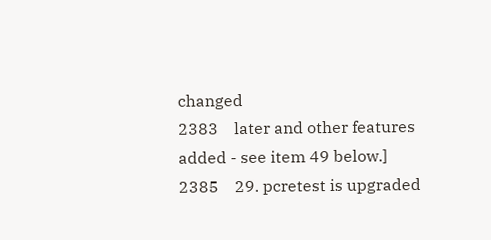changed
2383    later and other features added - see item 49 below.]
2385    29. pcretest is upgraded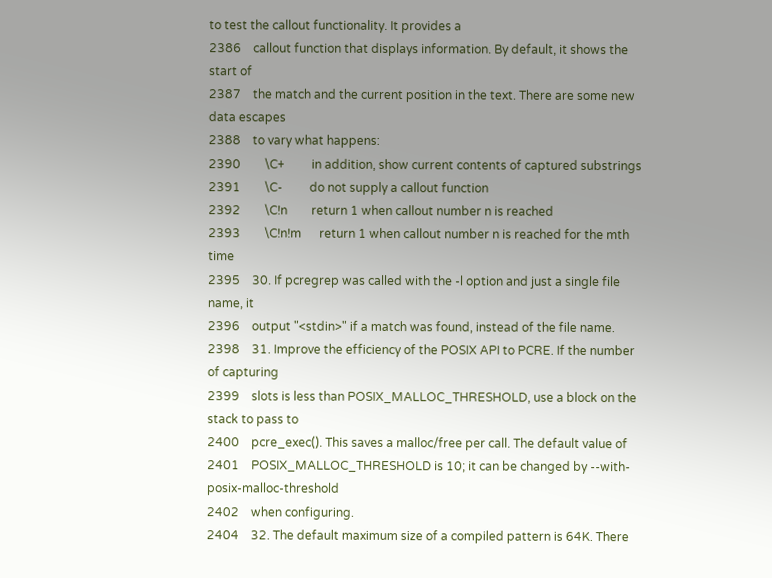to test the callout functionality. It provides a
2386    callout function that displays information. By default, it shows the start of
2387    the match and the current position in the text. There are some new data escapes
2388    to vary what happens:
2390        \C+         in addition, show current contents of captured substrings
2391        \C-         do not supply a callout function
2392        \C!n        return 1 when callout number n is reached
2393        \C!n!m      return 1 when callout number n is reached for the mth time
2395    30. If pcregrep was called with the -l option and just a single file name, it
2396    output "<stdin>" if a match was found, instead of the file name.
2398    31. Improve the efficiency of the POSIX API to PCRE. If the number of capturing
2399    slots is less than POSIX_MALLOC_THRESHOLD, use a block on the stack to pass to
2400    pcre_exec(). This saves a malloc/free per call. The default value of
2401    POSIX_MALLOC_THRESHOLD is 10; it can be changed by --with-posix-malloc-threshold
2402    when configuring.
2404    32. The default maximum size of a compiled pattern is 64K. There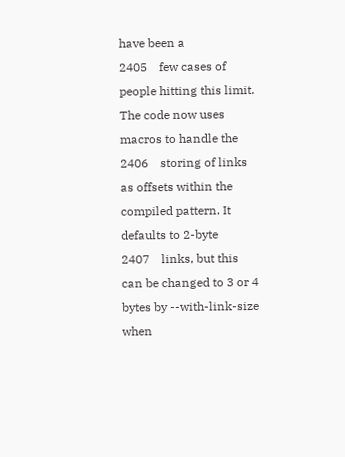have been a
2405    few cases of people hitting this limit. The code now uses macros to handle the
2406    storing of links as offsets within the compiled pattern. It defaults to 2-byte
2407    links, but this can be changed to 3 or 4 bytes by --with-link-size when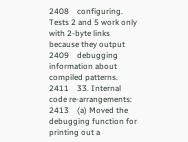2408    configuring. Tests 2 and 5 work only with 2-byte links because they output
2409    debugging information about compiled patterns.
2411    33. Internal code re-arrangements:
2413    (a) Moved the debugging function for printing out a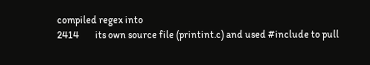compiled regex into
2414        its own source file (printint.c) and used #include to pull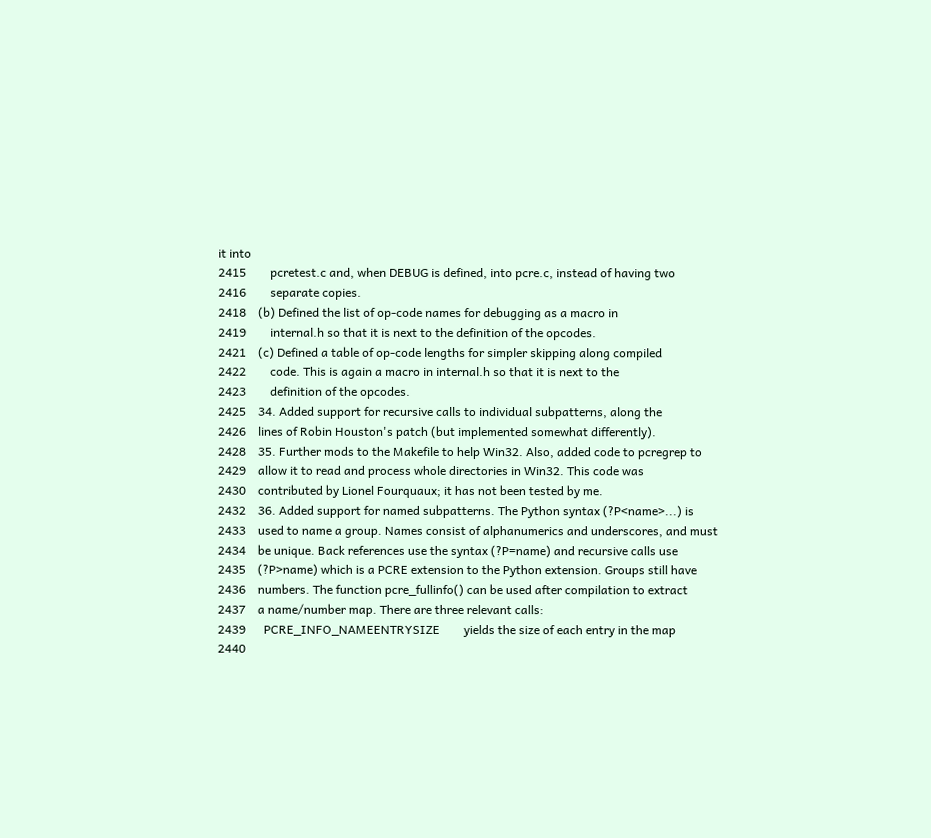it into
2415        pcretest.c and, when DEBUG is defined, into pcre.c, instead of having two
2416        separate copies.
2418    (b) Defined the list of op-code names for debugging as a macro in
2419        internal.h so that it is next to the definition of the opcodes.
2421    (c) Defined a table of op-code lengths for simpler skipping along compiled
2422        code. This is again a macro in internal.h so that it is next to the
2423        definition of the opcodes.
2425    34. Added support for recursive calls to individual subpatterns, along the
2426    lines of Robin Houston's patch (but implemented somewhat differently).
2428    35. Further mods to the Makefile to help Win32. Also, added code to pcregrep to
2429    allow it to read and process whole directories in Win32. This code was
2430    contributed by Lionel Fourquaux; it has not been tested by me.
2432    36. Added support for named subpatterns. The Python syntax (?P<name>...) is
2433    used to name a group. Names consist of alphanumerics and underscores, and must
2434    be unique. Back references use the syntax (?P=name) and recursive calls use
2435    (?P>name) which is a PCRE extension to the Python extension. Groups still have
2436    numbers. The function pcre_fullinfo() can be used after compilation to extract
2437    a name/number map. There are three relevant calls:
2439      PCRE_INFO_NAMEENTRYSIZE        yields the size of each entry in the map
2440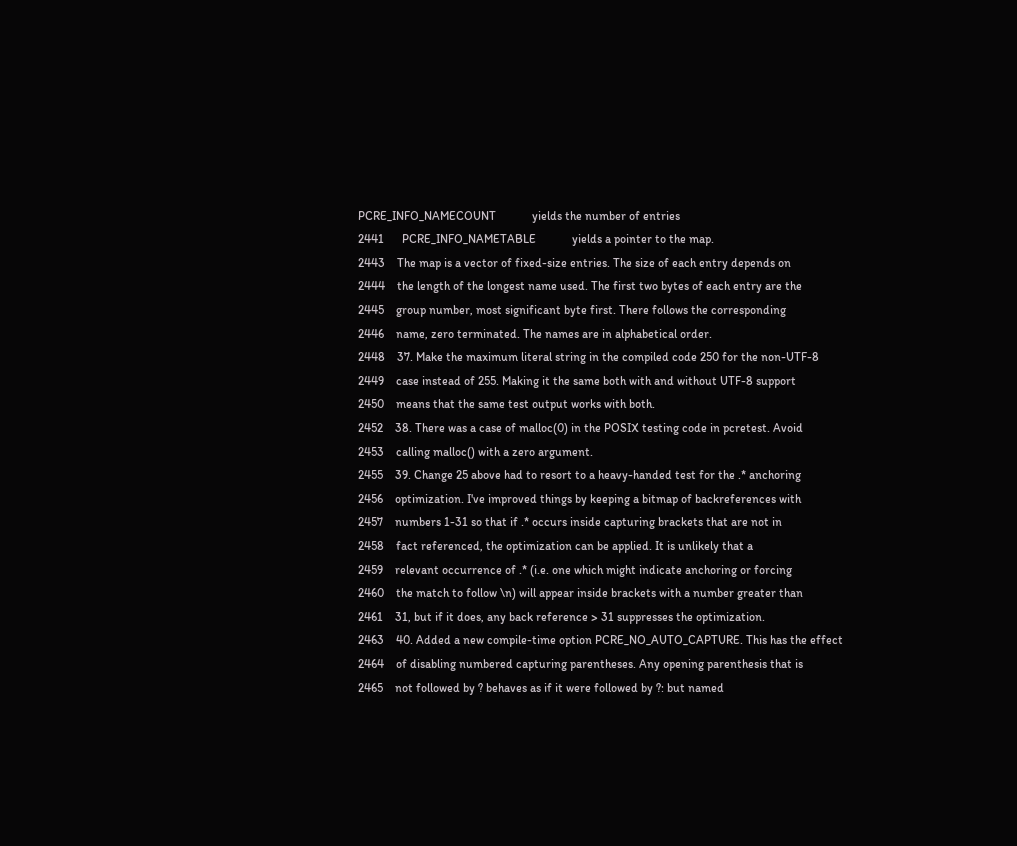PCRE_INFO_NAMECOUNT            yields the number of entries
2441      PCRE_INFO_NAMETABLE            yields a pointer to the map.
2443    The map is a vector of fixed-size entries. The size of each entry depends on
2444    the length of the longest name used. The first two bytes of each entry are the
2445    group number, most significant byte first. There follows the corresponding
2446    name, zero terminated. The names are in alphabetical order.
2448    37. Make the maximum literal string in the compiled code 250 for the non-UTF-8
2449    case instead of 255. Making it the same both with and without UTF-8 support
2450    means that the same test output works with both.
2452    38. There was a case of malloc(0) in the POSIX testing code in pcretest. Avoid
2453    calling malloc() with a zero argument.
2455    39. Change 25 above had to resort to a heavy-handed test for the .* anchoring
2456    optimization. I've improved things by keeping a bitmap of backreferences with
2457    numbers 1-31 so that if .* occurs inside capturing brackets that are not in
2458    fact referenced, the optimization can be applied. It is unlikely that a
2459    relevant occurrence of .* (i.e. one which might indicate anchoring or forcing
2460    the match to follow \n) will appear inside brackets with a number greater than
2461    31, but if it does, any back reference > 31 suppresses the optimization.
2463    40. Added a new compile-time option PCRE_NO_AUTO_CAPTURE. This has the effect
2464    of disabling numbered capturing parentheses. Any opening parenthesis that is
2465    not followed by ? behaves as if it were followed by ?: but named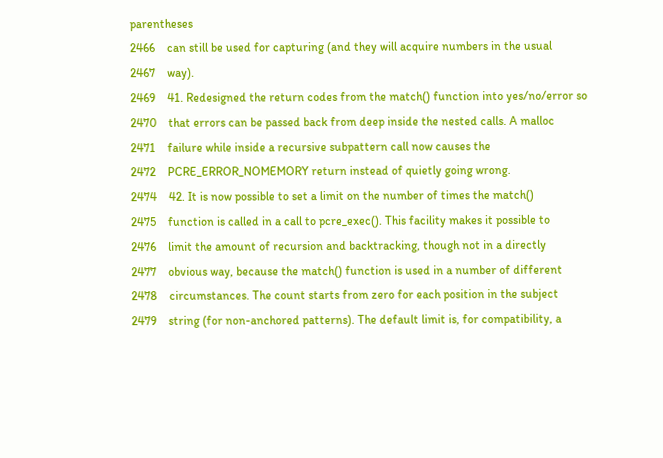parentheses
2466    can still be used for capturing (and they will acquire numbers in the usual
2467    way).
2469    41. Redesigned the return codes from the match() function into yes/no/error so
2470    that errors can be passed back from deep inside the nested calls. A malloc
2471    failure while inside a recursive subpattern call now causes the
2472    PCRE_ERROR_NOMEMORY return instead of quietly going wrong.
2474    42. It is now possible to set a limit on the number of times the match()
2475    function is called in a call to pcre_exec(). This facility makes it possible to
2476    limit the amount of recursion and backtracking, though not in a directly
2477    obvious way, because the match() function is used in a number of different
2478    circumstances. The count starts from zero for each position in the subject
2479    string (for non-anchored patterns). The default limit is, for compatibility, a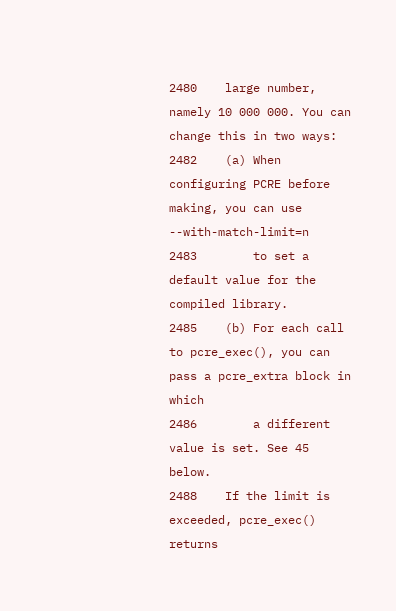2480    large number, namely 10 000 000. You can change this in two ways:
2482    (a) When configuring PCRE before making, you can use --with-match-limit=n
2483        to set a default value for the compiled library.
2485    (b) For each call to pcre_exec(), you can pass a pcre_extra block in which
2486        a different value is set. See 45 below.
2488    If the limit is exceeded, pcre_exec() returns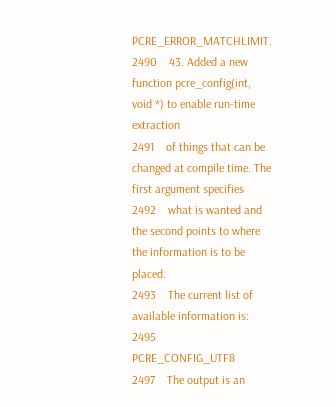PCRE_ERROR_MATCHLIMIT.
2490    43. Added a new function pcre_config(int, void *) to enable run-time extraction
2491    of things that can be changed at compile time. The first argument specifies
2492    what is wanted and the second points to where the information is to be placed.
2493    The current list of available information is:
2495      PCRE_CONFIG_UTF8
2497    The output is an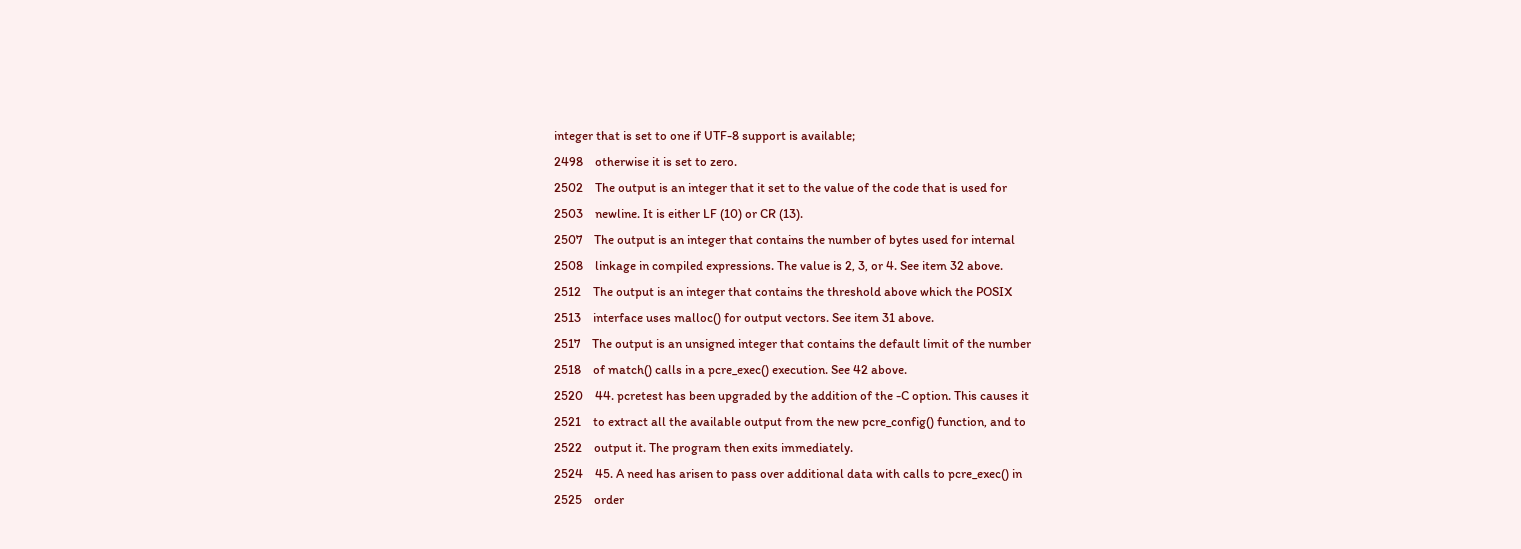integer that is set to one if UTF-8 support is available;
2498    otherwise it is set to zero.
2502    The output is an integer that it set to the value of the code that is used for
2503    newline. It is either LF (10) or CR (13).
2507    The output is an integer that contains the number of bytes used for internal
2508    linkage in compiled expressions. The value is 2, 3, or 4. See item 32 above.
2512    The output is an integer that contains the threshold above which the POSIX
2513    interface uses malloc() for output vectors. See item 31 above.
2517    The output is an unsigned integer that contains the default limit of the number
2518    of match() calls in a pcre_exec() execution. See 42 above.
2520    44. pcretest has been upgraded by the addition of the -C option. This causes it
2521    to extract all the available output from the new pcre_config() function, and to
2522    output it. The program then exits immediately.
2524    45. A need has arisen to pass over additional data with calls to pcre_exec() in
2525    order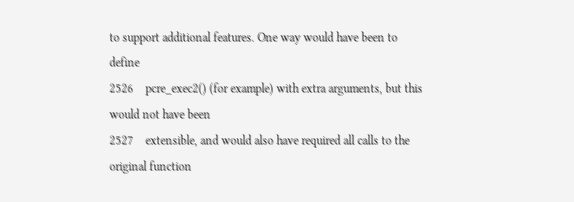to support additional features. One way would have been to define
2526    pcre_exec2() (for example) with extra arguments, but this would not have been
2527    extensible, and would also have required all calls to the original function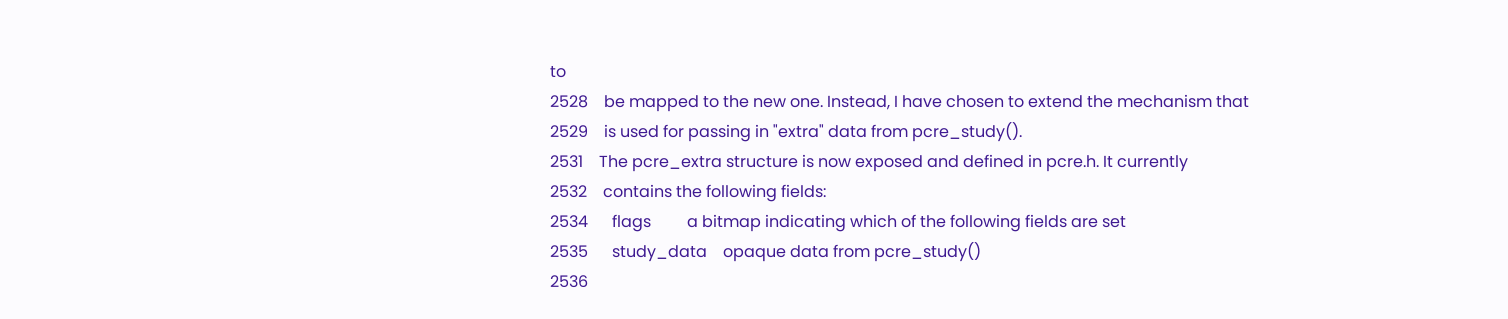to
2528    be mapped to the new one. Instead, I have chosen to extend the mechanism that
2529    is used for passing in "extra" data from pcre_study().
2531    The pcre_extra structure is now exposed and defined in pcre.h. It currently
2532    contains the following fields:
2534      flags         a bitmap indicating which of the following fields are set
2535      study_data    opaque data from pcre_study()
2536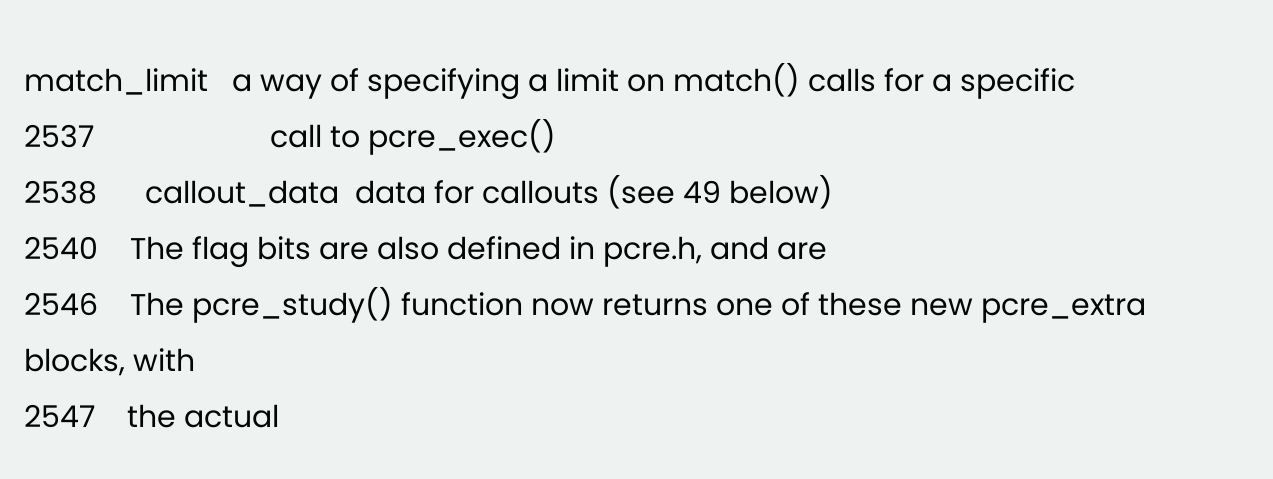match_limit   a way of specifying a limit on match() calls for a specific
2537                      call to pcre_exec()
2538      callout_data  data for callouts (see 49 below)
2540    The flag bits are also defined in pcre.h, and are
2546    The pcre_study() function now returns one of these new pcre_extra blocks, with
2547    the actual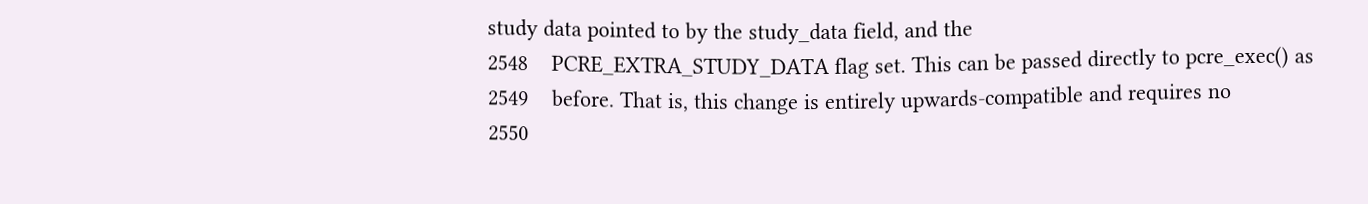study data pointed to by the study_data field, and the
2548    PCRE_EXTRA_STUDY_DATA flag set. This can be passed directly to pcre_exec() as
2549    before. That is, this change is entirely upwards-compatible and requires no
2550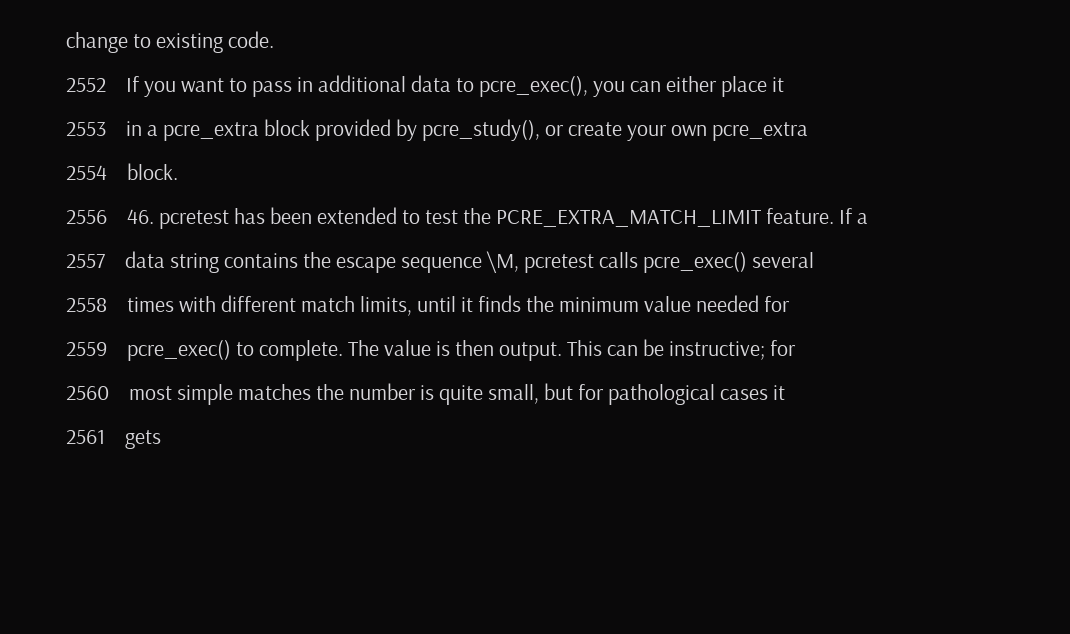change to existing code.
2552    If you want to pass in additional data to pcre_exec(), you can either place it
2553    in a pcre_extra block provided by pcre_study(), or create your own pcre_extra
2554    block.
2556    46. pcretest has been extended to test the PCRE_EXTRA_MATCH_LIMIT feature. If a
2557    data string contains the escape sequence \M, pcretest calls pcre_exec() several
2558    times with different match limits, until it finds the minimum value needed for
2559    pcre_exec() to complete. The value is then output. This can be instructive; for
2560    most simple matches the number is quite small, but for pathological cases it
2561    gets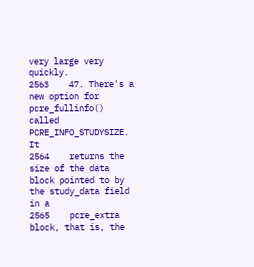very large very quickly.
2563    47. There's a new option for pcre_fullinfo() called PCRE_INFO_STUDYSIZE. It
2564    returns the size of the data block pointed to by the study_data field in a
2565    pcre_extra block, that is, the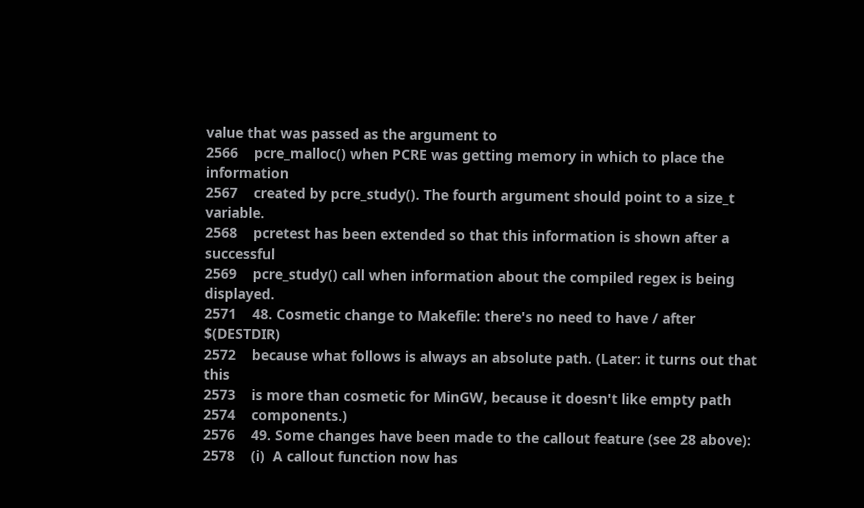value that was passed as the argument to
2566    pcre_malloc() when PCRE was getting memory in which to place the information
2567    created by pcre_study(). The fourth argument should point to a size_t variable.
2568    pcretest has been extended so that this information is shown after a successful
2569    pcre_study() call when information about the compiled regex is being displayed.
2571    48. Cosmetic change to Makefile: there's no need to have / after $(DESTDIR)
2572    because what follows is always an absolute path. (Later: it turns out that this
2573    is more than cosmetic for MinGW, because it doesn't like empty path
2574    components.)
2576    49. Some changes have been made to the callout feature (see 28 above):
2578    (i)  A callout function now has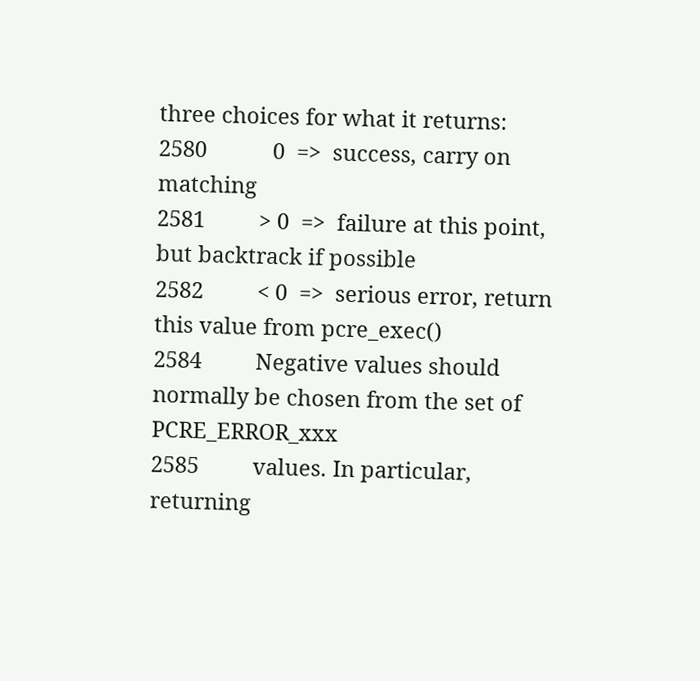three choices for what it returns:
2580           0  =>  success, carry on matching
2581         > 0  =>  failure at this point, but backtrack if possible
2582         < 0  =>  serious error, return this value from pcre_exec()
2584         Negative values should normally be chosen from the set of PCRE_ERROR_xxx
2585         values. In particular, returning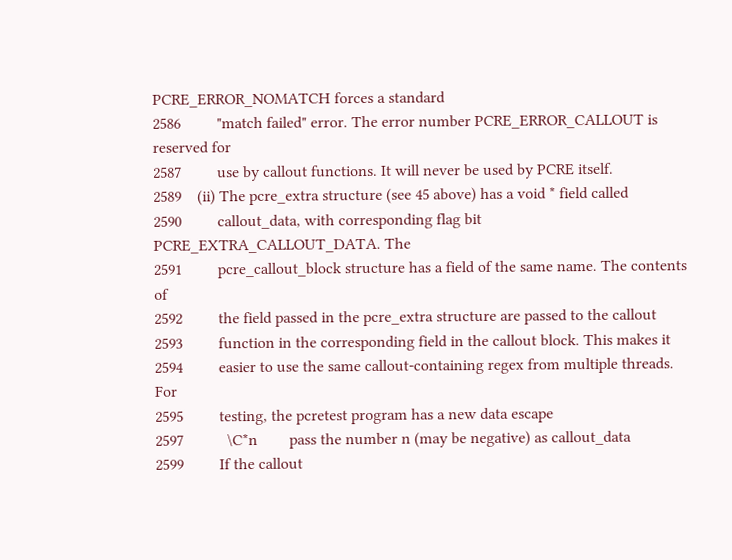PCRE_ERROR_NOMATCH forces a standard
2586         "match failed" error. The error number PCRE_ERROR_CALLOUT is reserved for
2587         use by callout functions. It will never be used by PCRE itself.
2589    (ii) The pcre_extra structure (see 45 above) has a void * field called
2590         callout_data, with corresponding flag bit PCRE_EXTRA_CALLOUT_DATA. The
2591         pcre_callout_block structure has a field of the same name. The contents of
2592         the field passed in the pcre_extra structure are passed to the callout
2593         function in the corresponding field in the callout block. This makes it
2594         easier to use the same callout-containing regex from multiple threads. For
2595         testing, the pcretest program has a new data escape
2597           \C*n        pass the number n (may be negative) as callout_data
2599         If the callout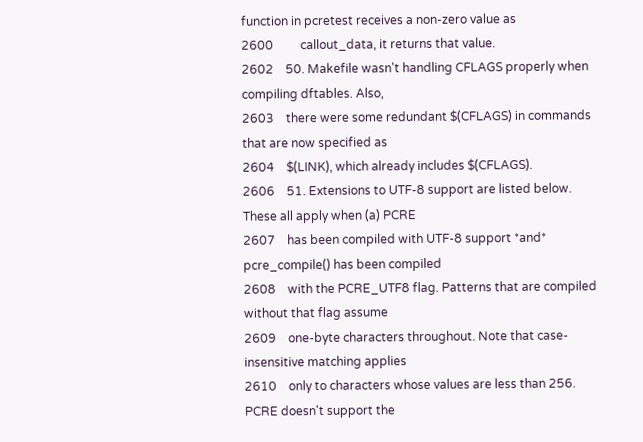function in pcretest receives a non-zero value as
2600         callout_data, it returns that value.
2602    50. Makefile wasn't handling CFLAGS properly when compiling dftables. Also,
2603    there were some redundant $(CFLAGS) in commands that are now specified as
2604    $(LINK), which already includes $(CFLAGS).
2606    51. Extensions to UTF-8 support are listed below. These all apply when (a) PCRE
2607    has been compiled with UTF-8 support *and* pcre_compile() has been compiled
2608    with the PCRE_UTF8 flag. Patterns that are compiled without that flag assume
2609    one-byte characters throughout. Note that case-insensitive matching applies
2610    only to characters whose values are less than 256. PCRE doesn't support the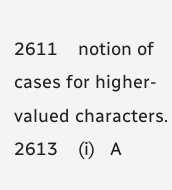2611    notion of cases for higher-valued characters.
2613    (i)   A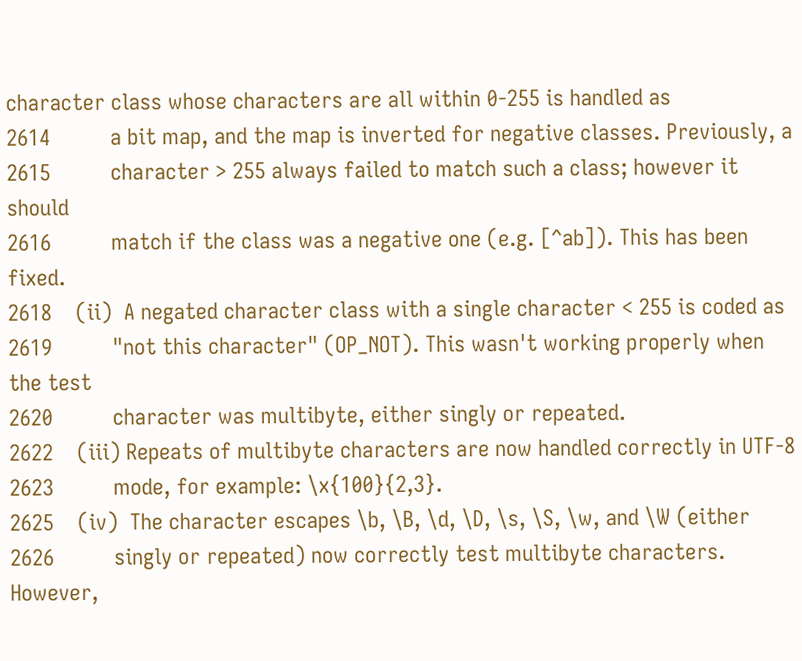character class whose characters are all within 0-255 is handled as
2614          a bit map, and the map is inverted for negative classes. Previously, a
2615          character > 255 always failed to match such a class; however it should
2616          match if the class was a negative one (e.g. [^ab]). This has been fixed.
2618    (ii)  A negated character class with a single character < 255 is coded as
2619          "not this character" (OP_NOT). This wasn't working properly when the test
2620          character was multibyte, either singly or repeated.
2622    (iii) Repeats of multibyte characters are now handled correctly in UTF-8
2623          mode, for example: \x{100}{2,3}.
2625    (iv)  The character escapes \b, \B, \d, \D, \s, \S, \w, and \W (either
2626          singly or repeated) now correctly test multibyte characters. However,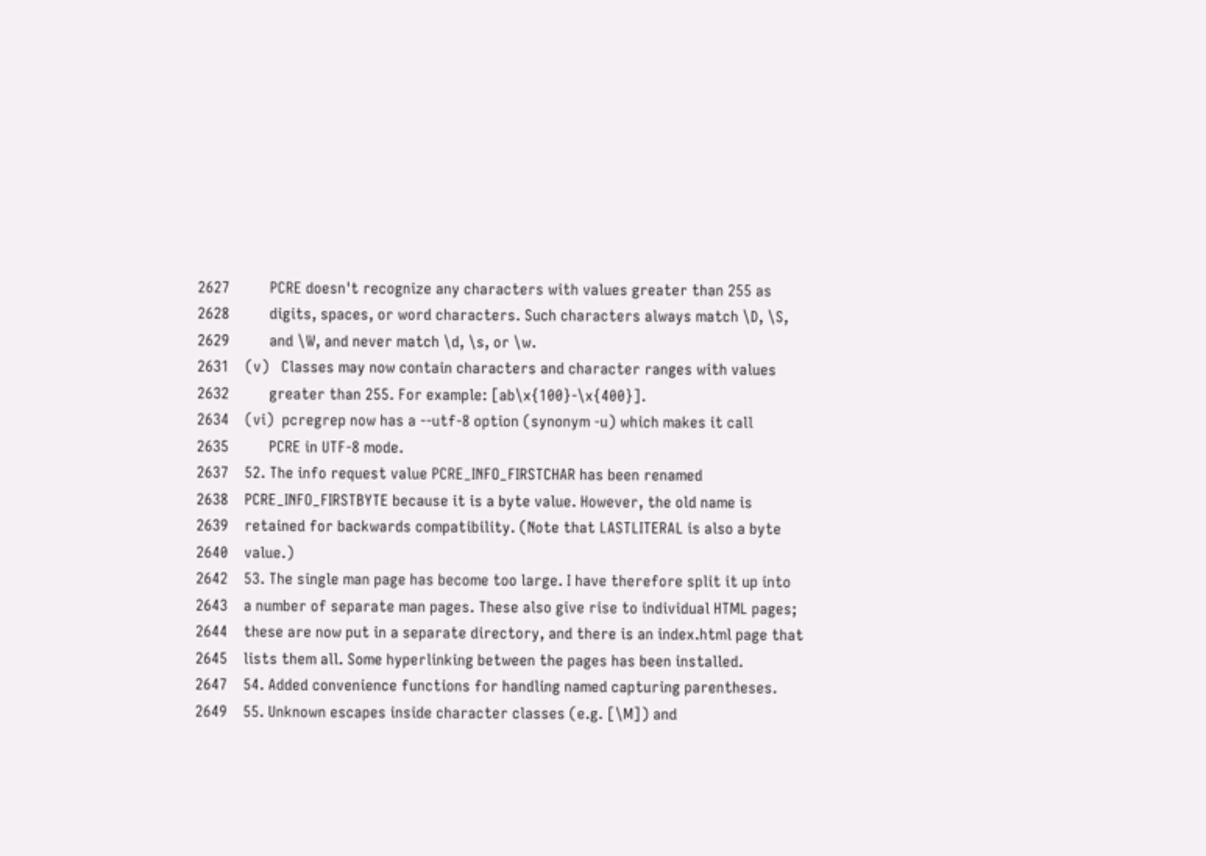2627          PCRE doesn't recognize any characters with values greater than 255 as
2628          digits, spaces, or word characters. Such characters always match \D, \S,
2629          and \W, and never match \d, \s, or \w.
2631    (v)   Classes may now contain characters and character ranges with values
2632          greater than 255. For example: [ab\x{100}-\x{400}].
2634    (vi)  pcregrep now has a --utf-8 option (synonym -u) which makes it call
2635          PCRE in UTF-8 mode.
2637    52. The info request value PCRE_INFO_FIRSTCHAR has been renamed
2638    PCRE_INFO_FIRSTBYTE because it is a byte value. However, the old name is
2639    retained for backwards compatibility. (Note that LASTLITERAL is also a byte
2640    value.)
2642    53. The single man page has become too large. I have therefore split it up into
2643    a number of separate man pages. These also give rise to individual HTML pages;
2644    these are now put in a separate directory, and there is an index.html page that
2645    lists them all. Some hyperlinking between the pages has been installed.
2647    54. Added convenience functions for handling named capturing parentheses.
2649    55. Unknown escapes inside character classes (e.g. [\M]) and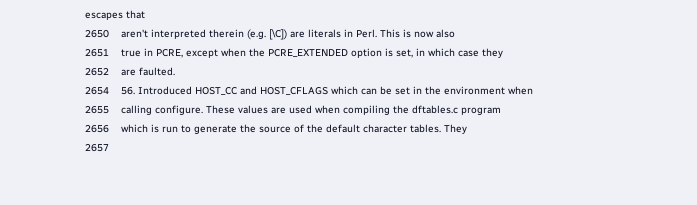escapes that
2650    aren't interpreted therein (e.g. [\C]) are literals in Perl. This is now also
2651    true in PCRE, except when the PCRE_EXTENDED option is set, in which case they
2652    are faulted.
2654    56. Introduced HOST_CC and HOST_CFLAGS which can be set in the environment when
2655    calling configure. These values are used when compiling the dftables.c program
2656    which is run to generate the source of the default character tables. They
2657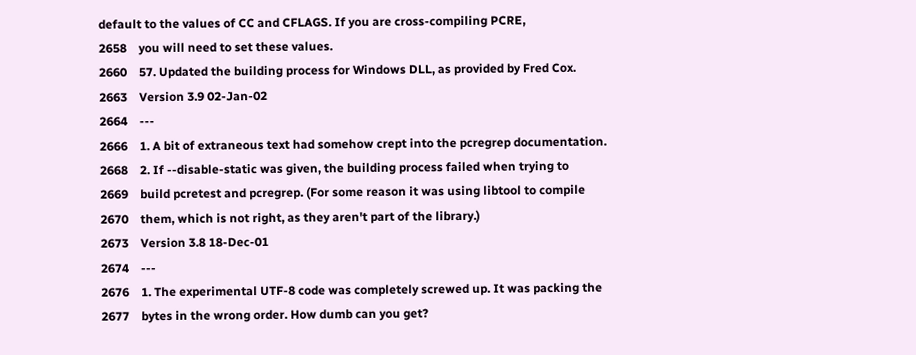default to the values of CC and CFLAGS. If you are cross-compiling PCRE,
2658    you will need to set these values.
2660    57. Updated the building process for Windows DLL, as provided by Fred Cox.
2663    Version 3.9 02-Jan-02
2664    ---
2666    1. A bit of extraneous text had somehow crept into the pcregrep documentation.
2668    2. If --disable-static was given, the building process failed when trying to
2669    build pcretest and pcregrep. (For some reason it was using libtool to compile
2670    them, which is not right, as they aren't part of the library.)
2673    Version 3.8 18-Dec-01
2674    ---
2676    1. The experimental UTF-8 code was completely screwed up. It was packing the
2677    bytes in the wrong order. How dumb can you get?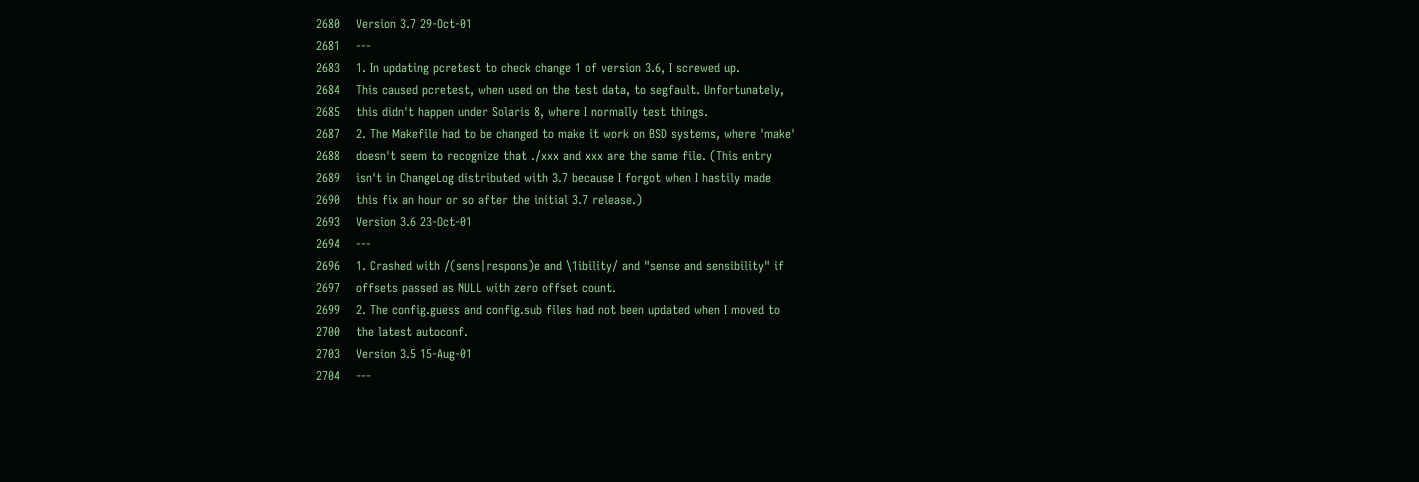2680    Version 3.7 29-Oct-01
2681    ---
2683    1. In updating pcretest to check change 1 of version 3.6, I screwed up.
2684    This caused pcretest, when used on the test data, to segfault. Unfortunately,
2685    this didn't happen under Solaris 8, where I normally test things.
2687    2. The Makefile had to be changed to make it work on BSD systems, where 'make'
2688    doesn't seem to recognize that ./xxx and xxx are the same file. (This entry
2689    isn't in ChangeLog distributed with 3.7 because I forgot when I hastily made
2690    this fix an hour or so after the initial 3.7 release.)
2693    Version 3.6 23-Oct-01
2694    ---
2696    1. Crashed with /(sens|respons)e and \1ibility/ and "sense and sensibility" if
2697    offsets passed as NULL with zero offset count.
2699    2. The config.guess and config.sub files had not been updated when I moved to
2700    the latest autoconf.
2703    Version 3.5 15-Aug-01
2704    ---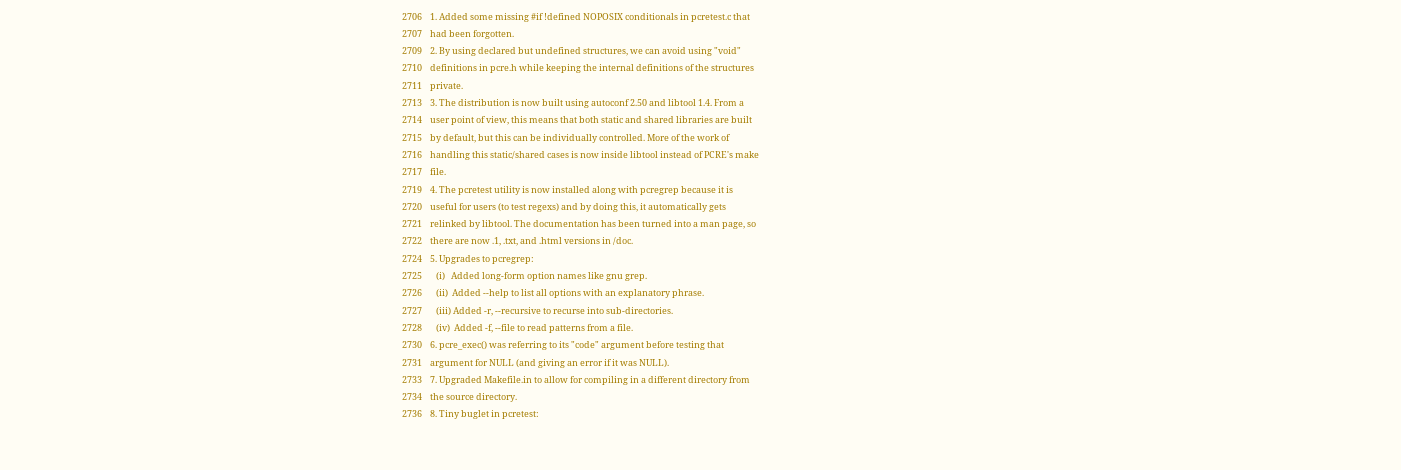2706    1. Added some missing #if !defined NOPOSIX conditionals in pcretest.c that
2707    had been forgotten.
2709    2. By using declared but undefined structures, we can avoid using "void"
2710    definitions in pcre.h while keeping the internal definitions of the structures
2711    private.
2713    3. The distribution is now built using autoconf 2.50 and libtool 1.4. From a
2714    user point of view, this means that both static and shared libraries are built
2715    by default, but this can be individually controlled. More of the work of
2716    handling this static/shared cases is now inside libtool instead of PCRE's make
2717    file.
2719    4. The pcretest utility is now installed along with pcregrep because it is
2720    useful for users (to test regexs) and by doing this, it automatically gets
2721    relinked by libtool. The documentation has been turned into a man page, so
2722    there are now .1, .txt, and .html versions in /doc.
2724    5. Upgrades to pcregrep:
2725       (i)   Added long-form option names like gnu grep.
2726       (ii)  Added --help to list all options with an explanatory phrase.
2727       (iii) Added -r, --recursive to recurse into sub-directories.
2728       (iv)  Added -f, --file to read patterns from a file.
2730    6. pcre_exec() was referring to its "code" argument before testing that
2731    argument for NULL (and giving an error if it was NULL).
2733    7. Upgraded Makefile.in to allow for compiling in a different directory from
2734    the source directory.
2736    8. Tiny buglet in pcretest: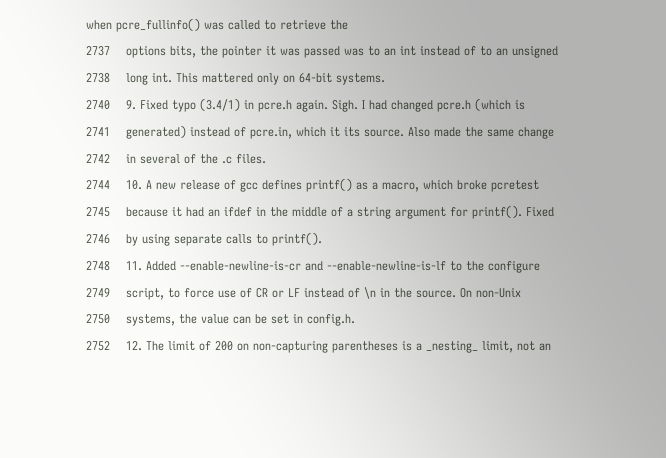when pcre_fullinfo() was called to retrieve the
2737    options bits, the pointer it was passed was to an int instead of to an unsigned
2738    long int. This mattered only on 64-bit systems.
2740    9. Fixed typo (3.4/1) in pcre.h again. Sigh. I had changed pcre.h (which is
2741    generated) instead of pcre.in, which it its source. Also made the same change
2742    in several of the .c files.
2744    10. A new release of gcc defines printf() as a macro, which broke pcretest
2745    because it had an ifdef in the middle of a string argument for printf(). Fixed
2746    by using separate calls to printf().
2748    11. Added --enable-newline-is-cr and --enable-newline-is-lf to the configure
2749    script, to force use of CR or LF instead of \n in the source. On non-Unix
2750    systems, the value can be set in config.h.
2752    12. The limit of 200 on non-capturing parentheses is a _nesting_ limit, not an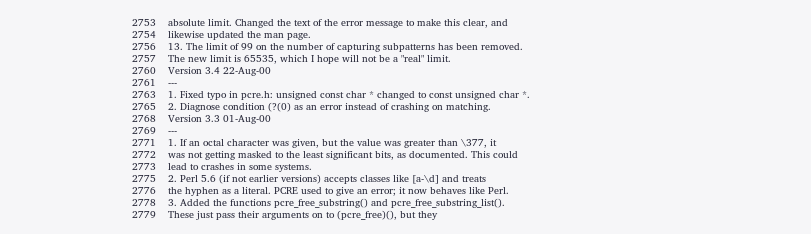2753    absolute limit. Changed the text of the error message to make this clear, and
2754    likewise updated the man page.
2756    13. The limit of 99 on the number of capturing subpatterns has been removed.
2757    The new limit is 65535, which I hope will not be a "real" limit.
2760    Version 3.4 22-Aug-00
2761    ---
2763    1. Fixed typo in pcre.h: unsigned const char * changed to const unsigned char *.
2765    2. Diagnose condition (?(0) as an error instead of crashing on matching.
2768    Version 3.3 01-Aug-00
2769    ---
2771    1. If an octal character was given, but the value was greater than \377, it
2772    was not getting masked to the least significant bits, as documented. This could
2773    lead to crashes in some systems.
2775    2. Perl 5.6 (if not earlier versions) accepts classes like [a-\d] and treats
2776    the hyphen as a literal. PCRE used to give an error; it now behaves like Perl.
2778    3. Added the functions pcre_free_substring() and pcre_free_substring_list().
2779    These just pass their arguments on to (pcre_free)(), but they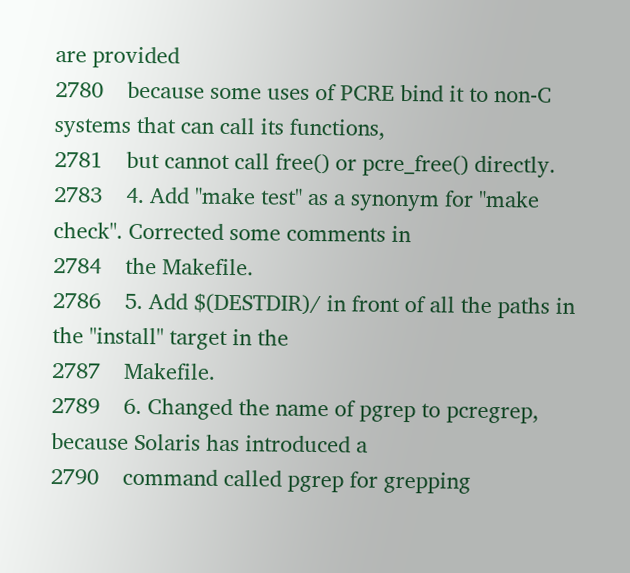are provided
2780    because some uses of PCRE bind it to non-C systems that can call its functions,
2781    but cannot call free() or pcre_free() directly.
2783    4. Add "make test" as a synonym for "make check". Corrected some comments in
2784    the Makefile.
2786    5. Add $(DESTDIR)/ in front of all the paths in the "install" target in the
2787    Makefile.
2789    6. Changed the name of pgrep to pcregrep, because Solaris has introduced a
2790    command called pgrep for grepping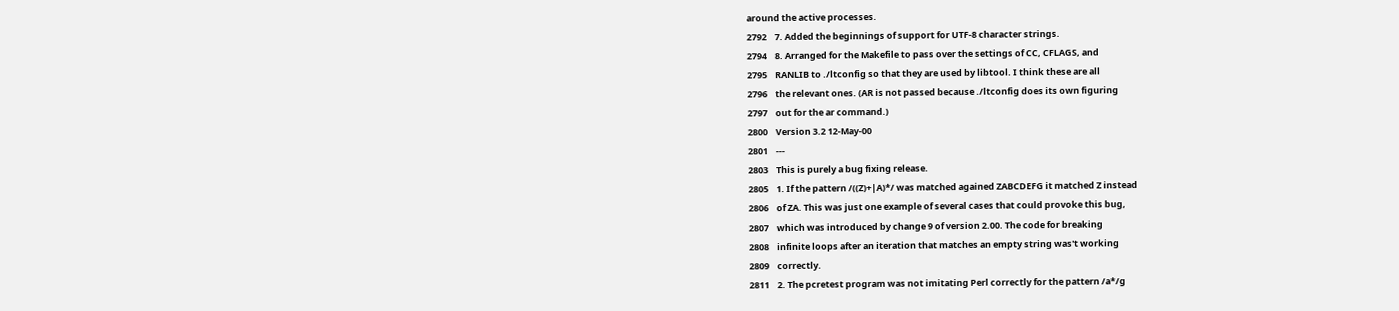around the active processes.
2792    7. Added the beginnings of support for UTF-8 character strings.
2794    8. Arranged for the Makefile to pass over the settings of CC, CFLAGS, and
2795    RANLIB to ./ltconfig so that they are used by libtool. I think these are all
2796    the relevant ones. (AR is not passed because ./ltconfig does its own figuring
2797    out for the ar command.)
2800    Version 3.2 12-May-00
2801    ---
2803    This is purely a bug fixing release.
2805    1. If the pattern /((Z)+|A)*/ was matched agained ZABCDEFG it matched Z instead
2806    of ZA. This was just one example of several cases that could provoke this bug,
2807    which was introduced by change 9 of version 2.00. The code for breaking
2808    infinite loops after an iteration that matches an empty string was't working
2809    correctly.
2811    2. The pcretest program was not imitating Perl correctly for the pattern /a*/g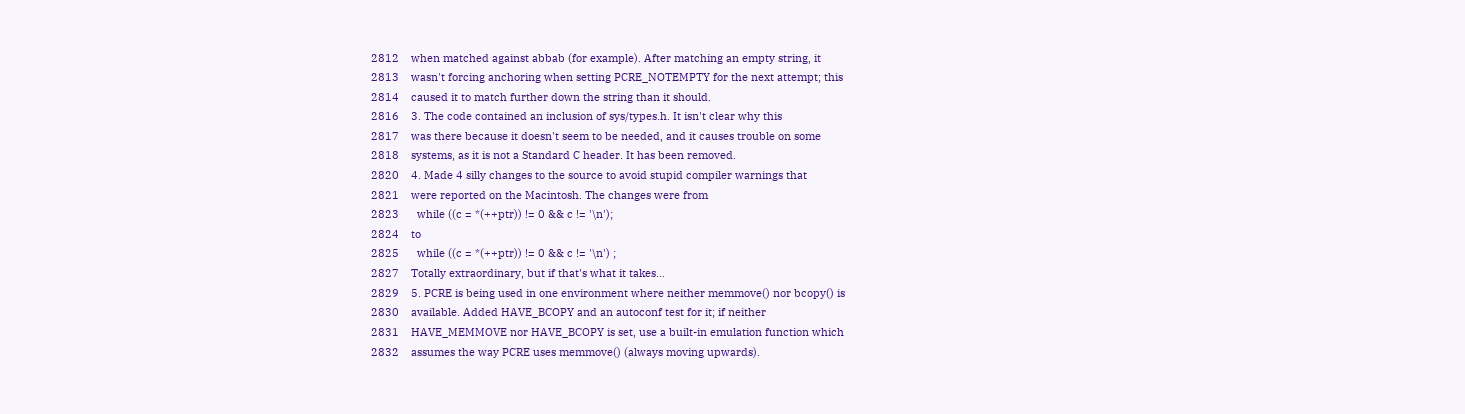2812    when matched against abbab (for example). After matching an empty string, it
2813    wasn't forcing anchoring when setting PCRE_NOTEMPTY for the next attempt; this
2814    caused it to match further down the string than it should.
2816    3. The code contained an inclusion of sys/types.h. It isn't clear why this
2817    was there because it doesn't seem to be needed, and it causes trouble on some
2818    systems, as it is not a Standard C header. It has been removed.
2820    4. Made 4 silly changes to the source to avoid stupid compiler warnings that
2821    were reported on the Macintosh. The changes were from
2823      while ((c = *(++ptr)) != 0 && c != '\n');
2824    to
2825      while ((c = *(++ptr)) != 0 && c != '\n') ;
2827    Totally extraordinary, but if that's what it takes...
2829    5. PCRE is being used in one environment where neither memmove() nor bcopy() is
2830    available. Added HAVE_BCOPY and an autoconf test for it; if neither
2831    HAVE_MEMMOVE nor HAVE_BCOPY is set, use a built-in emulation function which
2832    assumes the way PCRE uses memmove() (always moving upwards).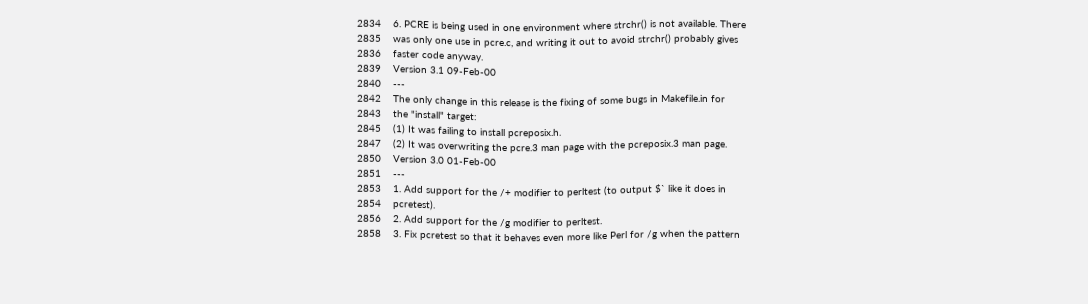2834    6. PCRE is being used in one environment where strchr() is not available. There
2835    was only one use in pcre.c, and writing it out to avoid strchr() probably gives
2836    faster code anyway.
2839    Version 3.1 09-Feb-00
2840    ---
2842    The only change in this release is the fixing of some bugs in Makefile.in for
2843    the "install" target:
2845    (1) It was failing to install pcreposix.h.
2847    (2) It was overwriting the pcre.3 man page with the pcreposix.3 man page.
2850    Version 3.0 01-Feb-00
2851    ---
2853    1. Add support for the /+ modifier to perltest (to output $` like it does in
2854    pcretest).
2856    2. Add support for the /g modifier to perltest.
2858    3. Fix pcretest so that it behaves even more like Perl for /g when the pattern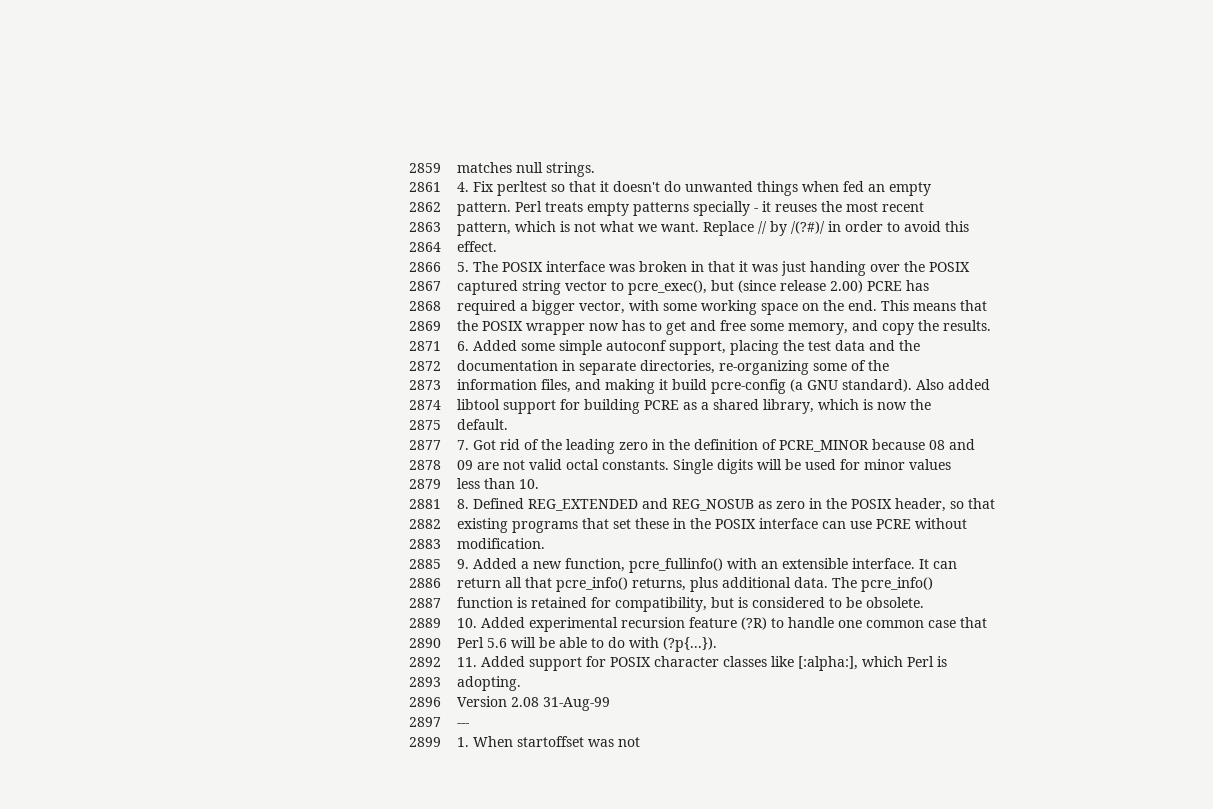2859    matches null strings.
2861    4. Fix perltest so that it doesn't do unwanted things when fed an empty
2862    pattern. Perl treats empty patterns specially - it reuses the most recent
2863    pattern, which is not what we want. Replace // by /(?#)/ in order to avoid this
2864    effect.
2866    5. The POSIX interface was broken in that it was just handing over the POSIX
2867    captured string vector to pcre_exec(), but (since release 2.00) PCRE has
2868    required a bigger vector, with some working space on the end. This means that
2869    the POSIX wrapper now has to get and free some memory, and copy the results.
2871    6. Added some simple autoconf support, placing the test data and the
2872    documentation in separate directories, re-organizing some of the
2873    information files, and making it build pcre-config (a GNU standard). Also added
2874    libtool support for building PCRE as a shared library, which is now the
2875    default.
2877    7. Got rid of the leading zero in the definition of PCRE_MINOR because 08 and
2878    09 are not valid octal constants. Single digits will be used for minor values
2879    less than 10.
2881    8. Defined REG_EXTENDED and REG_NOSUB as zero in the POSIX header, so that
2882    existing programs that set these in the POSIX interface can use PCRE without
2883    modification.
2885    9. Added a new function, pcre_fullinfo() with an extensible interface. It can
2886    return all that pcre_info() returns, plus additional data. The pcre_info()
2887    function is retained for compatibility, but is considered to be obsolete.
2889    10. Added experimental recursion feature (?R) to handle one common case that
2890    Perl 5.6 will be able to do with (?p{...}).
2892    11. Added support for POSIX character classes like [:alpha:], which Perl is
2893    adopting.
2896    Version 2.08 31-Aug-99
2897    ---
2899    1. When startoffset was not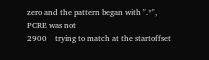zero and the pattern began with ".*", PCRE was not
2900    trying to match at the startoffset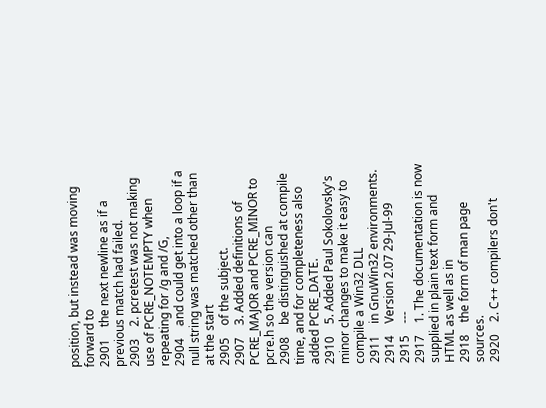position, but instead was moving forward to
2901    the next newline as if a previous match had failed.
2903    2. pcretest was not making use of PCRE_NOTEMPTY when repeating for /g and /G,
2904    and could get into a loop if a null string was matched other than at the start
2905    of the subject.
2907    3. Added definitions of PCRE_MAJOR and PCRE_MINOR to pcre.h so the version can
2908    be distinguished at compile time, and for completeness also added PCRE_DATE.
2910    5. Added Paul Sokolovsky's minor changes to make it easy to compile a Win32 DLL
2911    in GnuWin32 environments.
2914    Version 2.07 29-Jul-99
2915    ---
2917    1. The documentation is now supplied in plain text form and HTML as well as in
2918    the form of man page sources.
2920    2. C++ compilers don't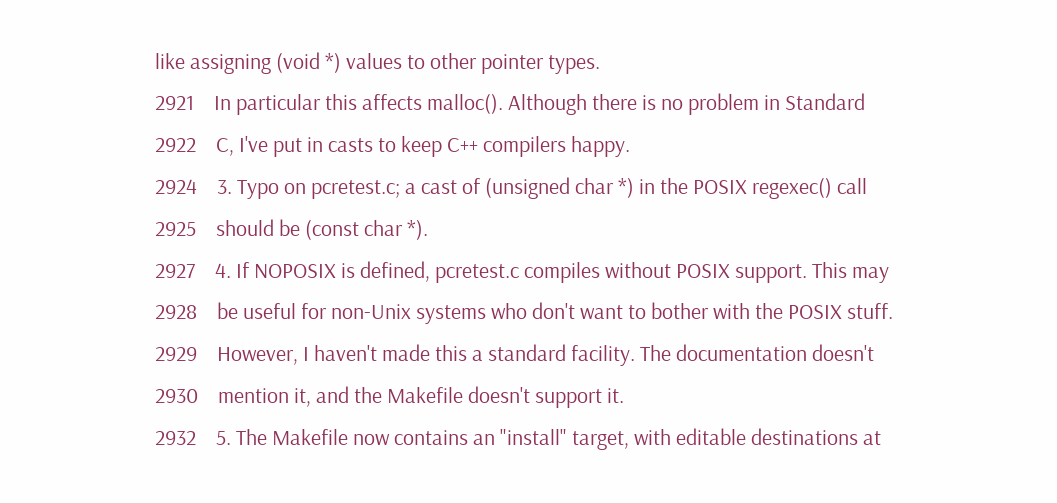like assigning (void *) values to other pointer types.
2921    In particular this affects malloc(). Although there is no problem in Standard
2922    C, I've put in casts to keep C++ compilers happy.
2924    3. Typo on pcretest.c; a cast of (unsigned char *) in the POSIX regexec() call
2925    should be (const char *).
2927    4. If NOPOSIX is defined, pcretest.c compiles without POSIX support. This may
2928    be useful for non-Unix systems who don't want to bother with the POSIX stuff.
2929    However, I haven't made this a standard facility. The documentation doesn't
2930    mention it, and the Makefile doesn't support it.
2932    5. The Makefile now contains an "install" target, with editable destinations at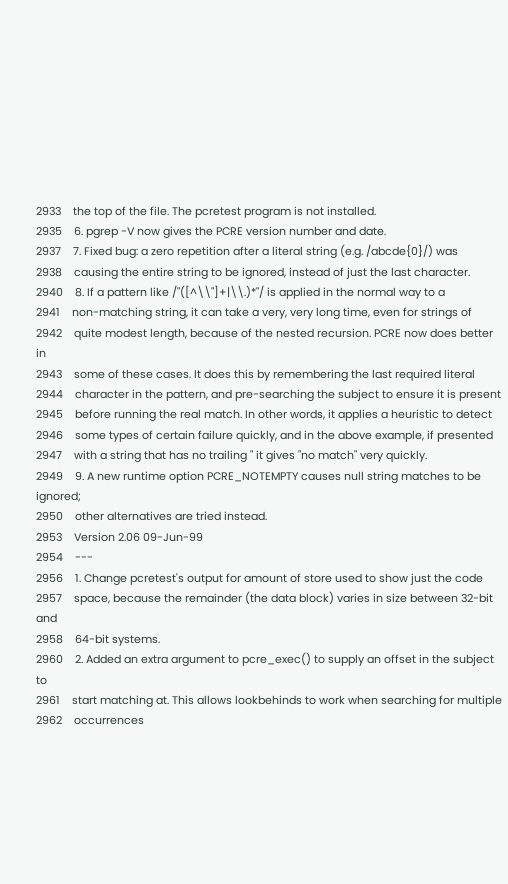2933    the top of the file. The pcretest program is not installed.
2935    6. pgrep -V now gives the PCRE version number and date.
2937    7. Fixed bug: a zero repetition after a literal string (e.g. /abcde{0}/) was
2938    causing the entire string to be ignored, instead of just the last character.
2940    8. If a pattern like /"([^\\"]+|\\.)*"/ is applied in the normal way to a
2941    non-matching string, it can take a very, very long time, even for strings of
2942    quite modest length, because of the nested recursion. PCRE now does better in
2943    some of these cases. It does this by remembering the last required literal
2944    character in the pattern, and pre-searching the subject to ensure it is present
2945    before running the real match. In other words, it applies a heuristic to detect
2946    some types of certain failure quickly, and in the above example, if presented
2947    with a string that has no trailing " it gives "no match" very quickly.
2949    9. A new runtime option PCRE_NOTEMPTY causes null string matches to be ignored;
2950    other alternatives are tried instead.
2953    Version 2.06 09-Jun-99
2954    ---
2956    1. Change pcretest's output for amount of store used to show just the code
2957    space, because the remainder (the data block) varies in size between 32-bit and
2958    64-bit systems.
2960    2. Added an extra argument to pcre_exec() to supply an offset in the subject to
2961    start matching at. This allows lookbehinds to work when searching for multiple
2962    occurrences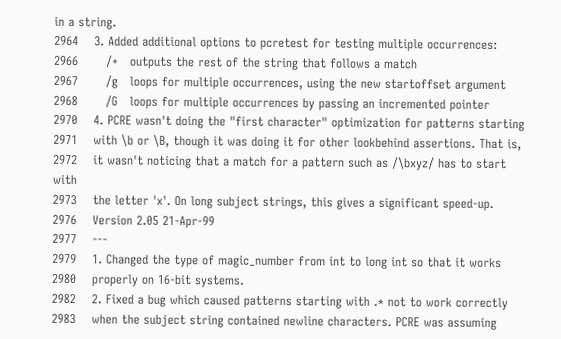in a string.
2964    3. Added additional options to pcretest for testing multiple occurrences:
2966       /+   outputs the rest of the string that follows a match
2967       /g   loops for multiple occurrences, using the new startoffset argument
2968       /G   loops for multiple occurrences by passing an incremented pointer
2970    4. PCRE wasn't doing the "first character" optimization for patterns starting
2971    with \b or \B, though it was doing it for other lookbehind assertions. That is,
2972    it wasn't noticing that a match for a pattern such as /\bxyz/ has to start with
2973    the letter 'x'. On long subject strings, this gives a significant speed-up.
2976    Version 2.05 21-Apr-99
2977    ---
2979    1. Changed the type of magic_number from int to long int so that it works
2980    properly on 16-bit systems.
2982    2. Fixed a bug which caused patterns starting with .* not to work correctly
2983    when the subject string contained newline characters. PCRE was assuming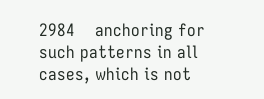2984    anchoring for such patterns in all cases, which is not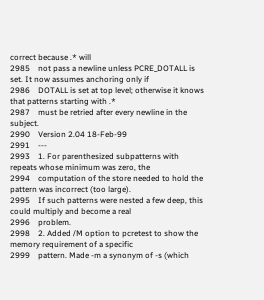correct because .* will
2985    not pass a newline unless PCRE_DOTALL is set. It now assumes anchoring only if
2986    DOTALL is set at top level; otherwise it knows that patterns starting with .*
2987    must be retried after every newline in the subject.
2990    Version 2.04 18-Feb-99
2991    ---
2993    1. For parenthesized subpatterns with repeats whose minimum was zero, the
2994    computation of the store needed to hold the pattern was incorrect (too large).
2995    If such patterns were nested a few deep, this could multiply and become a real
2996    problem.
2998    2. Added /M option to pcretest to show the memory requirement of a specific
2999    pattern. Made -m a synonym of -s (which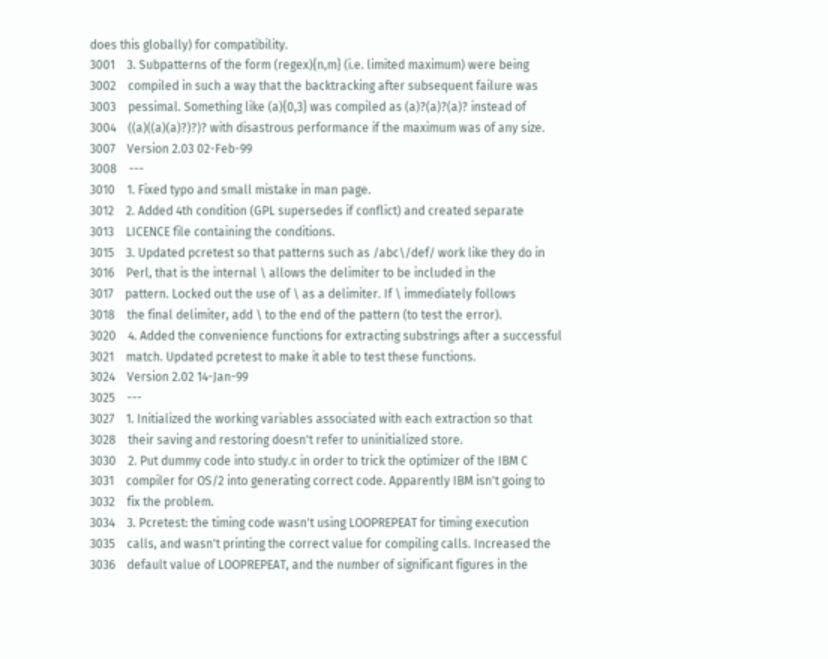does this globally) for compatibility.
3001    3. Subpatterns of the form (regex){n,m} (i.e. limited maximum) were being
3002    compiled in such a way that the backtracking after subsequent failure was
3003    pessimal. Something like (a){0,3} was compiled as (a)?(a)?(a)? instead of
3004    ((a)((a)(a)?)?)? with disastrous performance if the maximum was of any size.
3007    Version 2.03 02-Feb-99
3008    ---
3010    1. Fixed typo and small mistake in man page.
3012    2. Added 4th condition (GPL supersedes if conflict) and created separate
3013    LICENCE file containing the conditions.
3015    3. Updated pcretest so that patterns such as /abc\/def/ work like they do in
3016    Perl, that is the internal \ allows the delimiter to be included in the
3017    pattern. Locked out the use of \ as a delimiter. If \ immediately follows
3018    the final delimiter, add \ to the end of the pattern (to test the error).
3020    4. Added the convenience functions for extracting substrings after a successful
3021    match. Updated pcretest to make it able to test these functions.
3024    Version 2.02 14-Jan-99
3025    ---
3027    1. Initialized the working variables associated with each extraction so that
3028    their saving and restoring doesn't refer to uninitialized store.
3030    2. Put dummy code into study.c in order to trick the optimizer of the IBM C
3031    compiler for OS/2 into generating correct code. Apparently IBM isn't going to
3032    fix the problem.
3034    3. Pcretest: the timing code wasn't using LOOPREPEAT for timing execution
3035    calls, and wasn't printing the correct value for compiling calls. Increased the
3036    default value of LOOPREPEAT, and the number of significant figures in the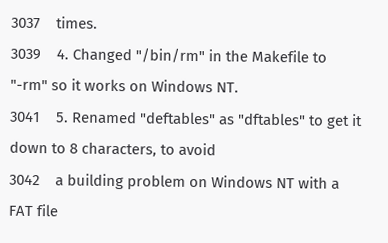3037    times.
3039    4. Changed "/bin/rm" in the Makefile to "-rm" so it works on Windows NT.
3041    5. Renamed "deftables" as "dftables" to get it down to 8 characters, to avoid
3042    a building problem on Windows NT with a FAT file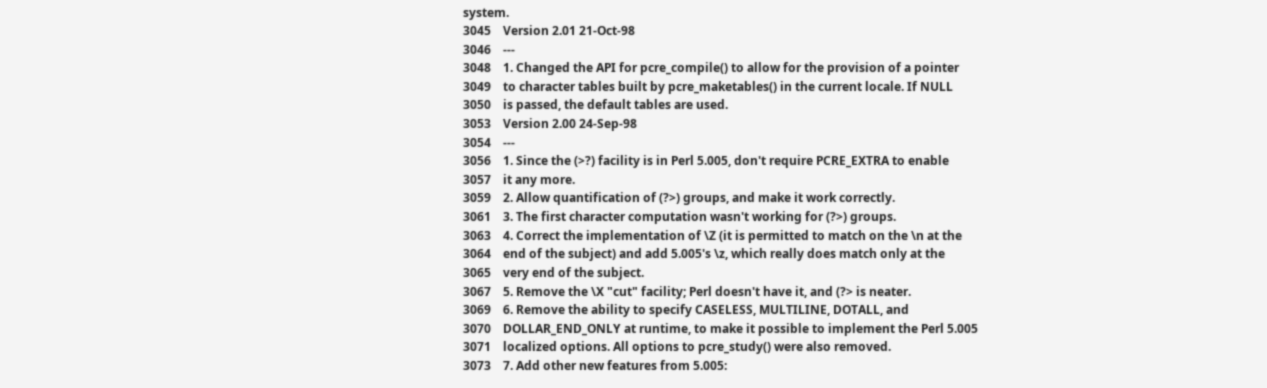system.
3045    Version 2.01 21-Oct-98
3046    ---
3048    1. Changed the API for pcre_compile() to allow for the provision of a pointer
3049    to character tables built by pcre_maketables() in the current locale. If NULL
3050    is passed, the default tables are used.
3053    Version 2.00 24-Sep-98
3054    ---
3056    1. Since the (>?) facility is in Perl 5.005, don't require PCRE_EXTRA to enable
3057    it any more.
3059    2. Allow quantification of (?>) groups, and make it work correctly.
3061    3. The first character computation wasn't working for (?>) groups.
3063    4. Correct the implementation of \Z (it is permitted to match on the \n at the
3064    end of the subject) and add 5.005's \z, which really does match only at the
3065    very end of the subject.
3067    5. Remove the \X "cut" facility; Perl doesn't have it, and (?> is neater.
3069    6. Remove the ability to specify CASELESS, MULTILINE, DOTALL, and
3070    DOLLAR_END_ONLY at runtime, to make it possible to implement the Perl 5.005
3071    localized options. All options to pcre_study() were also removed.
3073    7. Add other new features from 5.005: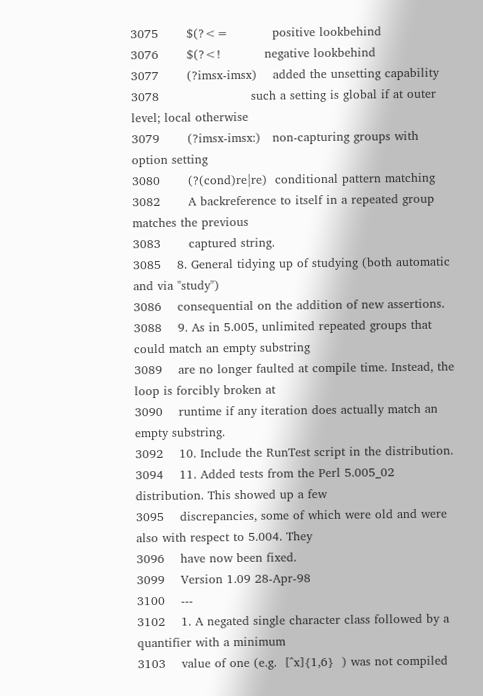3075       $(?<=           positive lookbehind
3076       $(?<!           negative lookbehind
3077       (?imsx-imsx)    added the unsetting capability
3078                       such a setting is global if at outer level; local otherwise
3079       (?imsx-imsx:)   non-capturing groups with option setting
3080       (?(cond)re|re)  conditional pattern matching
3082       A backreference to itself in a repeated group matches the previous
3083       captured string.
3085    8. General tidying up of studying (both automatic and via "study")
3086    consequential on the addition of new assertions.
3088    9. As in 5.005, unlimited repeated groups that could match an empty substring
3089    are no longer faulted at compile time. Instead, the loop is forcibly broken at
3090    runtime if any iteration does actually match an empty substring.
3092    10. Include the RunTest script in the distribution.
3094    11. Added tests from the Perl 5.005_02 distribution. This showed up a few
3095    discrepancies, some of which were old and were also with respect to 5.004. They
3096    have now been fixed.
3099    Version 1.09 28-Apr-98
3100    ---
3102    1. A negated single character class followed by a quantifier with a minimum
3103    value of one (e.g.  [^x]{1,6}  ) was not compiled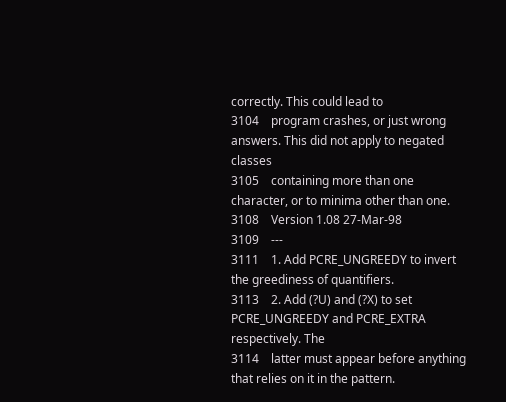correctly. This could lead to
3104    program crashes, or just wrong answers. This did not apply to negated classes
3105    containing more than one character, or to minima other than one.
3108    Version 1.08 27-Mar-98
3109    ---
3111    1. Add PCRE_UNGREEDY to invert the greediness of quantifiers.
3113    2. Add (?U) and (?X) to set PCRE_UNGREEDY and PCRE_EXTRA respectively. The
3114    latter must appear before anything that relies on it in the pattern.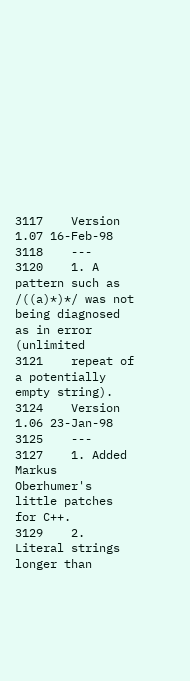3117    Version 1.07 16-Feb-98
3118    ---
3120    1. A pattern such as /((a)*)*/ was not being diagnosed as in error (unlimited
3121    repeat of a potentially empty string).
3124    Version 1.06 23-Jan-98
3125    ---
3127    1. Added Markus Oberhumer's little patches for C++.
3129    2. Literal strings longer than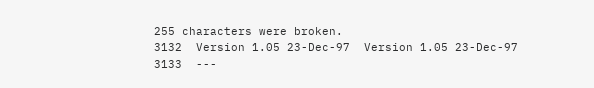255 characters were broken.
3132  Version 1.05 23-Dec-97  Version 1.05 23-Dec-97
3133  ---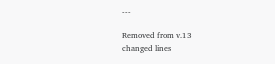---

Removed from v.13
changed lines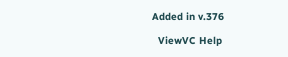Added in v.376

  ViewVC Help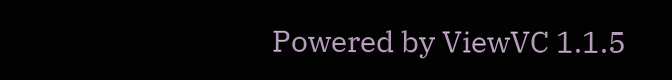Powered by ViewVC 1.1.5